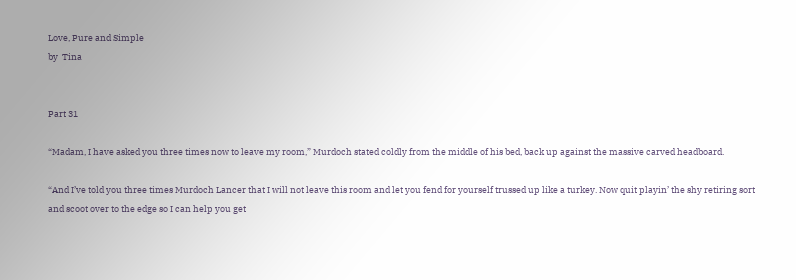Love, Pure and Simple
by  Tina


Part 31

“Madam, I have asked you three times now to leave my room,” Murdoch stated coldly from the middle of his bed, back up against the massive carved headboard.

“And I’ve told you three times Murdoch Lancer that I will not leave this room and let you fend for yourself trussed up like a turkey. Now quit playin’ the shy retiring sort and scoot over to the edge so I can help you get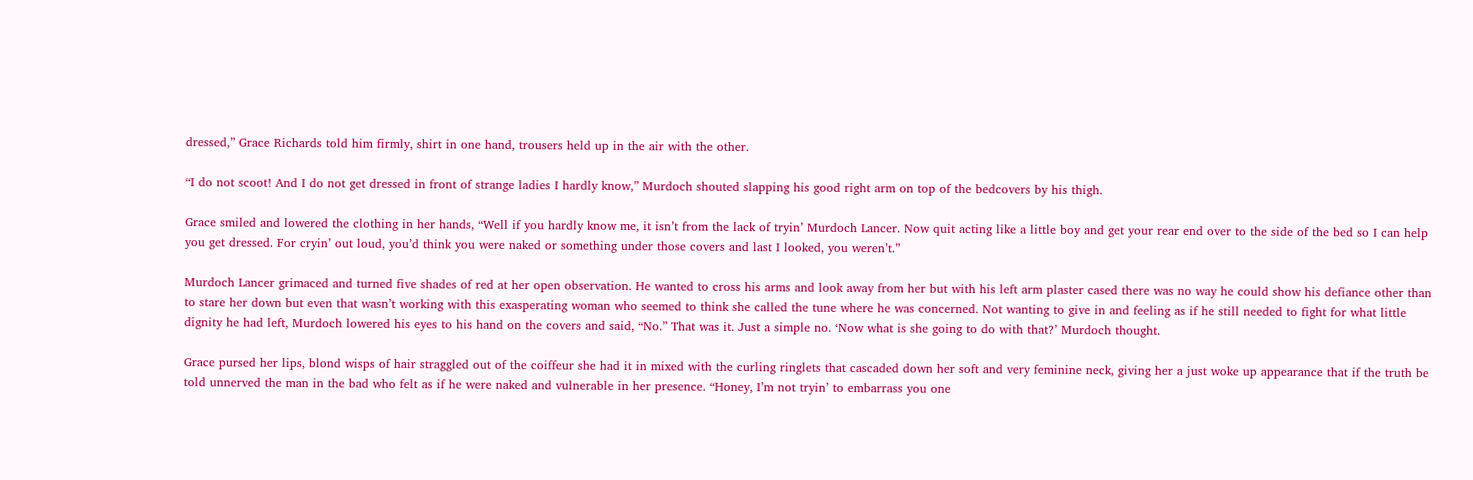dressed,” Grace Richards told him firmly, shirt in one hand, trousers held up in the air with the other.

“I do not scoot! And I do not get dressed in front of strange ladies I hardly know,” Murdoch shouted slapping his good right arm on top of the bedcovers by his thigh.

Grace smiled and lowered the clothing in her hands, “Well if you hardly know me, it isn’t from the lack of tryin’ Murdoch Lancer. Now quit acting like a little boy and get your rear end over to the side of the bed so I can help you get dressed. For cryin’ out loud, you’d think you were naked or something under those covers and last I looked, you weren’t.”

Murdoch Lancer grimaced and turned five shades of red at her open observation. He wanted to cross his arms and look away from her but with his left arm plaster cased there was no way he could show his defiance other than to stare her down but even that wasn’t working with this exasperating woman who seemed to think she called the tune where he was concerned. Not wanting to give in and feeling as if he still needed to fight for what little dignity he had left, Murdoch lowered his eyes to his hand on the covers and said, “No.” That was it. Just a simple no. ‘Now what is she going to do with that?’ Murdoch thought.

Grace pursed her lips, blond wisps of hair straggled out of the coiffeur she had it in mixed with the curling ringlets that cascaded down her soft and very feminine neck, giving her a just woke up appearance that if the truth be told unnerved the man in the bad who felt as if he were naked and vulnerable in her presence. “Honey, I’m not tryin’ to embarrass you one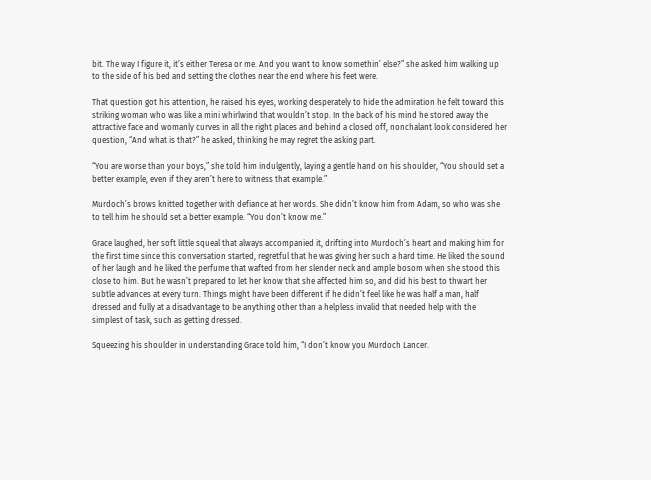bit. The way I figure it, it’s either Teresa or me. And you want to know somethin’ else?” she asked him walking up to the side of his bed and setting the clothes near the end where his feet were.

That question got his attention, he raised his eyes, working desperately to hide the admiration he felt toward this striking woman who was like a mini whirlwind that wouldn’t stop. In the back of his mind he stored away the attractive face and womanly curves in all the right places and behind a closed off, nonchalant look considered her question, “And what is that?” he asked, thinking he may regret the asking part.

“You are worse than your boys,” she told him indulgently, laying a gentle hand on his shoulder, “You should set a better example, even if they aren’t here to witness that example.”

Murdoch’s brows knitted together with defiance at her words. She didn’t know him from Adam, so who was she to tell him he should set a better example. “You don’t know me.”

Grace laughed, her soft little squeal that always accompanied it, drifting into Murdoch’s heart and making him for the first time since this conversation started, regretful that he was giving her such a hard time. He liked the sound of her laugh and he liked the perfume that wafted from her slender neck and ample bosom when she stood this close to him. But he wasn’t prepared to let her know that she affected him so, and did his best to thwart her subtle advances at every turn. Things might have been different if he didn’t feel like he was half a man, half dressed and fully at a disadvantage to be anything other than a helpless invalid that needed help with the simplest of task, such as getting dressed.

Squeezing his shoulder in understanding Grace told him, “I don’t know you Murdoch Lancer.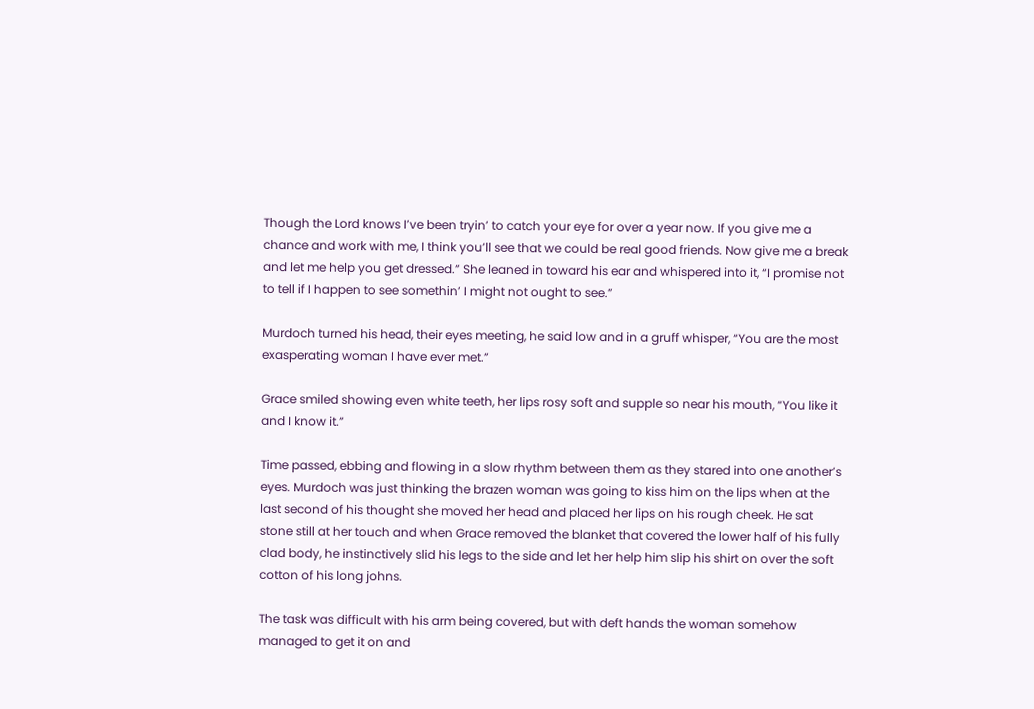Though the Lord knows I’ve been tryin’ to catch your eye for over a year now. If you give me a chance and work with me, I think you’ll see that we could be real good friends. Now give me a break and let me help you get dressed.” She leaned in toward his ear and whispered into it, “I promise not to tell if I happen to see somethin’ I might not ought to see.”

Murdoch turned his head, their eyes meeting, he said low and in a gruff whisper, “You are the most exasperating woman I have ever met.”

Grace smiled showing even white teeth, her lips rosy soft and supple so near his mouth, “You like it and I know it.”

Time passed, ebbing and flowing in a slow rhythm between them as they stared into one another’s eyes. Murdoch was just thinking the brazen woman was going to kiss him on the lips when at the last second of his thought she moved her head and placed her lips on his rough cheek. He sat stone still at her touch and when Grace removed the blanket that covered the lower half of his fully clad body, he instinctively slid his legs to the side and let her help him slip his shirt on over the soft cotton of his long johns.

The task was difficult with his arm being covered, but with deft hands the woman somehow managed to get it on and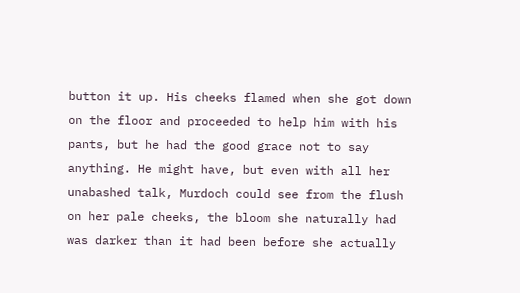button it up. His cheeks flamed when she got down on the floor and proceeded to help him with his pants, but he had the good grace not to say anything. He might have, but even with all her unabashed talk, Murdoch could see from the flush on her pale cheeks, the bloom she naturally had was darker than it had been before she actually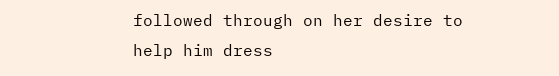followed through on her desire to help him dress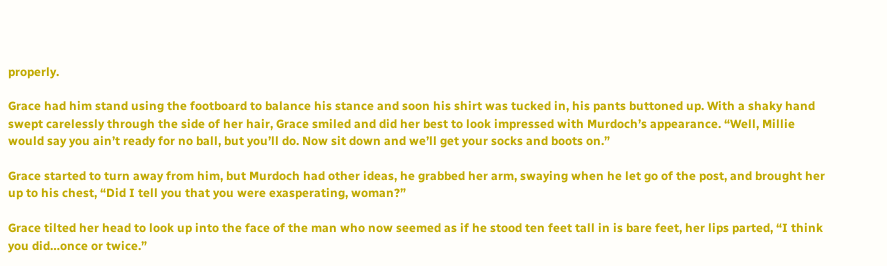properly.

Grace had him stand using the footboard to balance his stance and soon his shirt was tucked in, his pants buttoned up. With a shaky hand swept carelessly through the side of her hair, Grace smiled and did her best to look impressed with Murdoch’s appearance. “Well, Millie would say you ain’t ready for no ball, but you’ll do. Now sit down and we’ll get your socks and boots on.”

Grace started to turn away from him, but Murdoch had other ideas, he grabbed her arm, swaying when he let go of the post, and brought her up to his chest, “Did I tell you that you were exasperating, woman?”

Grace tilted her head to look up into the face of the man who now seemed as if he stood ten feet tall in is bare feet, her lips parted, “I think you did…once or twice.”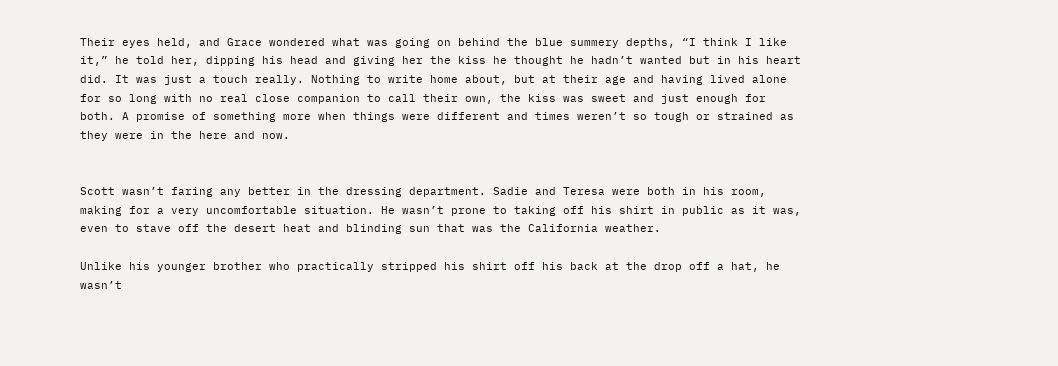Their eyes held, and Grace wondered what was going on behind the blue summery depths, “I think I like it,” he told her, dipping his head and giving her the kiss he thought he hadn’t wanted but in his heart did. It was just a touch really. Nothing to write home about, but at their age and having lived alone for so long with no real close companion to call their own, the kiss was sweet and just enough for both. A promise of something more when things were different and times weren’t so tough or strained as they were in the here and now.


Scott wasn’t faring any better in the dressing department. Sadie and Teresa were both in his room, making for a very uncomfortable situation. He wasn’t prone to taking off his shirt in public as it was, even to stave off the desert heat and blinding sun that was the California weather.

Unlike his younger brother who practically stripped his shirt off his back at the drop off a hat, he wasn’t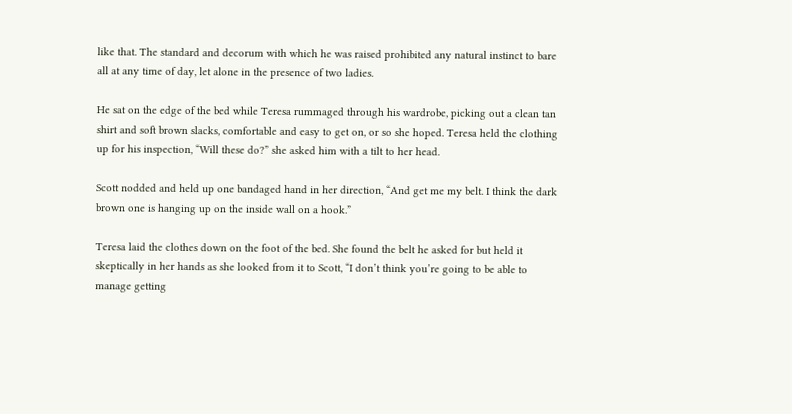like that. The standard and decorum with which he was raised prohibited any natural instinct to bare all at any time of day, let alone in the presence of two ladies.

He sat on the edge of the bed while Teresa rummaged through his wardrobe, picking out a clean tan shirt and soft brown slacks, comfortable and easy to get on, or so she hoped. Teresa held the clothing up for his inspection, “Will these do?” she asked him with a tilt to her head.

Scott nodded and held up one bandaged hand in her direction, “And get me my belt. I think the dark brown one is hanging up on the inside wall on a hook.”

Teresa laid the clothes down on the foot of the bed. She found the belt he asked for but held it skeptically in her hands as she looked from it to Scott, “I don’t think you’re going to be able to manage getting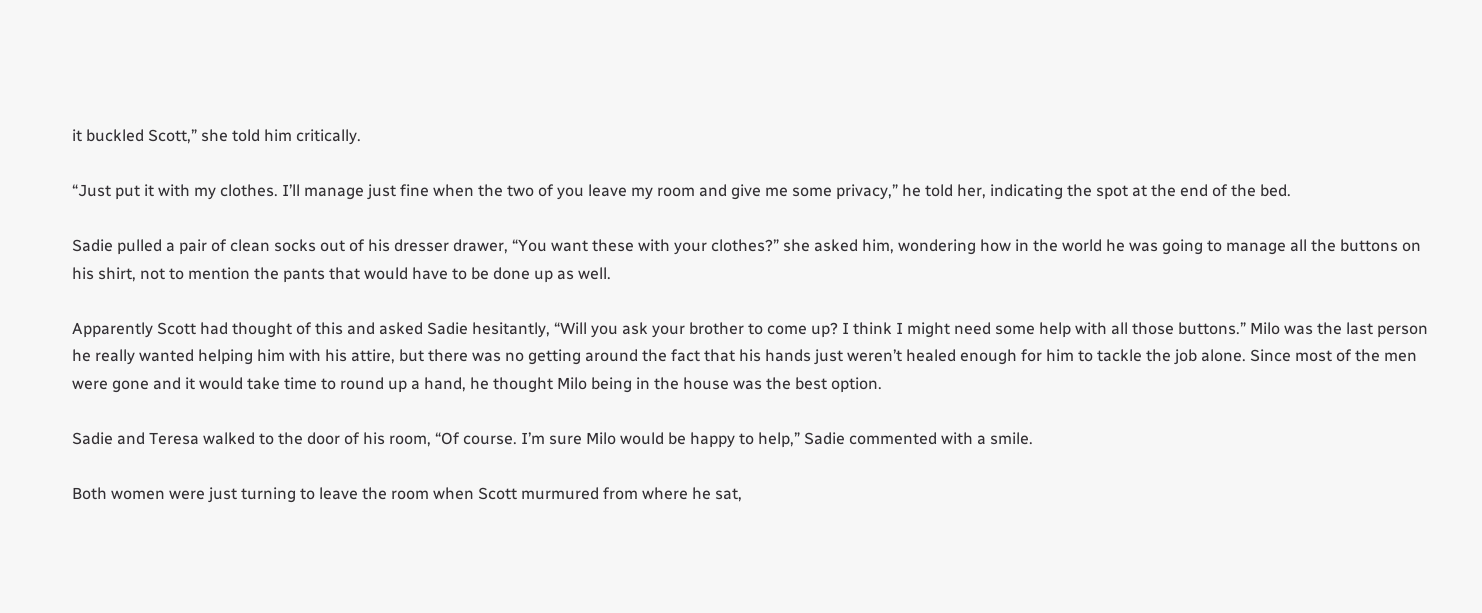it buckled Scott,” she told him critically.

“Just put it with my clothes. I’ll manage just fine when the two of you leave my room and give me some privacy,” he told her, indicating the spot at the end of the bed.

Sadie pulled a pair of clean socks out of his dresser drawer, “You want these with your clothes?” she asked him, wondering how in the world he was going to manage all the buttons on his shirt, not to mention the pants that would have to be done up as well.

Apparently Scott had thought of this and asked Sadie hesitantly, “Will you ask your brother to come up? I think I might need some help with all those buttons.” Milo was the last person he really wanted helping him with his attire, but there was no getting around the fact that his hands just weren’t healed enough for him to tackle the job alone. Since most of the men were gone and it would take time to round up a hand, he thought Milo being in the house was the best option.

Sadie and Teresa walked to the door of his room, “Of course. I’m sure Milo would be happy to help,” Sadie commented with a smile.

Both women were just turning to leave the room when Scott murmured from where he sat,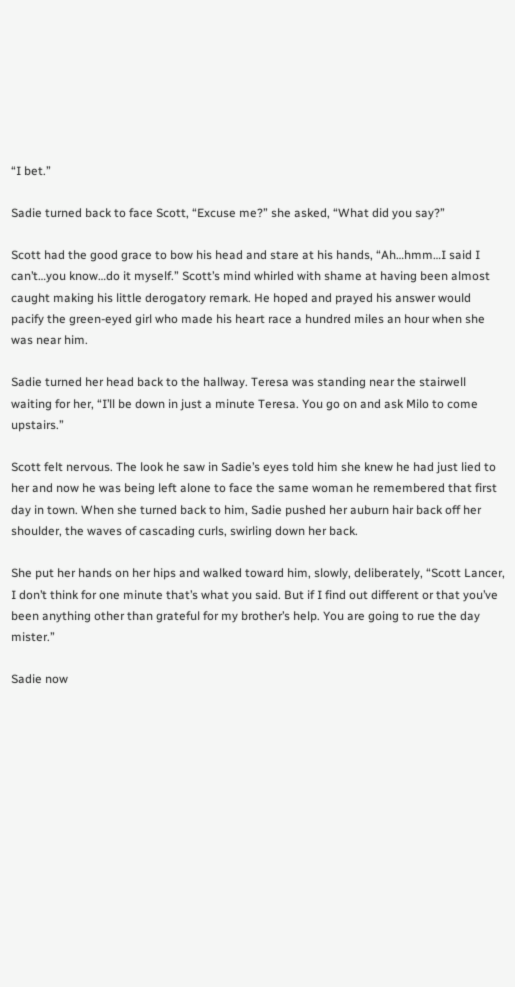“I bet.”

Sadie turned back to face Scott, “Excuse me?” she asked, “What did you say?”

Scott had the good grace to bow his head and stare at his hands, “Ah…hmm…I said I can’t…you know…do it myself.” Scott’s mind whirled with shame at having been almost caught making his little derogatory remark. He hoped and prayed his answer would pacify the green-eyed girl who made his heart race a hundred miles an hour when she was near him.

Sadie turned her head back to the hallway. Teresa was standing near the stairwell waiting for her, “I’ll be down in just a minute Teresa. You go on and ask Milo to come upstairs.”

Scott felt nervous. The look he saw in Sadie’s eyes told him she knew he had just lied to her and now he was being left alone to face the same woman he remembered that first day in town. When she turned back to him, Sadie pushed her auburn hair back off her shoulder, the waves of cascading curls, swirling down her back.

She put her hands on her hips and walked toward him, slowly, deliberately, “Scott Lancer, I don’t think for one minute that’s what you said. But if I find out different or that you’ve been anything other than grateful for my brother’s help. You are going to rue the day mister.”

Sadie now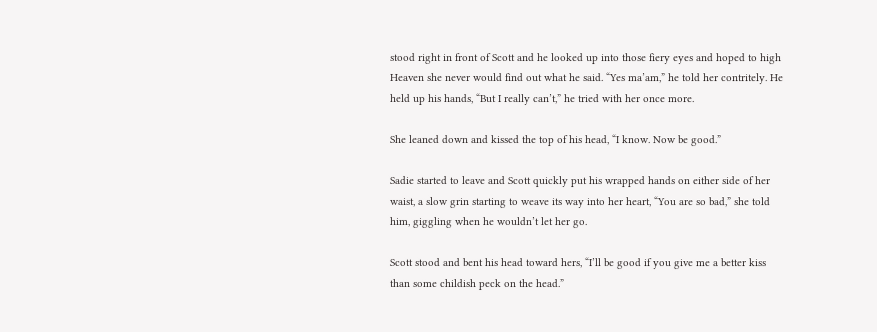stood right in front of Scott and he looked up into those fiery eyes and hoped to high Heaven she never would find out what he said. “Yes ma’am,” he told her contritely. He held up his hands, “But I really can’t,” he tried with her once more.

She leaned down and kissed the top of his head, “I know. Now be good.”

Sadie started to leave and Scott quickly put his wrapped hands on either side of her waist, a slow grin starting to weave its way into her heart, “You are so bad,” she told him, giggling when he wouldn’t let her go.

Scott stood and bent his head toward hers, “I’ll be good if you give me a better kiss than some childish peck on the head.”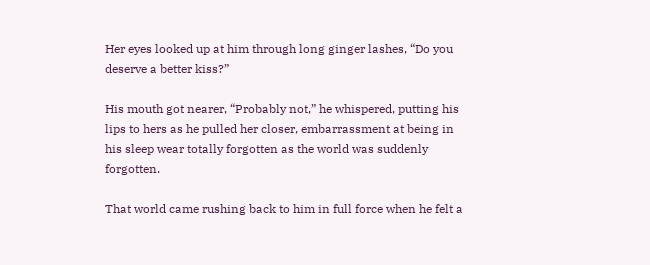Her eyes looked up at him through long ginger lashes, “Do you deserve a better kiss?”

His mouth got nearer, “Probably not,” he whispered, putting his lips to hers as he pulled her closer, embarrassment at being in his sleep wear totally forgotten as the world was suddenly forgotten.

That world came rushing back to him in full force when he felt a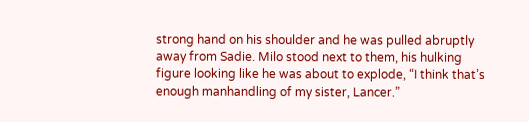strong hand on his shoulder and he was pulled abruptly away from Sadie. Milo stood next to them, his hulking figure looking like he was about to explode, “I think that’s enough manhandling of my sister, Lancer.”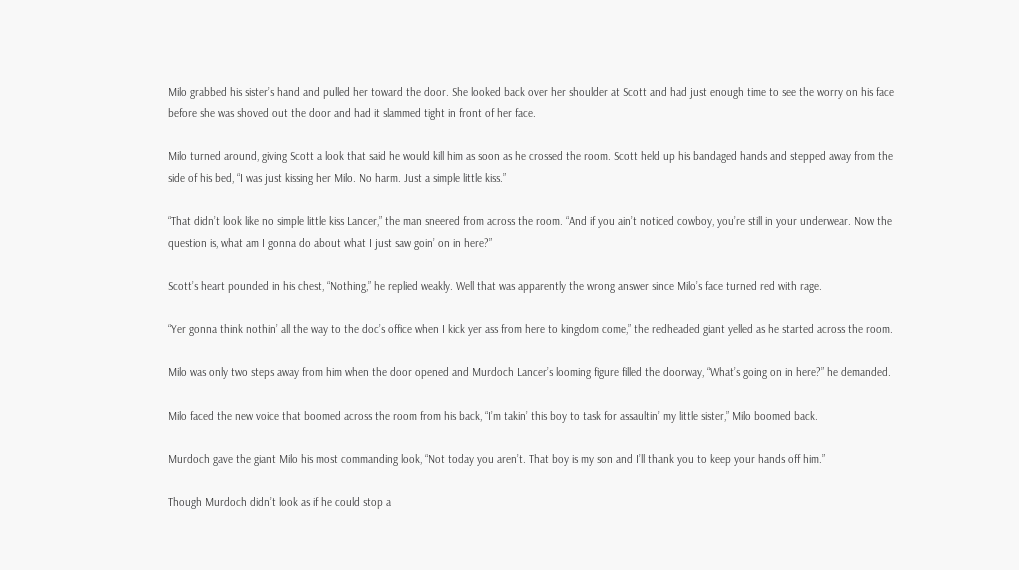Milo grabbed his sister’s hand and pulled her toward the door. She looked back over her shoulder at Scott and had just enough time to see the worry on his face before she was shoved out the door and had it slammed tight in front of her face.

Milo turned around, giving Scott a look that said he would kill him as soon as he crossed the room. Scott held up his bandaged hands and stepped away from the side of his bed, “I was just kissing her Milo. No harm. Just a simple little kiss.”

“That didn’t look like no simple little kiss Lancer,” the man sneered from across the room. “And if you ain’t noticed cowboy, you’re still in your underwear. Now the question is, what am I gonna do about what I just saw goin’ on in here?”

Scott’s heart pounded in his chest, “Nothing,” he replied weakly. Well that was apparently the wrong answer since Milo’s face turned red with rage.

“Yer gonna think nothin’ all the way to the doc’s office when I kick yer ass from here to kingdom come,” the redheaded giant yelled as he started across the room.

Milo was only two steps away from him when the door opened and Murdoch Lancer’s looming figure filled the doorway, “What’s going on in here?” he demanded.

Milo faced the new voice that boomed across the room from his back, “I’m takin’ this boy to task for assaultin’ my little sister,” Milo boomed back.

Murdoch gave the giant Milo his most commanding look, “Not today you aren’t. That boy is my son and I’ll thank you to keep your hands off him.”

Though Murdoch didn’t look as if he could stop a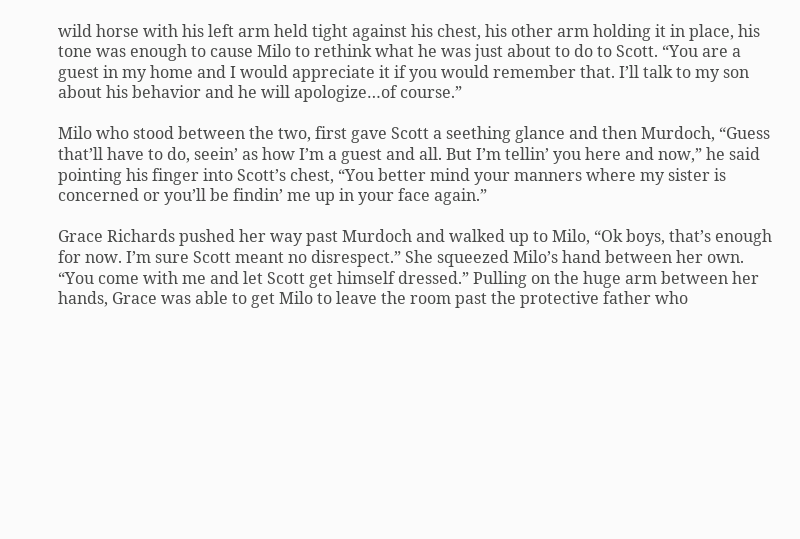wild horse with his left arm held tight against his chest, his other arm holding it in place, his tone was enough to cause Milo to rethink what he was just about to do to Scott. “You are a guest in my home and I would appreciate it if you would remember that. I’ll talk to my son about his behavior and he will apologize…of course.”

Milo who stood between the two, first gave Scott a seething glance and then Murdoch, “Guess that’ll have to do, seein’ as how I’m a guest and all. But I’m tellin’ you here and now,” he said pointing his finger into Scott’s chest, “You better mind your manners where my sister is concerned or you’ll be findin’ me up in your face again.”

Grace Richards pushed her way past Murdoch and walked up to Milo, “Ok boys, that’s enough for now. I’m sure Scott meant no disrespect.” She squeezed Milo’s hand between her own. “You come with me and let Scott get himself dressed.” Pulling on the huge arm between her hands, Grace was able to get Milo to leave the room past the protective father who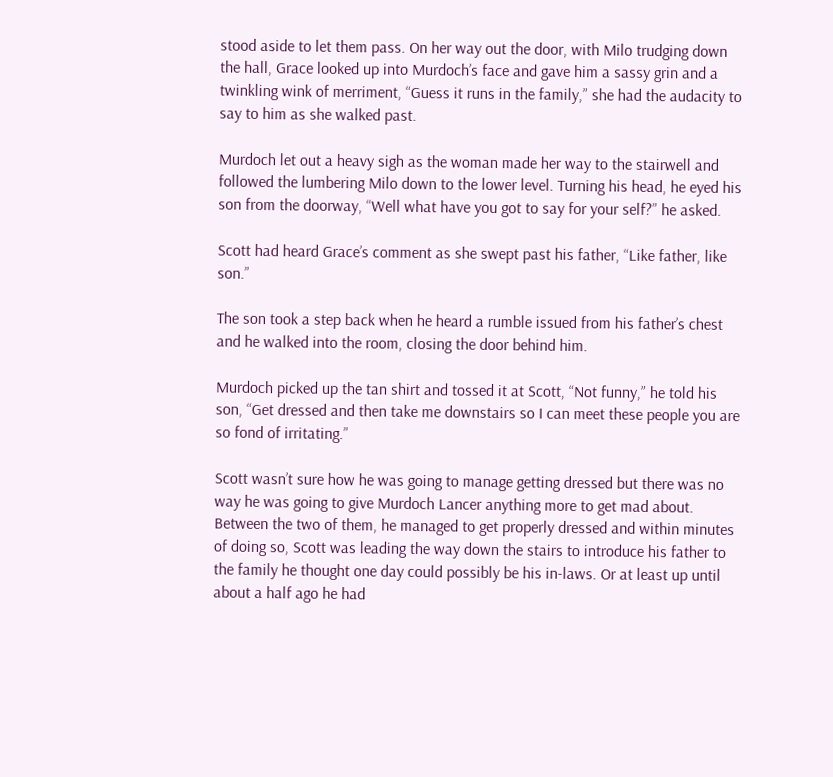stood aside to let them pass. On her way out the door, with Milo trudging down the hall, Grace looked up into Murdoch’s face and gave him a sassy grin and a twinkling wink of merriment, “Guess it runs in the family,” she had the audacity to say to him as she walked past.

Murdoch let out a heavy sigh as the woman made her way to the stairwell and followed the lumbering Milo down to the lower level. Turning his head, he eyed his son from the doorway, “Well what have you got to say for your self?” he asked.

Scott had heard Grace’s comment as she swept past his father, “Like father, like son.”

The son took a step back when he heard a rumble issued from his father’s chest and he walked into the room, closing the door behind him.

Murdoch picked up the tan shirt and tossed it at Scott, “Not funny,” he told his son, “Get dressed and then take me downstairs so I can meet these people you are so fond of irritating.”

Scott wasn’t sure how he was going to manage getting dressed but there was no way he was going to give Murdoch Lancer anything more to get mad about. Between the two of them, he managed to get properly dressed and within minutes of doing so, Scott was leading the way down the stairs to introduce his father to the family he thought one day could possibly be his in-laws. Or at least up until about a half ago he had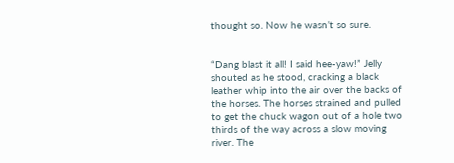thought so. Now he wasn’t so sure.


“Dang blast it all! I said hee-yaw!” Jelly shouted as he stood, cracking a black leather whip into the air over the backs of the horses. The horses strained and pulled to get the chuck wagon out of a hole two thirds of the way across a slow moving river. The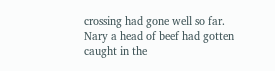crossing had gone well so far. Nary a head of beef had gotten caught in the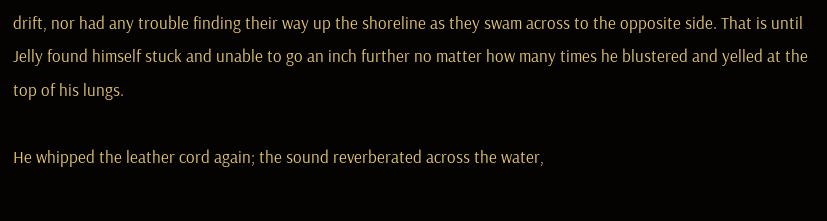drift, nor had any trouble finding their way up the shoreline as they swam across to the opposite side. That is until Jelly found himself stuck and unable to go an inch further no matter how many times he blustered and yelled at the top of his lungs.

He whipped the leather cord again; the sound reverberated across the water,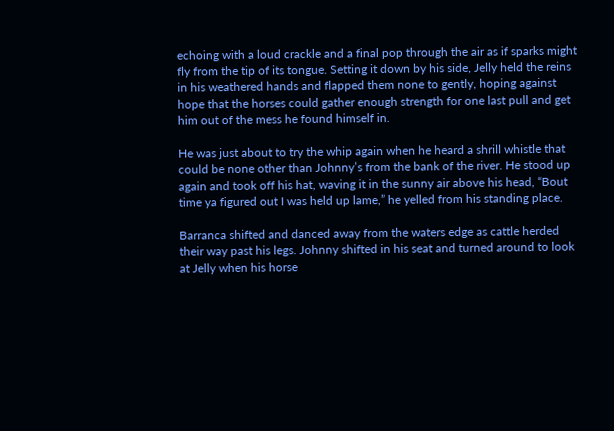echoing with a loud crackle and a final pop through the air as if sparks might fly from the tip of its tongue. Setting it down by his side, Jelly held the reins in his weathered hands and flapped them none to gently, hoping against hope that the horses could gather enough strength for one last pull and get him out of the mess he found himself in.

He was just about to try the whip again when he heard a shrill whistle that could be none other than Johnny’s from the bank of the river. He stood up again and took off his hat, waving it in the sunny air above his head, “Bout time ya figured out I was held up lame,” he yelled from his standing place.

Barranca shifted and danced away from the waters edge as cattle herded their way past his legs. Johnny shifted in his seat and turned around to look at Jelly when his horse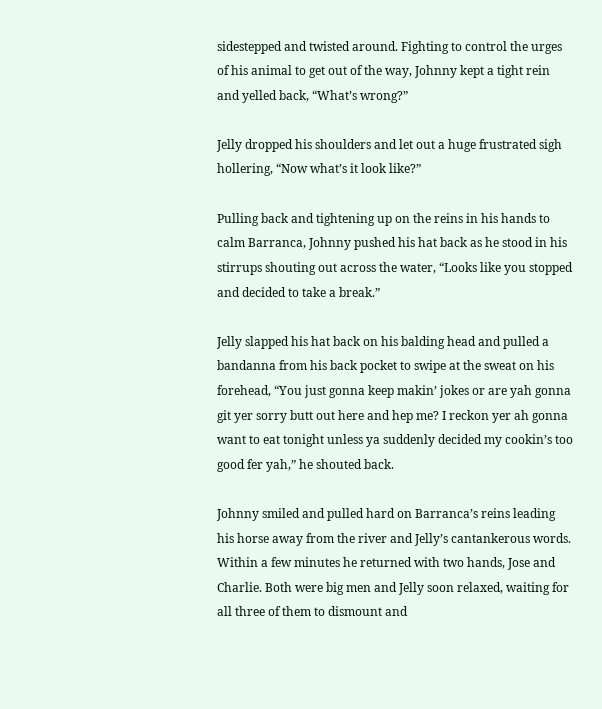sidestepped and twisted around. Fighting to control the urges of his animal to get out of the way, Johnny kept a tight rein and yelled back, “What’s wrong?”

Jelly dropped his shoulders and let out a huge frustrated sigh hollering, “Now what’s it look like?”

Pulling back and tightening up on the reins in his hands to calm Barranca, Johnny pushed his hat back as he stood in his stirrups shouting out across the water, “Looks like you stopped and decided to take a break.”

Jelly slapped his hat back on his balding head and pulled a bandanna from his back pocket to swipe at the sweat on his forehead, “You just gonna keep makin’ jokes or are yah gonna git yer sorry butt out here and hep me? I reckon yer ah gonna want to eat tonight unless ya suddenly decided my cookin’s too good fer yah,” he shouted back.

Johnny smiled and pulled hard on Barranca’s reins leading his horse away from the river and Jelly’s cantankerous words. Within a few minutes he returned with two hands, Jose and Charlie. Both were big men and Jelly soon relaxed, waiting for all three of them to dismount and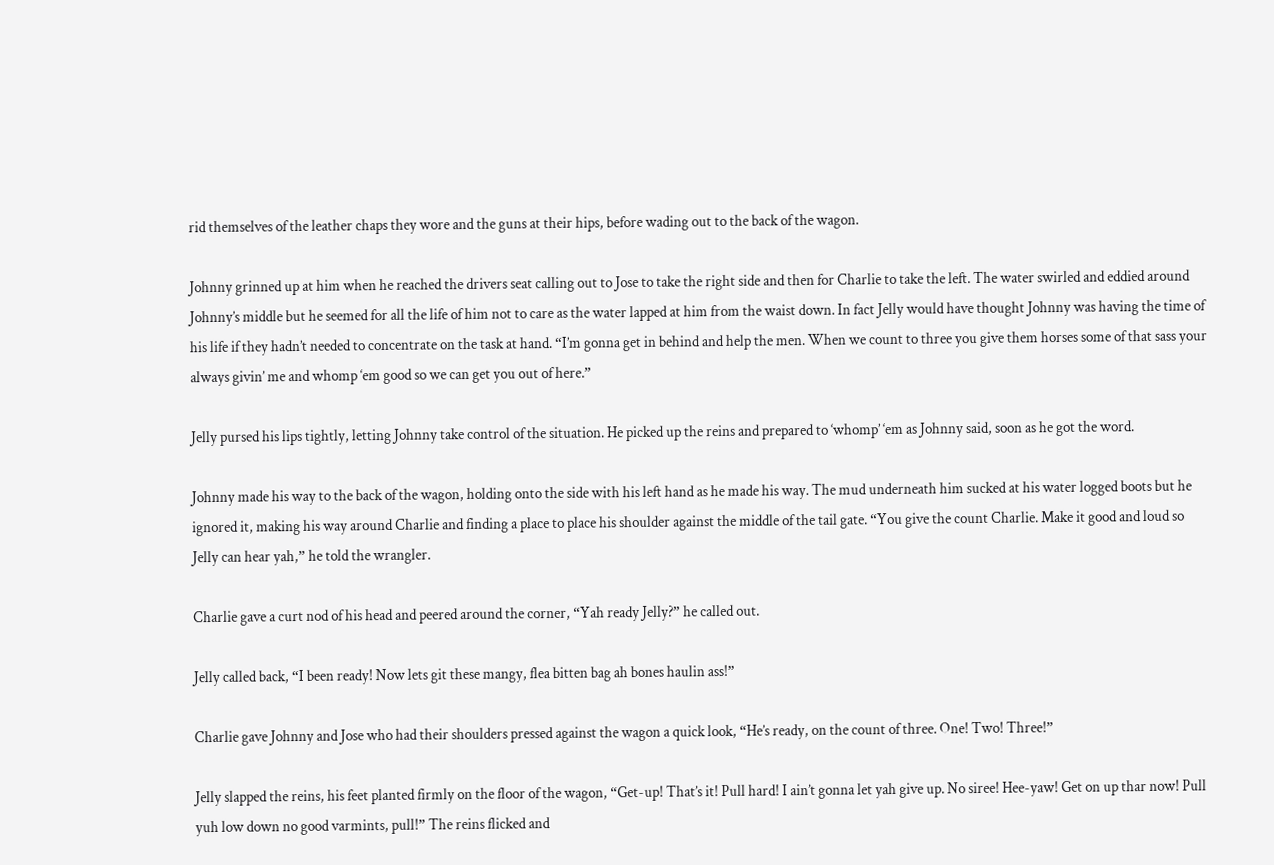rid themselves of the leather chaps they wore and the guns at their hips, before wading out to the back of the wagon.

Johnny grinned up at him when he reached the drivers seat calling out to Jose to take the right side and then for Charlie to take the left. The water swirled and eddied around Johnny’s middle but he seemed for all the life of him not to care as the water lapped at him from the waist down. In fact Jelly would have thought Johnny was having the time of his life if they hadn’t needed to concentrate on the task at hand. “I’m gonna get in behind and help the men. When we count to three you give them horses some of that sass your always givin’ me and whomp ‘em good so we can get you out of here.”

Jelly pursed his lips tightly, letting Johnny take control of the situation. He picked up the reins and prepared to ‘whomp’ ‘em as Johnny said, soon as he got the word.

Johnny made his way to the back of the wagon, holding onto the side with his left hand as he made his way. The mud underneath him sucked at his water logged boots but he ignored it, making his way around Charlie and finding a place to place his shoulder against the middle of the tail gate. “You give the count Charlie. Make it good and loud so Jelly can hear yah,” he told the wrangler.

Charlie gave a curt nod of his head and peered around the corner, “Yah ready Jelly?” he called out.

Jelly called back, “I been ready! Now lets git these mangy, flea bitten bag ah bones haulin ass!”

Charlie gave Johnny and Jose who had their shoulders pressed against the wagon a quick look, “He’s ready, on the count of three. One! Two! Three!”

Jelly slapped the reins, his feet planted firmly on the floor of the wagon, “Get-up! That’s it! Pull hard! I ain’t gonna let yah give up. No siree! Hee-yaw! Get on up thar now! Pull yuh low down no good varmints, pull!” The reins flicked and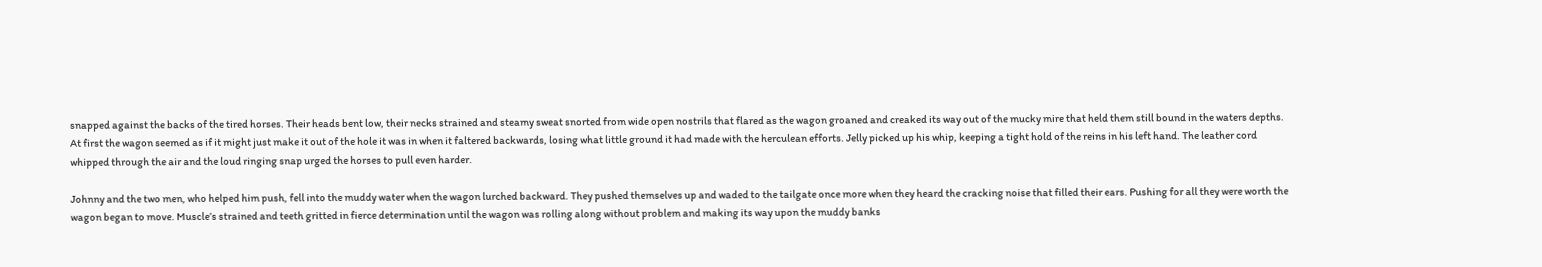snapped against the backs of the tired horses. Their heads bent low, their necks strained and steamy sweat snorted from wide open nostrils that flared as the wagon groaned and creaked its way out of the mucky mire that held them still bound in the waters depths. At first the wagon seemed as if it might just make it out of the hole it was in when it faltered backwards, losing what little ground it had made with the herculean efforts. Jelly picked up his whip, keeping a tight hold of the reins in his left hand. The leather cord whipped through the air and the loud ringing snap urged the horses to pull even harder.

Johnny and the two men, who helped him push, fell into the muddy water when the wagon lurched backward. They pushed themselves up and waded to the tailgate once more when they heard the cracking noise that filled their ears. Pushing for all they were worth the wagon began to move. Muscle’s strained and teeth gritted in fierce determination until the wagon was rolling along without problem and making its way upon the muddy banks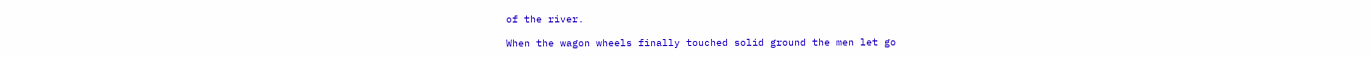of the river.

When the wagon wheels finally touched solid ground the men let go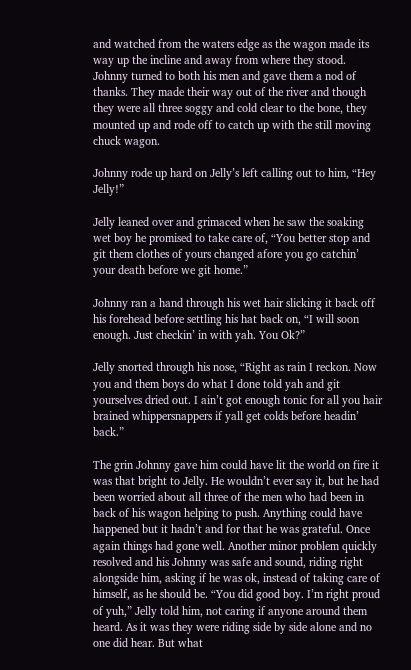and watched from the waters edge as the wagon made its way up the incline and away from where they stood. Johnny turned to both his men and gave them a nod of thanks. They made their way out of the river and though they were all three soggy and cold clear to the bone, they mounted up and rode off to catch up with the still moving chuck wagon.

Johnny rode up hard on Jelly’s left calling out to him, “Hey Jelly!”

Jelly leaned over and grimaced when he saw the soaking wet boy he promised to take care of, “You better stop and git them clothes of yours changed afore you go catchin’ your death before we git home.”

Johnny ran a hand through his wet hair slicking it back off his forehead before settling his hat back on, “I will soon enough. Just checkin’ in with yah. You Ok?”

Jelly snorted through his nose, “Right as rain I reckon. Now you and them boys do what I done told yah and git yourselves dried out. I ain’t got enough tonic for all you hair brained whippersnappers if yall get colds before headin’ back.”

The grin Johnny gave him could have lit the world on fire it was that bright to Jelly. He wouldn’t ever say it, but he had been worried about all three of the men who had been in back of his wagon helping to push. Anything could have happened but it hadn’t and for that he was grateful. Once again things had gone well. Another minor problem quickly resolved and his Johnny was safe and sound, riding right alongside him, asking if he was ok, instead of taking care of himself, as he should be. “You did good boy. I’m right proud of yuh,” Jelly told him, not caring if anyone around them heard. As it was they were riding side by side alone and no one did hear. But what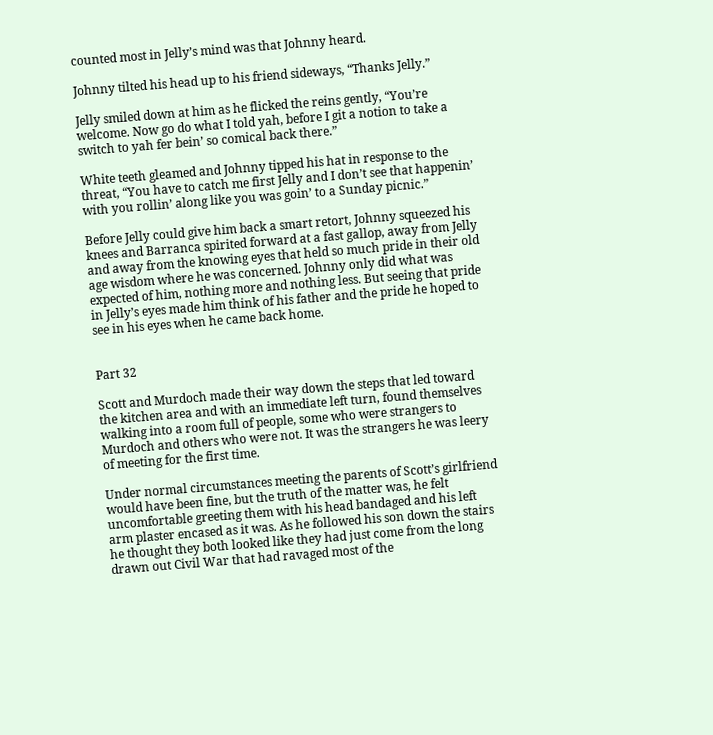counted most in Jelly’s mind was that Johnny heard.

Johnny tilted his head up to his friend sideways, “Thanks Jelly.”

Jelly smiled down at him as he flicked the reins gently, “You’re welcome. Now go do what I told yah, before I git a notion to take a switch to yah fer bein’ so comical back there.”

White teeth gleamed and Johnny tipped his hat in response to the threat, “You have to catch me first Jelly and I don’t see that happenin’ with you rollin’ along like you was goin’ to a Sunday picnic.”

Before Jelly could give him back a smart retort, Johnny squeezed his knees and Barranca spirited forward at a fast gallop, away from Jelly and away from the knowing eyes that held so much pride in their old age wisdom where he was concerned. Johnny only did what was expected of him, nothing more and nothing less. But seeing that pride in Jelly’s eyes made him think of his father and the pride he hoped to see in his eyes when he came back home.


Part 32

Scott and Murdoch made their way down the steps that led toward the kitchen area and with an immediate left turn, found themselves walking into a room full of people, some who were strangers to Murdoch and others who were not. It was the strangers he was leery of meeting for the first time.

Under normal circumstances meeting the parents of Scott’s girlfriend would have been fine, but the truth of the matter was, he felt uncomfortable greeting them with his head bandaged and his left arm plaster encased as it was. As he followed his son down the stairs he thought they both looked like they had just come from the long drawn out Civil War that had ravaged most of the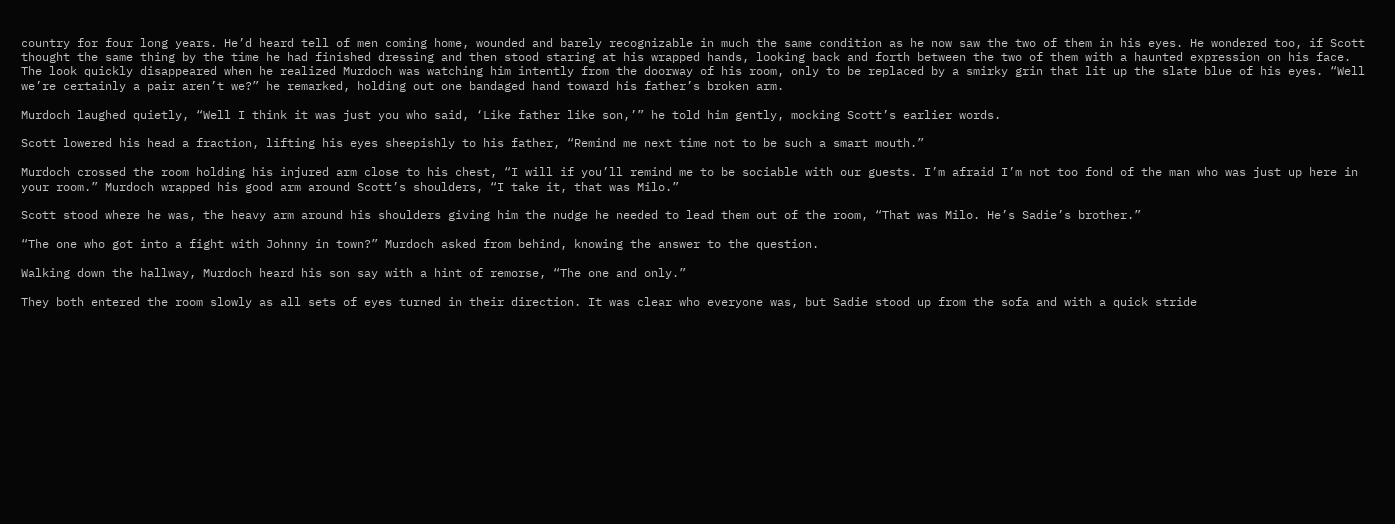country for four long years. He’d heard tell of men coming home, wounded and barely recognizable in much the same condition as he now saw the two of them in his eyes. He wondered too, if Scott thought the same thing by the time he had finished dressing and then stood staring at his wrapped hands, looking back and forth between the two of them with a haunted expression on his face. The look quickly disappeared when he realized Murdoch was watching him intently from the doorway of his room, only to be replaced by a smirky grin that lit up the slate blue of his eyes. “Well we’re certainly a pair aren’t we?” he remarked, holding out one bandaged hand toward his father’s broken arm.

Murdoch laughed quietly, “Well I think it was just you who said, ‘Like father like son,’” he told him gently, mocking Scott’s earlier words.

Scott lowered his head a fraction, lifting his eyes sheepishly to his father, “Remind me next time not to be such a smart mouth.”

Murdoch crossed the room holding his injured arm close to his chest, “I will if you’ll remind me to be sociable with our guests. I’m afraid I’m not too fond of the man who was just up here in your room.” Murdoch wrapped his good arm around Scott’s shoulders, “I take it, that was Milo.”

Scott stood where he was, the heavy arm around his shoulders giving him the nudge he needed to lead them out of the room, “That was Milo. He’s Sadie’s brother.”

“The one who got into a fight with Johnny in town?” Murdoch asked from behind, knowing the answer to the question.

Walking down the hallway, Murdoch heard his son say with a hint of remorse, “The one and only.”

They both entered the room slowly as all sets of eyes turned in their direction. It was clear who everyone was, but Sadie stood up from the sofa and with a quick stride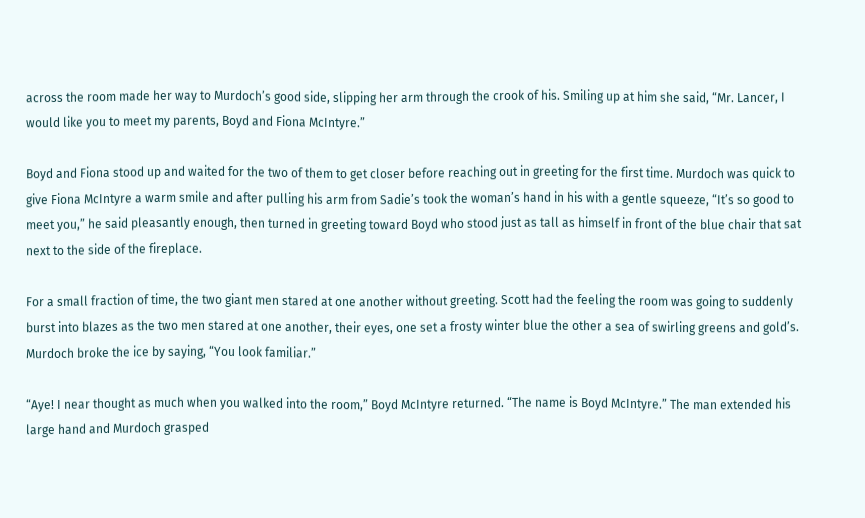across the room made her way to Murdoch’s good side, slipping her arm through the crook of his. Smiling up at him she said, “Mr. Lancer, I would like you to meet my parents, Boyd and Fiona McIntyre.”

Boyd and Fiona stood up and waited for the two of them to get closer before reaching out in greeting for the first time. Murdoch was quick to give Fiona McIntyre a warm smile and after pulling his arm from Sadie’s took the woman’s hand in his with a gentle squeeze, “It’s so good to meet you,” he said pleasantly enough, then turned in greeting toward Boyd who stood just as tall as himself in front of the blue chair that sat next to the side of the fireplace.

For a small fraction of time, the two giant men stared at one another without greeting. Scott had the feeling the room was going to suddenly burst into blazes as the two men stared at one another, their eyes, one set a frosty winter blue the other a sea of swirling greens and gold’s. Murdoch broke the ice by saying, “You look familiar.”

“Aye! I near thought as much when you walked into the room,” Boyd McIntyre returned. “The name is Boyd McIntyre.” The man extended his large hand and Murdoch grasped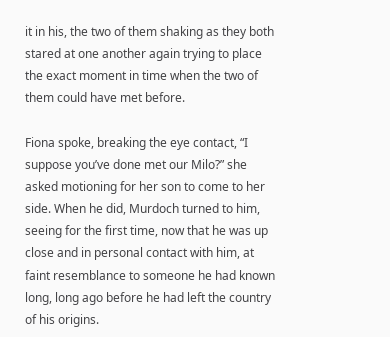it in his, the two of them shaking as they both stared at one another again trying to place the exact moment in time when the two of them could have met before.

Fiona spoke, breaking the eye contact, “I suppose you’ve done met our Milo?” she asked motioning for her son to come to her side. When he did, Murdoch turned to him, seeing for the first time, now that he was up close and in personal contact with him, at faint resemblance to someone he had known long, long ago before he had left the country of his origins.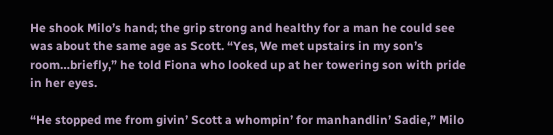He shook Milo’s hand; the grip strong and healthy for a man he could see was about the same age as Scott. “Yes, We met upstairs in my son’s room…briefly,” he told Fiona who looked up at her towering son with pride in her eyes.

“He stopped me from givin’ Scott a whompin’ for manhandlin’ Sadie,” Milo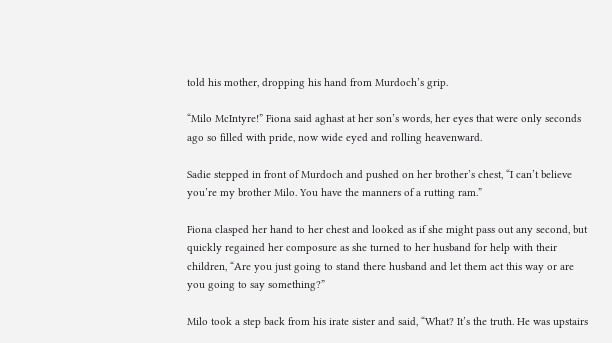told his mother, dropping his hand from Murdoch’s grip.

“Milo McIntyre!” Fiona said aghast at her son’s words, her eyes that were only seconds ago so filled with pride, now wide eyed and rolling heavenward.

Sadie stepped in front of Murdoch and pushed on her brother’s chest, “I can’t believe you’re my brother Milo. You have the manners of a rutting ram.”

Fiona clasped her hand to her chest and looked as if she might pass out any second, but quickly regained her composure as she turned to her husband for help with their children, “Are you just going to stand there husband and let them act this way or are you going to say something?”

Milo took a step back from his irate sister and said, “What? It’s the truth. He was upstairs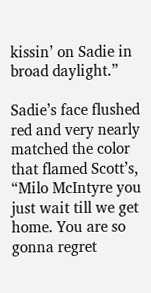kissin’ on Sadie in broad daylight.”

Sadie’s face flushed red and very nearly matched the color that flamed Scott’s, “Milo McIntyre you just wait till we get home. You are so gonna regret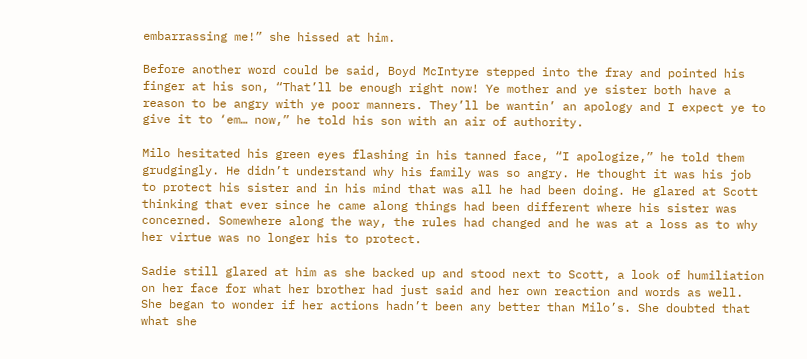embarrassing me!” she hissed at him.

Before another word could be said, Boyd McIntyre stepped into the fray and pointed his finger at his son, “That’ll be enough right now! Ye mother and ye sister both have a reason to be angry with ye poor manners. They’ll be wantin’ an apology and I expect ye to give it to ‘em… now,” he told his son with an air of authority.

Milo hesitated his green eyes flashing in his tanned face, “I apologize,” he told them grudgingly. He didn’t understand why his family was so angry. He thought it was his job to protect his sister and in his mind that was all he had been doing. He glared at Scott thinking that ever since he came along things had been different where his sister was concerned. Somewhere along the way, the rules had changed and he was at a loss as to why her virtue was no longer his to protect.

Sadie still glared at him as she backed up and stood next to Scott, a look of humiliation on her face for what her brother had just said and her own reaction and words as well. She began to wonder if her actions hadn’t been any better than Milo’s. She doubted that what she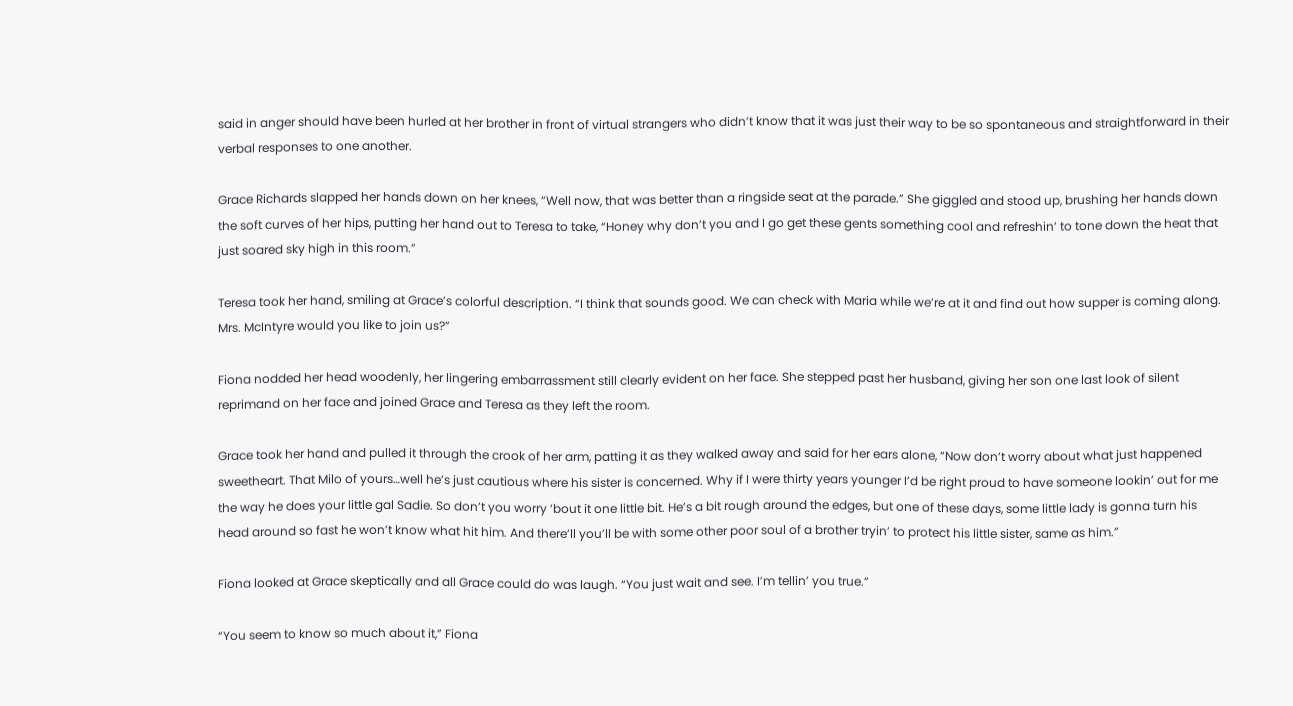said in anger should have been hurled at her brother in front of virtual strangers who didn’t know that it was just their way to be so spontaneous and straightforward in their verbal responses to one another.

Grace Richards slapped her hands down on her knees, “Well now, that was better than a ringside seat at the parade.” She giggled and stood up, brushing her hands down the soft curves of her hips, putting her hand out to Teresa to take, “Honey why don’t you and I go get these gents something cool and refreshin’ to tone down the heat that just soared sky high in this room.”

Teresa took her hand, smiling at Grace’s colorful description. “I think that sounds good. We can check with Maria while we’re at it and find out how supper is coming along. Mrs. McIntyre would you like to join us?”

Fiona nodded her head woodenly, her lingering embarrassment still clearly evident on her face. She stepped past her husband, giving her son one last look of silent reprimand on her face and joined Grace and Teresa as they left the room.

Grace took her hand and pulled it through the crook of her arm, patting it as they walked away and said for her ears alone, “Now don’t worry about what just happened sweetheart. That Milo of yours…well he’s just cautious where his sister is concerned. Why if I were thirty years younger I’d be right proud to have someone lookin’ out for me the way he does your little gal Sadie. So don’t you worry ‘bout it one little bit. He’s a bit rough around the edges, but one of these days, some little lady is gonna turn his head around so fast he won’t know what hit him. And there’ll you’ll be with some other poor soul of a brother tryin’ to protect his little sister, same as him.”

Fiona looked at Grace skeptically and all Grace could do was laugh. “You just wait and see. I’m tellin’ you true.”

“You seem to know so much about it,” Fiona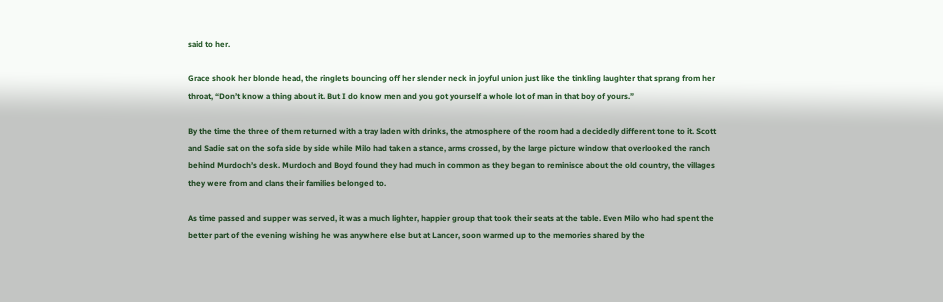said to her.

Grace shook her blonde head, the ringlets bouncing off her slender neck in joyful union just like the tinkling laughter that sprang from her throat, “Don’t know a thing about it. But I do know men and you got yourself a whole lot of man in that boy of yours.”

By the time the three of them returned with a tray laden with drinks, the atmosphere of the room had a decidedly different tone to it. Scott and Sadie sat on the sofa side by side while Milo had taken a stance, arms crossed, by the large picture window that overlooked the ranch behind Murdoch’s desk. Murdoch and Boyd found they had much in common as they began to reminisce about the old country, the villages they were from and clans their families belonged to.

As time passed and supper was served, it was a much lighter, happier group that took their seats at the table. Even Milo who had spent the better part of the evening wishing he was anywhere else but at Lancer, soon warmed up to the memories shared by the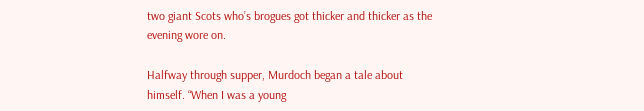two giant Scots who’s brogues got thicker and thicker as the evening wore on.

Halfway through supper, Murdoch began a tale about himself. “When I was a young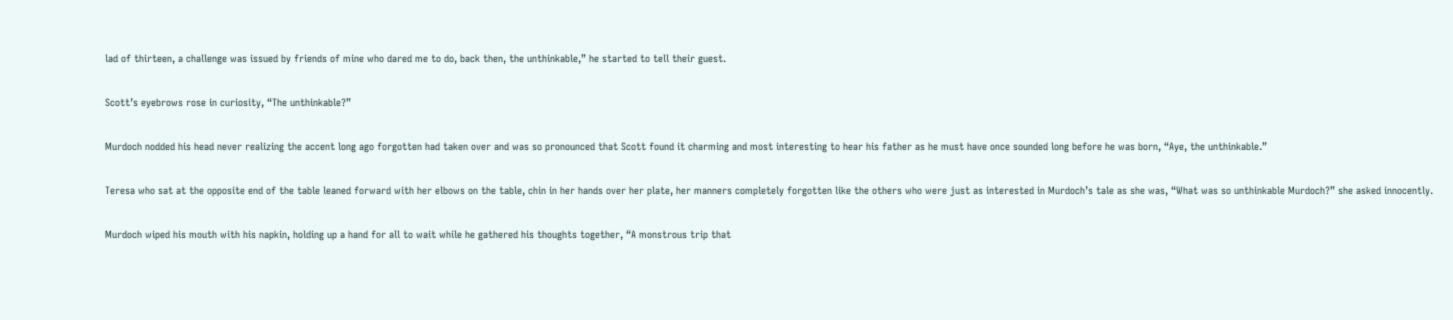lad of thirteen, a challenge was issued by friends of mine who dared me to do, back then, the unthinkable,” he started to tell their guest.

Scott’s eyebrows rose in curiosity, “The unthinkable?”

Murdoch nodded his head never realizing the accent long ago forgotten had taken over and was so pronounced that Scott found it charming and most interesting to hear his father as he must have once sounded long before he was born, “Aye, the unthinkable.”

Teresa who sat at the opposite end of the table leaned forward with her elbows on the table, chin in her hands over her plate, her manners completely forgotten like the others who were just as interested in Murdoch’s tale as she was, “What was so unthinkable Murdoch?” she asked innocently.

Murdoch wiped his mouth with his napkin, holding up a hand for all to wait while he gathered his thoughts together, “A monstrous trip that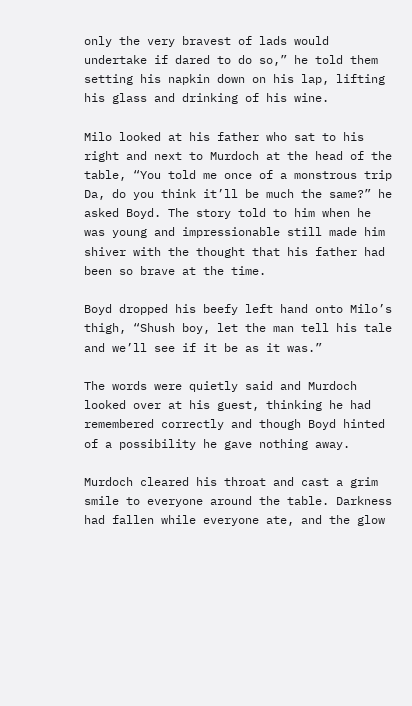only the very bravest of lads would undertake if dared to do so,” he told them setting his napkin down on his lap, lifting his glass and drinking of his wine.

Milo looked at his father who sat to his right and next to Murdoch at the head of the table, “You told me once of a monstrous trip Da, do you think it’ll be much the same?” he asked Boyd. The story told to him when he was young and impressionable still made him shiver with the thought that his father had been so brave at the time.

Boyd dropped his beefy left hand onto Milo’s thigh, “Shush boy, let the man tell his tale and we’ll see if it be as it was.”

The words were quietly said and Murdoch looked over at his guest, thinking he had remembered correctly and though Boyd hinted of a possibility he gave nothing away.

Murdoch cleared his throat and cast a grim smile to everyone around the table. Darkness had fallen while everyone ate, and the glow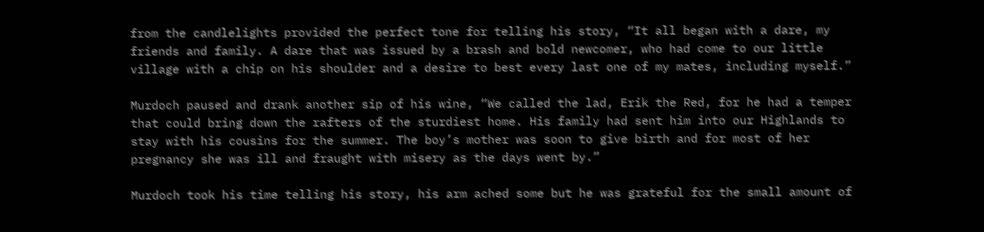from the candlelights provided the perfect tone for telling his story, “It all began with a dare, my friends and family. A dare that was issued by a brash and bold newcomer, who had come to our little village with a chip on his shoulder and a desire to best every last one of my mates, including myself.”

Murdoch paused and drank another sip of his wine, “We called the lad, Erik the Red, for he had a temper that could bring down the rafters of the sturdiest home. His family had sent him into our Highlands to stay with his cousins for the summer. The boy’s mother was soon to give birth and for most of her pregnancy she was ill and fraught with misery as the days went by.”

Murdoch took his time telling his story, his arm ached some but he was grateful for the small amount of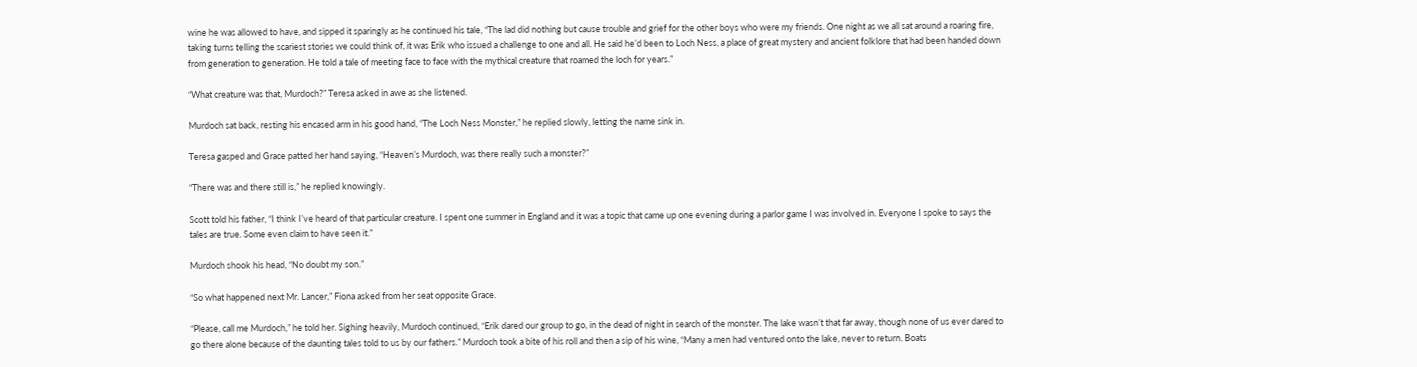wine he was allowed to have, and sipped it sparingly as he continued his tale, “The lad did nothing but cause trouble and grief for the other boys who were my friends. One night as we all sat around a roaring fire, taking turns telling the scariest stories we could think of, it was Erik who issued a challenge to one and all. He said he’d been to Loch Ness, a place of great mystery and ancient folklore that had been handed down from generation to generation. He told a tale of meeting face to face with the mythical creature that roamed the loch for years.”

“What creature was that, Murdoch?” Teresa asked in awe as she listened.

Murdoch sat back, resting his encased arm in his good hand, “The Loch Ness Monster,” he replied slowly, letting the name sink in.

Teresa gasped and Grace patted her hand saying, “Heaven’s Murdoch, was there really such a monster?”

“There was and there still is,” he replied knowingly.

Scott told his father, “I think I’ve heard of that particular creature. I spent one summer in England and it was a topic that came up one evening during a parlor game I was involved in. Everyone I spoke to says the tales are true. Some even claim to have seen it.”

Murdoch shook his head, “No doubt my son.”

“So what happened next Mr. Lancer,” Fiona asked from her seat opposite Grace.

“Please, call me Murdoch,” he told her. Sighing heavily, Murdoch continued, “Erik dared our group to go, in the dead of night in search of the monster. The lake wasn’t that far away, though none of us ever dared to go there alone because of the daunting tales told to us by our fathers.” Murdoch took a bite of his roll and then a sip of his wine, “Many a men had ventured onto the lake, never to return. Boats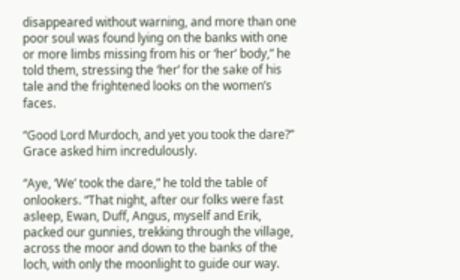disappeared without warning, and more than one poor soul was found lying on the banks with one or more limbs missing from his or ‘her’ body,” he told them, stressing the ‘her’ for the sake of his tale and the frightened looks on the women’s faces.

“Good Lord Murdoch, and yet you took the dare?” Grace asked him incredulously.

“Aye, ‘We’ took the dare,” he told the table of onlookers. “That night, after our folks were fast asleep, Ewan, Duff, Angus, myself and Erik, packed our gunnies, trekking through the village, across the moor and down to the banks of the loch, with only the moonlight to guide our way.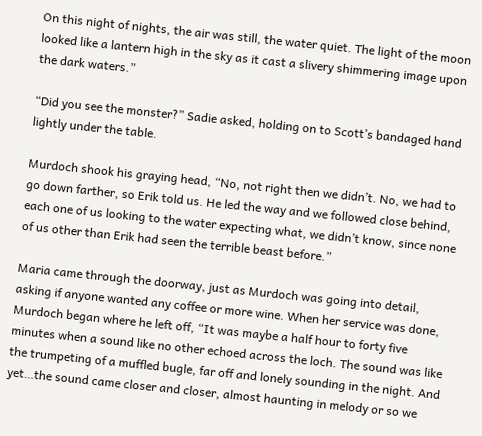On this night of nights, the air was still, the water quiet. The light of the moon looked like a lantern high in the sky as it cast a slivery shimmering image upon the dark waters.”

“Did you see the monster?” Sadie asked, holding on to Scott’s bandaged hand lightly under the table.

Murdoch shook his graying head, “No, not right then we didn’t. No, we had to go down farther, so Erik told us. He led the way and we followed close behind, each one of us looking to the water expecting what, we didn’t know, since none of us other than Erik had seen the terrible beast before.”

Maria came through the doorway, just as Murdoch was going into detail, asking if anyone wanted any coffee or more wine. When her service was done, Murdoch began where he left off, “It was maybe a half hour to forty five minutes when a sound like no other echoed across the loch. The sound was like the trumpeting of a muffled bugle, far off and lonely sounding in the night. And yet…the sound came closer and closer, almost haunting in melody or so we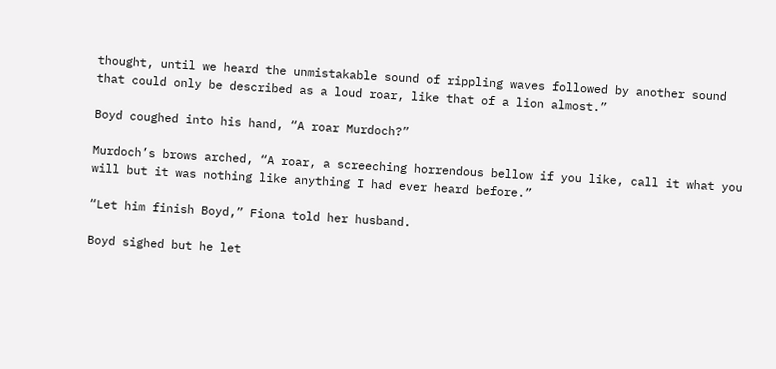thought, until we heard the unmistakable sound of rippling waves followed by another sound that could only be described as a loud roar, like that of a lion almost.”

Boyd coughed into his hand, “A roar Murdoch?”

Murdoch’s brows arched, “A roar, a screeching horrendous bellow if you like, call it what you will but it was nothing like anything I had ever heard before.”

“Let him finish Boyd,” Fiona told her husband.

Boyd sighed but he let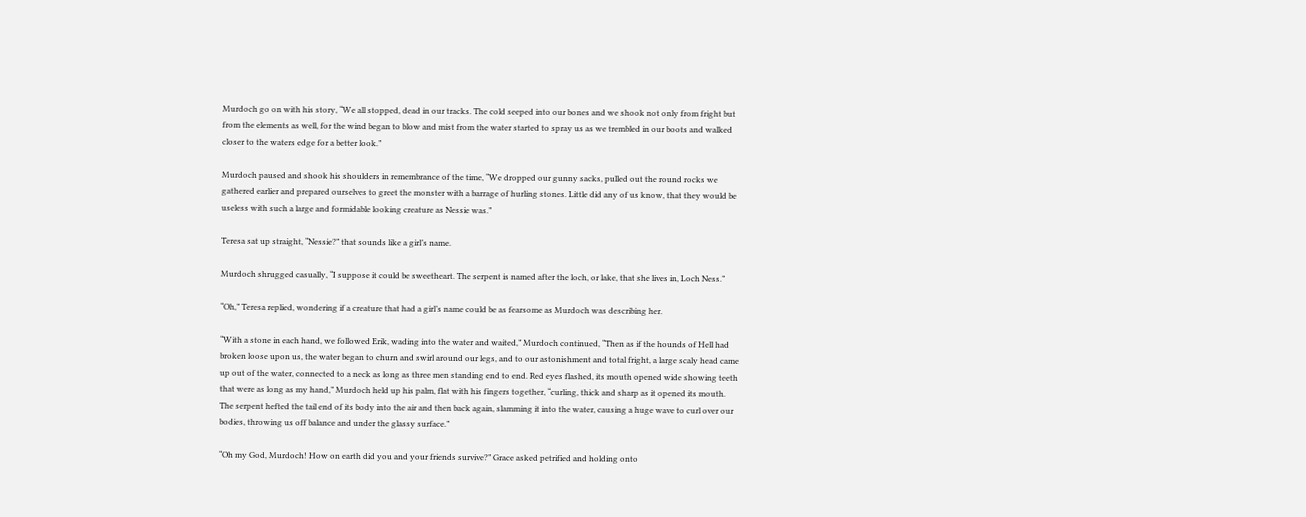Murdoch go on with his story, “We all stopped, dead in our tracks. The cold seeped into our bones and we shook not only from fright but from the elements as well, for the wind began to blow and mist from the water started to spray us as we trembled in our boots and walked closer to the waters edge for a better look.”

Murdoch paused and shook his shoulders in remembrance of the time, “We dropped our gunny sacks, pulled out the round rocks we gathered earlier and prepared ourselves to greet the monster with a barrage of hurling stones. Little did any of us know, that they would be useless with such a large and formidable looking creature as Nessie was.”

Teresa sat up straight, “Nessie?” that sounds like a girl’s name.

Murdoch shrugged casually, “I suppose it could be sweetheart. The serpent is named after the loch, or lake, that she lives in, Loch Ness.”

“Oh,” Teresa replied, wondering if a creature that had a girl’s name could be as fearsome as Murdoch was describing her.

“With a stone in each hand, we followed Erik, wading into the water and waited,” Murdoch continued, “Then as if the hounds of Hell had broken loose upon us, the water began to churn and swirl around our legs, and to our astonishment and total fright, a large scaly head came up out of the water, connected to a neck as long as three men standing end to end. Red eyes flashed, its mouth opened wide showing teeth that were as long as my hand,” Murdoch held up his palm, flat with his fingers together, “curling, thick and sharp as it opened its mouth. The serpent hefted the tail end of its body into the air and then back again, slamming it into the water, causing a huge wave to curl over our bodies, throwing us off balance and under the glassy surface.”

“Oh my God, Murdoch! How on earth did you and your friends survive?” Grace asked petrified and holding onto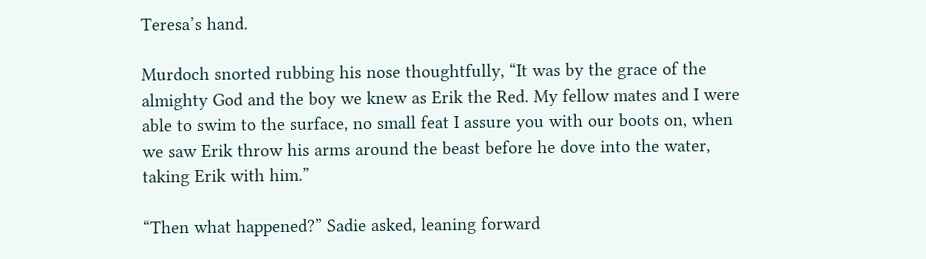Teresa’s hand.

Murdoch snorted rubbing his nose thoughtfully, “It was by the grace of the almighty God and the boy we knew as Erik the Red. My fellow mates and I were able to swim to the surface, no small feat I assure you with our boots on, when we saw Erik throw his arms around the beast before he dove into the water, taking Erik with him.”

“Then what happened?” Sadie asked, leaning forward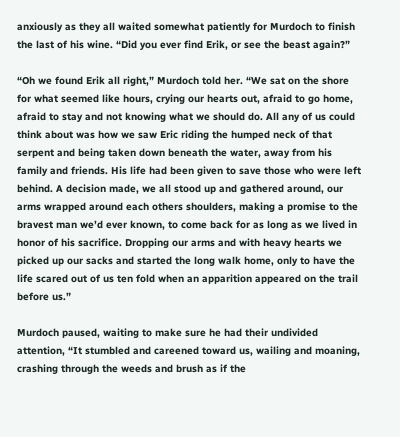anxiously as they all waited somewhat patiently for Murdoch to finish the last of his wine. “Did you ever find Erik, or see the beast again?”

“Oh we found Erik all right,” Murdoch told her. “We sat on the shore for what seemed like hours, crying our hearts out, afraid to go home, afraid to stay and not knowing what we should do. All any of us could think about was how we saw Eric riding the humped neck of that serpent and being taken down beneath the water, away from his family and friends. His life had been given to save those who were left behind. A decision made, we all stood up and gathered around, our arms wrapped around each others shoulders, making a promise to the bravest man we’d ever known, to come back for as long as we lived in honor of his sacrifice. Dropping our arms and with heavy hearts we picked up our sacks and started the long walk home, only to have the life scared out of us ten fold when an apparition appeared on the trail before us.”

Murdoch paused, waiting to make sure he had their undivided attention, “It stumbled and careened toward us, wailing and moaning, crashing through the weeds and brush as if the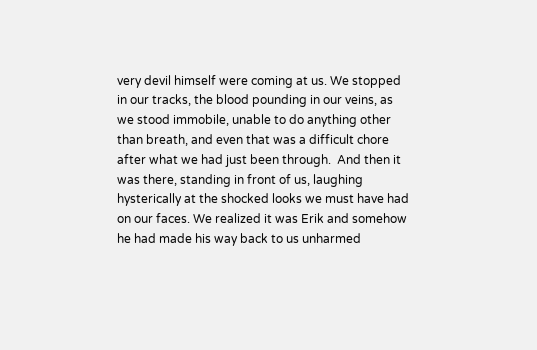very devil himself were coming at us. We stopped in our tracks, the blood pounding in our veins, as we stood immobile, unable to do anything other than breath, and even that was a difficult chore after what we had just been through.  And then it was there, standing in front of us, laughing hysterically at the shocked looks we must have had on our faces. We realized it was Erik and somehow he had made his way back to us unharmed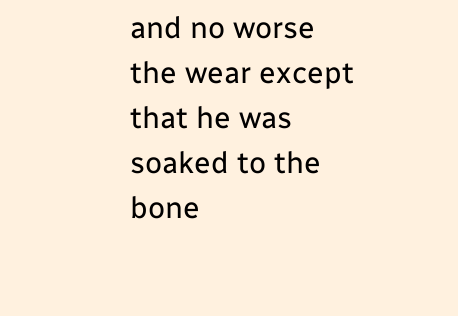and no worse the wear except that he was soaked to the bone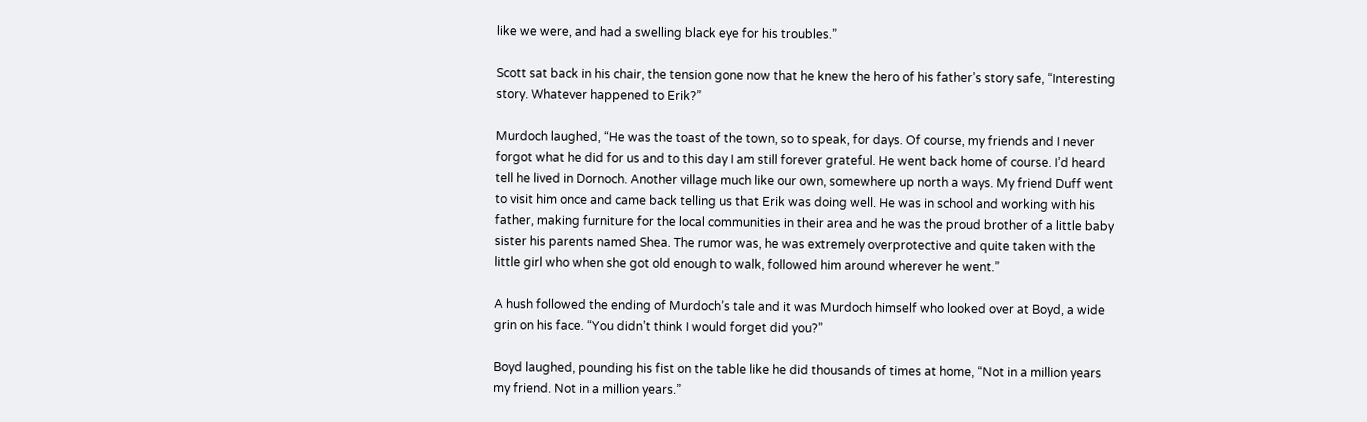like we were, and had a swelling black eye for his troubles.”

Scott sat back in his chair, the tension gone now that he knew the hero of his father’s story safe, “Interesting story. Whatever happened to Erik?”

Murdoch laughed, “He was the toast of the town, so to speak, for days. Of course, my friends and I never forgot what he did for us and to this day I am still forever grateful. He went back home of course. I’d heard tell he lived in Dornoch. Another village much like our own, somewhere up north a ways. My friend Duff went to visit him once and came back telling us that Erik was doing well. He was in school and working with his father, making furniture for the local communities in their area and he was the proud brother of a little baby sister his parents named Shea. The rumor was, he was extremely overprotective and quite taken with the little girl who when she got old enough to walk, followed him around wherever he went.”

A hush followed the ending of Murdoch’s tale and it was Murdoch himself who looked over at Boyd, a wide grin on his face. “You didn’t think I would forget did you?”

Boyd laughed, pounding his fist on the table like he did thousands of times at home, “Not in a million years my friend. Not in a million years.”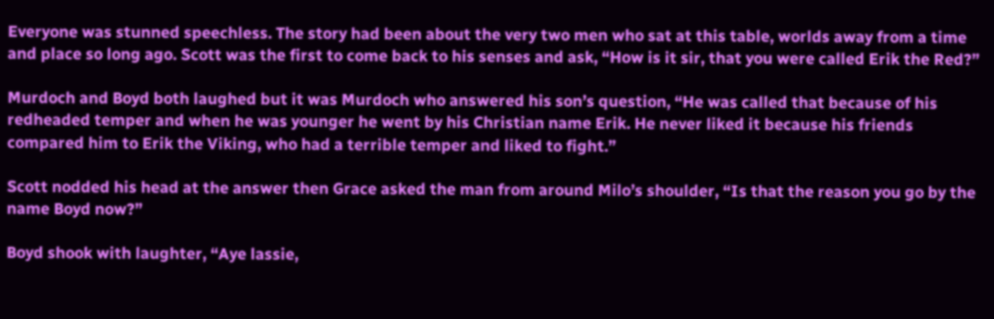Everyone was stunned speechless. The story had been about the very two men who sat at this table, worlds away from a time and place so long ago. Scott was the first to come back to his senses and ask, “How is it sir, that you were called Erik the Red?”

Murdoch and Boyd both laughed but it was Murdoch who answered his son’s question, “He was called that because of his redheaded temper and when he was younger he went by his Christian name Erik. He never liked it because his friends compared him to Erik the Viking, who had a terrible temper and liked to fight.”

Scott nodded his head at the answer then Grace asked the man from around Milo’s shoulder, “Is that the reason you go by the name Boyd now?”

Boyd shook with laughter, “Aye lassie,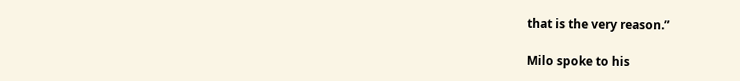that is the very reason.”

Milo spoke to his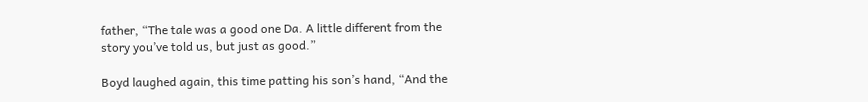father, “The tale was a good one Da. A little different from the story you’ve told us, but just as good.”

Boyd laughed again, this time patting his son’s hand, “And the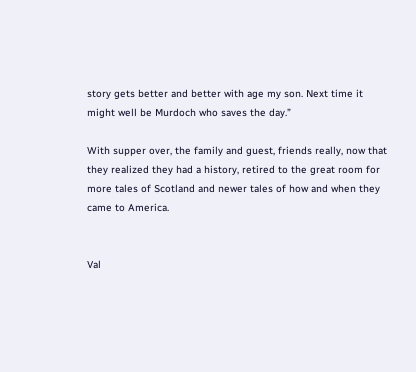story gets better and better with age my son. Next time it might well be Murdoch who saves the day.”

With supper over, the family and guest, friends really, now that they realized they had a history, retired to the great room for more tales of Scotland and newer tales of how and when they came to America.


Val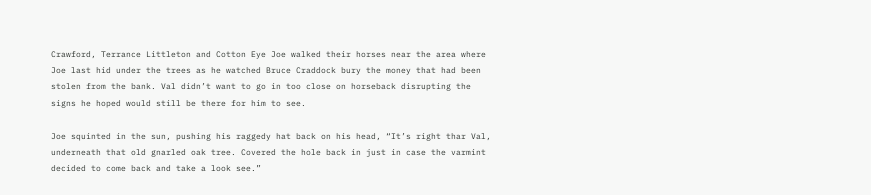Crawford, Terrance Littleton and Cotton Eye Joe walked their horses near the area where Joe last hid under the trees as he watched Bruce Craddock bury the money that had been stolen from the bank. Val didn’t want to go in too close on horseback disrupting the signs he hoped would still be there for him to see.

Joe squinted in the sun, pushing his raggedy hat back on his head, “It’s right thar Val, underneath that old gnarled oak tree. Covered the hole back in just in case the varmint decided to come back and take a look see.”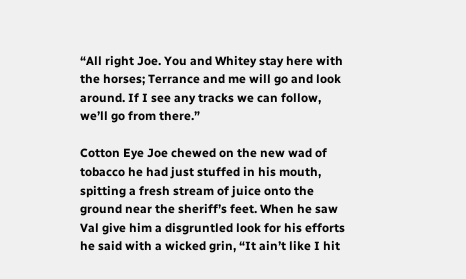“All right Joe. You and Whitey stay here with the horses; Terrance and me will go and look around. If I see any tracks we can follow, we’ll go from there.”

Cotton Eye Joe chewed on the new wad of tobacco he had just stuffed in his mouth, spitting a fresh stream of juice onto the ground near the sheriff’s feet. When he saw Val give him a disgruntled look for his efforts he said with a wicked grin, “It ain’t like I hit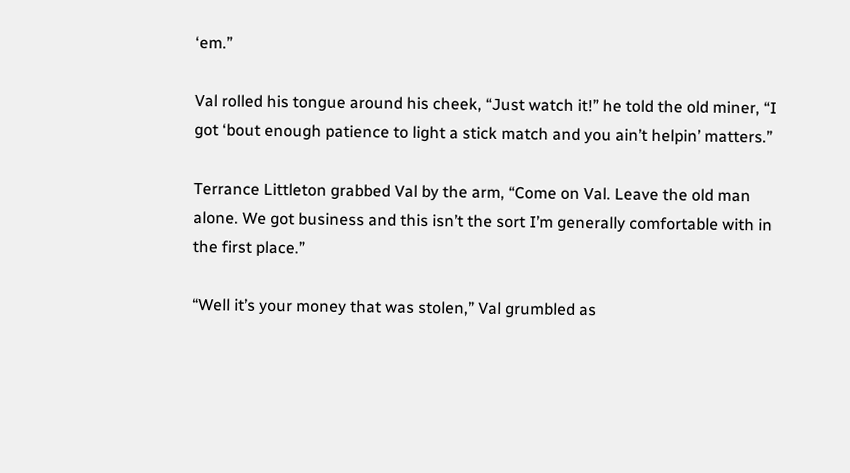‘em.”

Val rolled his tongue around his cheek, “Just watch it!” he told the old miner, “I got ‘bout enough patience to light a stick match and you ain’t helpin’ matters.”

Terrance Littleton grabbed Val by the arm, “Come on Val. Leave the old man alone. We got business and this isn’t the sort I’m generally comfortable with in the first place.”

“Well it’s your money that was stolen,” Val grumbled as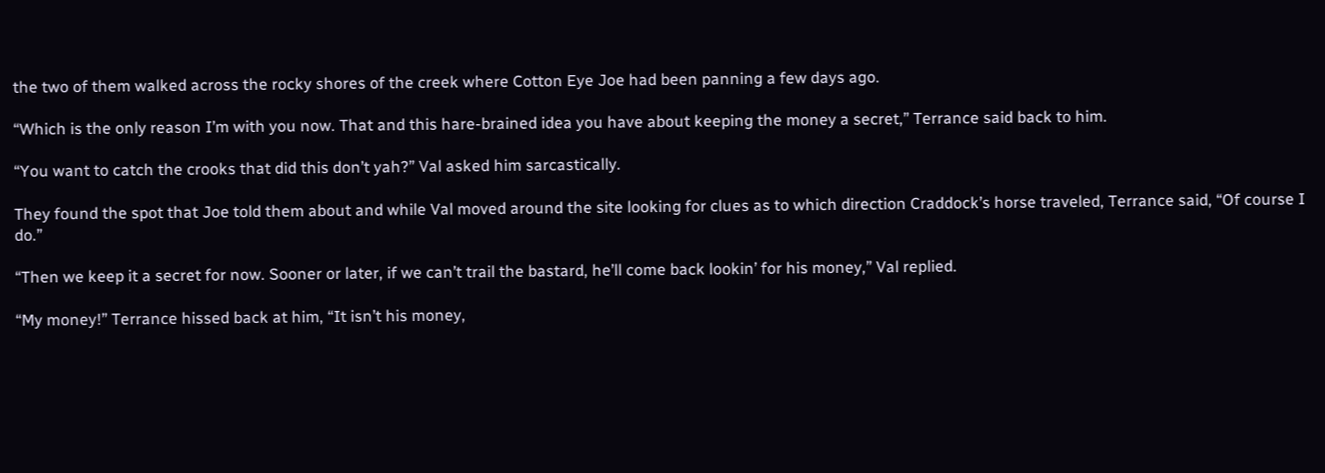the two of them walked across the rocky shores of the creek where Cotton Eye Joe had been panning a few days ago.

“Which is the only reason I’m with you now. That and this hare-brained idea you have about keeping the money a secret,” Terrance said back to him.

“You want to catch the crooks that did this don’t yah?” Val asked him sarcastically.

They found the spot that Joe told them about and while Val moved around the site looking for clues as to which direction Craddock’s horse traveled, Terrance said, “Of course I do.”

“Then we keep it a secret for now. Sooner or later, if we can’t trail the bastard, he’ll come back lookin’ for his money,” Val replied.

“My money!” Terrance hissed back at him, “It isn’t his money,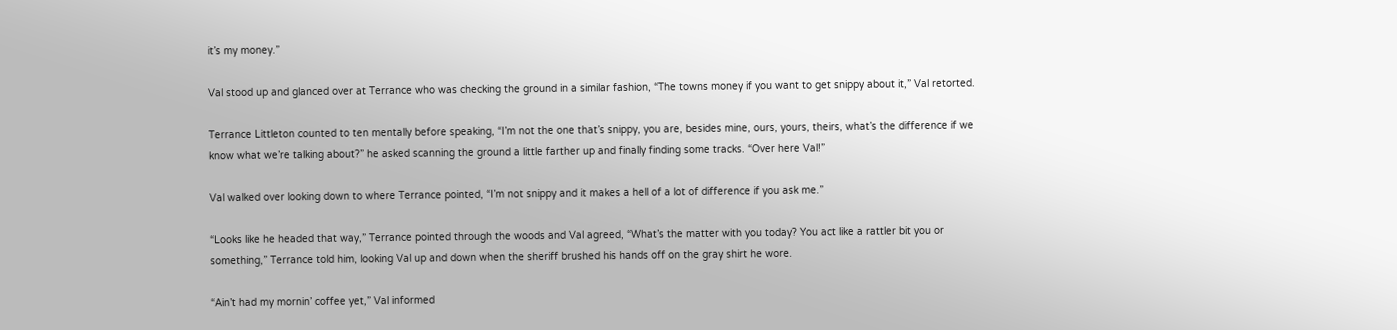it’s my money.”

Val stood up and glanced over at Terrance who was checking the ground in a similar fashion, “The towns money if you want to get snippy about it,” Val retorted.

Terrance Littleton counted to ten mentally before speaking, “I’m not the one that’s snippy, you are, besides mine, ours, yours, theirs, what’s the difference if we know what we’re talking about?” he asked scanning the ground a little farther up and finally finding some tracks. “Over here Val!”

Val walked over looking down to where Terrance pointed, “I’m not snippy and it makes a hell of a lot of difference if you ask me.”

“Looks like he headed that way,” Terrance pointed through the woods and Val agreed, “What’s the matter with you today? You act like a rattler bit you or something,” Terrance told him, looking Val up and down when the sheriff brushed his hands off on the gray shirt he wore.

“Ain’t had my mornin’ coffee yet,” Val informed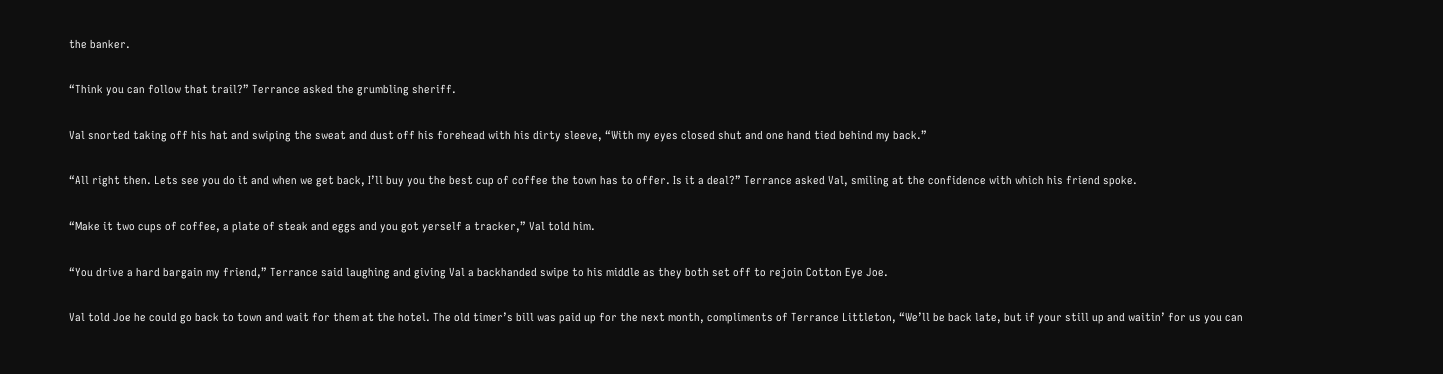the banker.

“Think you can follow that trail?” Terrance asked the grumbling sheriff.

Val snorted taking off his hat and swiping the sweat and dust off his forehead with his dirty sleeve, “With my eyes closed shut and one hand tied behind my back.”

“All right then. Lets see you do it and when we get back, I’ll buy you the best cup of coffee the town has to offer. Is it a deal?” Terrance asked Val, smiling at the confidence with which his friend spoke.

“Make it two cups of coffee, a plate of steak and eggs and you got yerself a tracker,” Val told him.

“You drive a hard bargain my friend,” Terrance said laughing and giving Val a backhanded swipe to his middle as they both set off to rejoin Cotton Eye Joe.

Val told Joe he could go back to town and wait for them at the hotel. The old timer’s bill was paid up for the next month, compliments of Terrance Littleton, “We’ll be back late, but if your still up and waitin’ for us you can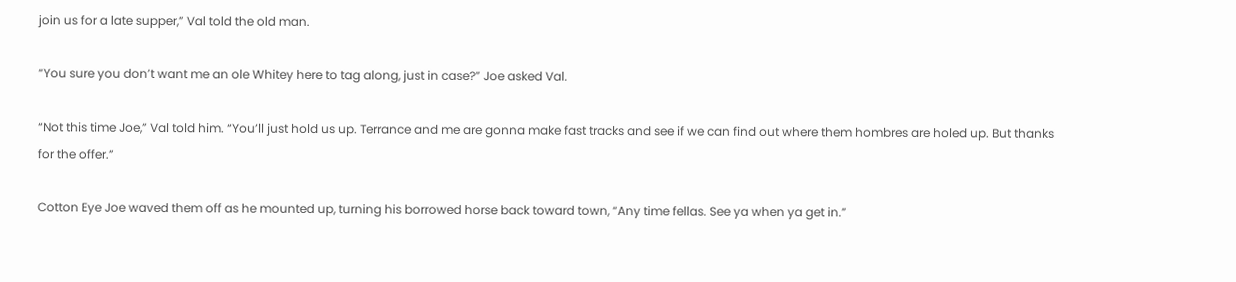join us for a late supper,” Val told the old man.

“You sure you don’t want me an ole Whitey here to tag along, just in case?” Joe asked Val.

“Not this time Joe,” Val told him. “You’ll just hold us up. Terrance and me are gonna make fast tracks and see if we can find out where them hombres are holed up. But thanks for the offer.”

Cotton Eye Joe waved them off as he mounted up, turning his borrowed horse back toward town, “Any time fellas. See ya when ya get in.”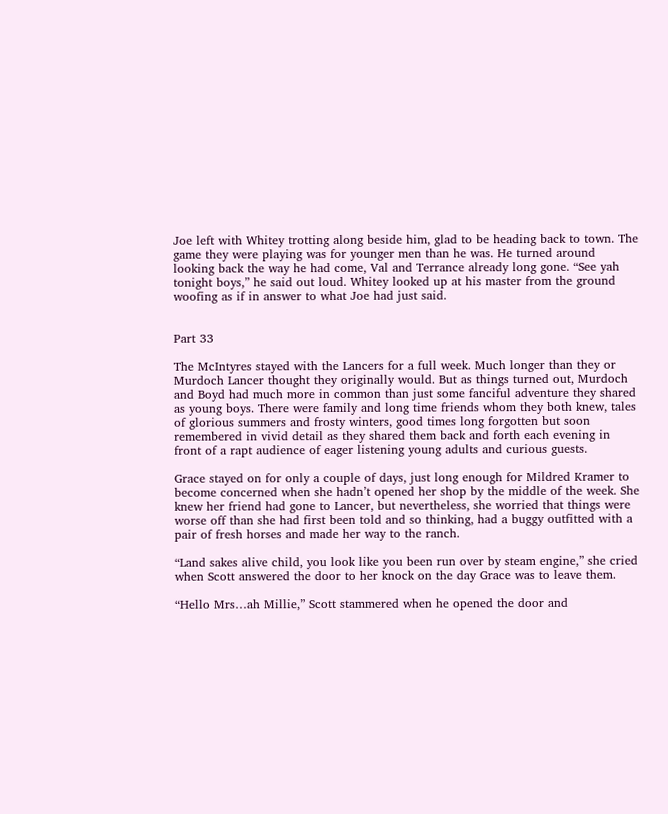Joe left with Whitey trotting along beside him, glad to be heading back to town. The game they were playing was for younger men than he was. He turned around looking back the way he had come, Val and Terrance already long gone. “See yah tonight boys,” he said out loud. Whitey looked up at his master from the ground woofing as if in answer to what Joe had just said.


Part 33

The McIntyres stayed with the Lancers for a full week. Much longer than they or Murdoch Lancer thought they originally would. But as things turned out, Murdoch and Boyd had much more in common than just some fanciful adventure they shared as young boys. There were family and long time friends whom they both knew, tales of glorious summers and frosty winters, good times long forgotten but soon remembered in vivid detail as they shared them back and forth each evening in front of a rapt audience of eager listening young adults and curious guests.

Grace stayed on for only a couple of days, just long enough for Mildred Kramer to become concerned when she hadn’t opened her shop by the middle of the week. She knew her friend had gone to Lancer, but nevertheless, she worried that things were worse off than she had first been told and so thinking, had a buggy outfitted with a pair of fresh horses and made her way to the ranch.

“Land sakes alive child, you look like you been run over by steam engine,” she cried when Scott answered the door to her knock on the day Grace was to leave them.

“Hello Mrs…ah Millie,” Scott stammered when he opened the door and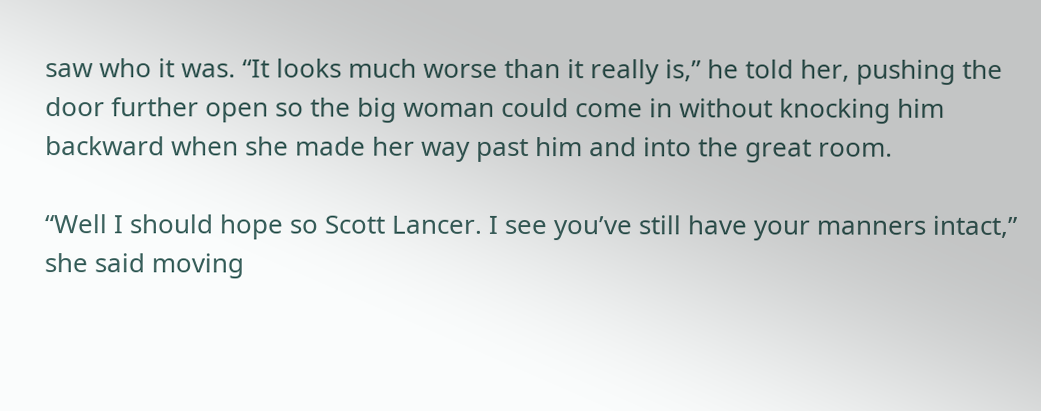saw who it was. “It looks much worse than it really is,” he told her, pushing the door further open so the big woman could come in without knocking him backward when she made her way past him and into the great room.

“Well I should hope so Scott Lancer. I see you’ve still have your manners intact,” she said moving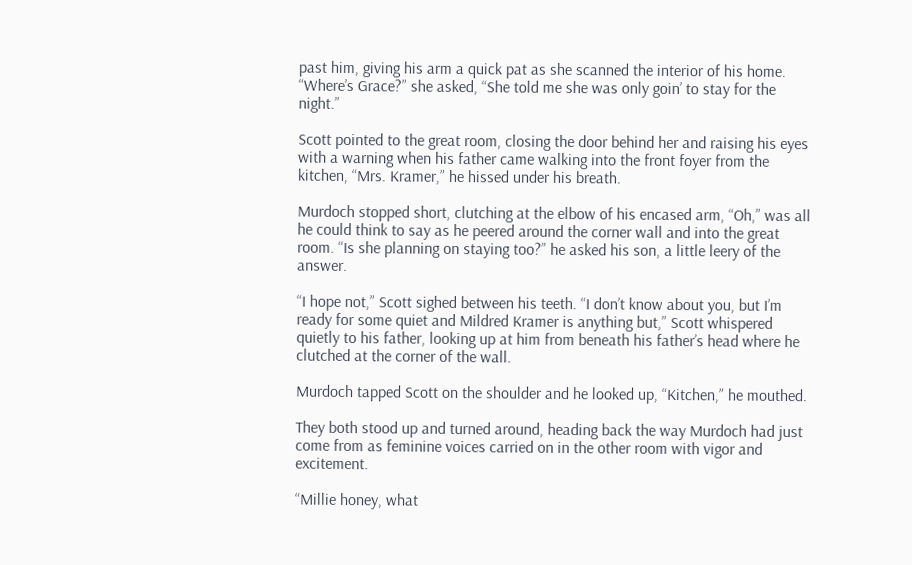past him, giving his arm a quick pat as she scanned the interior of his home. “Where’s Grace?” she asked, “She told me she was only goin’ to stay for the night.”

Scott pointed to the great room, closing the door behind her and raising his eyes with a warning when his father came walking into the front foyer from the kitchen, “Mrs. Kramer,” he hissed under his breath.

Murdoch stopped short, clutching at the elbow of his encased arm, “Oh,” was all he could think to say as he peered around the corner wall and into the great room. “Is she planning on staying too?” he asked his son, a little leery of the answer.

“I hope not,” Scott sighed between his teeth. “I don’t know about you, but I’m ready for some quiet and Mildred Kramer is anything but,” Scott whispered quietly to his father, looking up at him from beneath his father’s head where he clutched at the corner of the wall.

Murdoch tapped Scott on the shoulder and he looked up, “Kitchen,” he mouthed.

They both stood up and turned around, heading back the way Murdoch had just come from as feminine voices carried on in the other room with vigor and excitement.

“Millie honey, what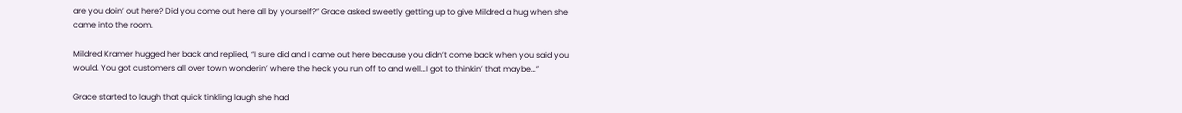are you doin’ out here? Did you come out here all by yourself?” Grace asked sweetly getting up to give Mildred a hug when she came into the room.

Mildred Kramer hugged her back and replied, “I sure did and I came out here because you didn’t come back when you said you would. You got customers all over town wonderin’ where the heck you run off to and well…I got to thinkin’ that maybe…”

Grace started to laugh that quick tinkling laugh she had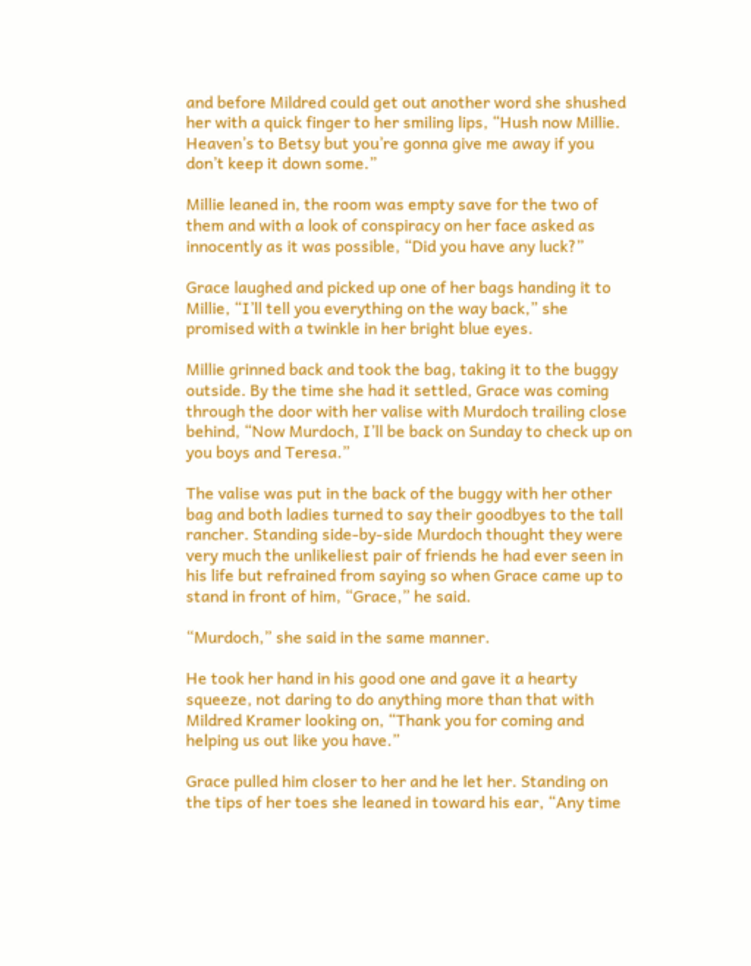and before Mildred could get out another word she shushed her with a quick finger to her smiling lips, “Hush now Millie. Heaven’s to Betsy but you’re gonna give me away if you don’t keep it down some.”

Millie leaned in, the room was empty save for the two of them and with a look of conspiracy on her face asked as innocently as it was possible, “Did you have any luck?”

Grace laughed and picked up one of her bags handing it to Millie, “I’ll tell you everything on the way back,” she promised with a twinkle in her bright blue eyes.

Millie grinned back and took the bag, taking it to the buggy outside. By the time she had it settled, Grace was coming through the door with her valise with Murdoch trailing close behind, “Now Murdoch, I’ll be back on Sunday to check up on you boys and Teresa.”

The valise was put in the back of the buggy with her other bag and both ladies turned to say their goodbyes to the tall rancher. Standing side-by-side Murdoch thought they were very much the unlikeliest pair of friends he had ever seen in his life but refrained from saying so when Grace came up to stand in front of him, “Grace,” he said.

“Murdoch,” she said in the same manner.

He took her hand in his good one and gave it a hearty squeeze, not daring to do anything more than that with Mildred Kramer looking on, “Thank you for coming and helping us out like you have.”

Grace pulled him closer to her and he let her. Standing on the tips of her toes she leaned in toward his ear, “Any time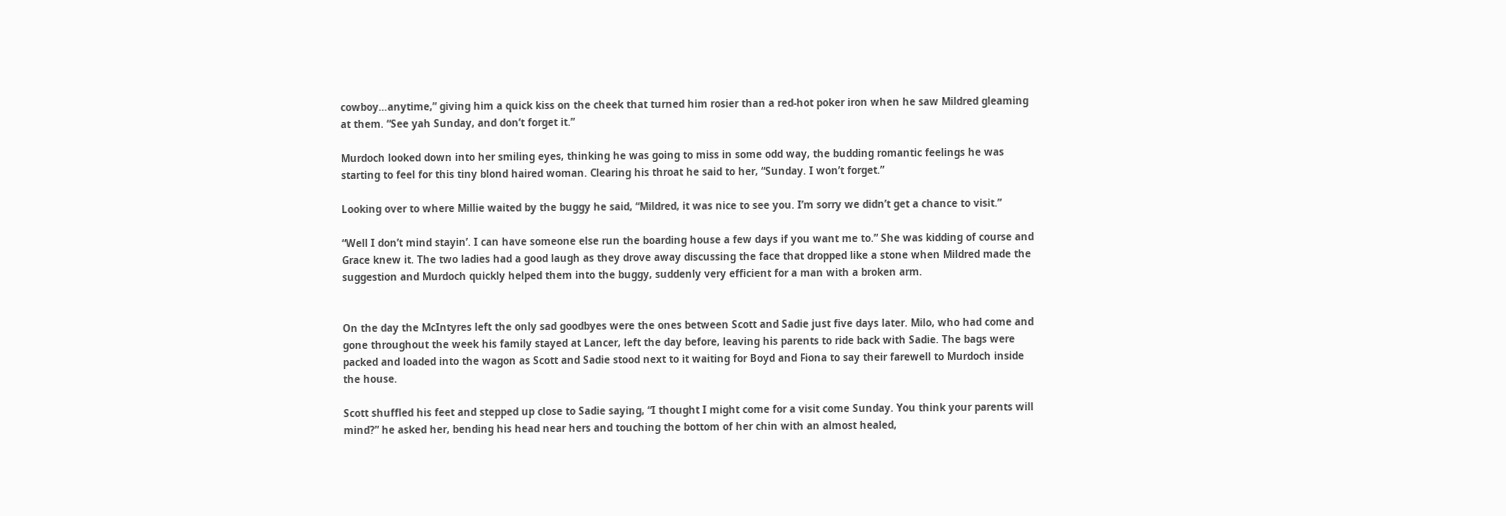cowboy…anytime,” giving him a quick kiss on the cheek that turned him rosier than a red-hot poker iron when he saw Mildred gleaming at them. “See yah Sunday, and don’t forget it.”

Murdoch looked down into her smiling eyes, thinking he was going to miss in some odd way, the budding romantic feelings he was starting to feel for this tiny blond haired woman. Clearing his throat he said to her, “Sunday. I won’t forget.”

Looking over to where Millie waited by the buggy he said, “Mildred, it was nice to see you. I’m sorry we didn’t get a chance to visit.”

“Well I don’t mind stayin’. I can have someone else run the boarding house a few days if you want me to.” She was kidding of course and Grace knew it. The two ladies had a good laugh as they drove away discussing the face that dropped like a stone when Mildred made the suggestion and Murdoch quickly helped them into the buggy, suddenly very efficient for a man with a broken arm.


On the day the McIntyres left the only sad goodbyes were the ones between Scott and Sadie just five days later. Milo, who had come and gone throughout the week his family stayed at Lancer, left the day before, leaving his parents to ride back with Sadie. The bags were packed and loaded into the wagon as Scott and Sadie stood next to it waiting for Boyd and Fiona to say their farewell to Murdoch inside the house.

Scott shuffled his feet and stepped up close to Sadie saying, “I thought I might come for a visit come Sunday. You think your parents will mind?” he asked her, bending his head near hers and touching the bottom of her chin with an almost healed,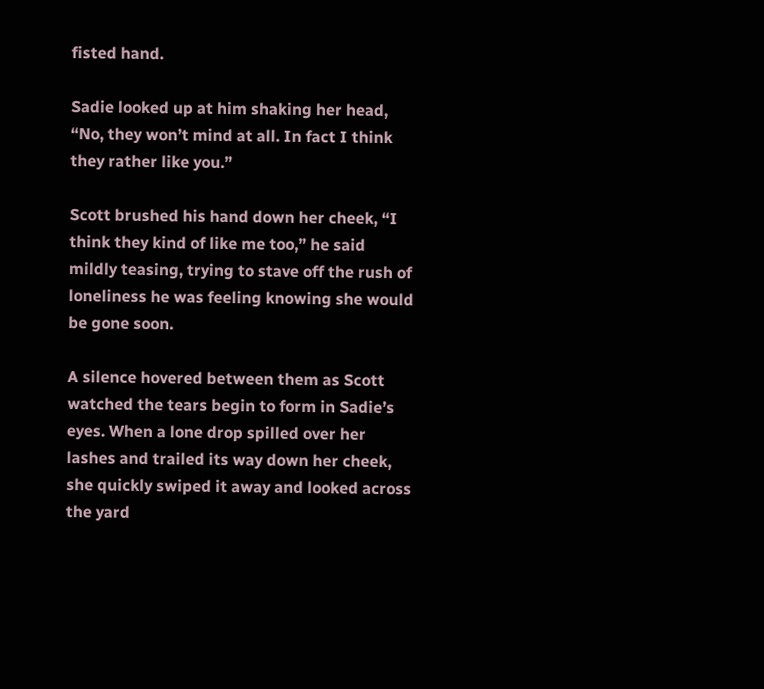fisted hand.

Sadie looked up at him shaking her head, “No, they won’t mind at all. In fact I think they rather like you.”

Scott brushed his hand down her cheek, “I think they kind of like me too,” he said mildly teasing, trying to stave off the rush of loneliness he was feeling knowing she would be gone soon.

A silence hovered between them as Scott watched the tears begin to form in Sadie’s eyes. When a lone drop spilled over her lashes and trailed its way down her cheek, she quickly swiped it away and looked across the yard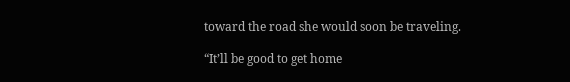toward the road she would soon be traveling.

“It’ll be good to get home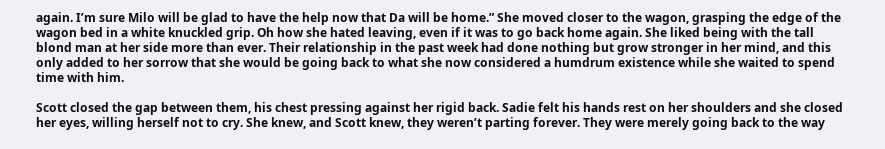again. I’m sure Milo will be glad to have the help now that Da will be home.” She moved closer to the wagon, grasping the edge of the wagon bed in a white knuckled grip. Oh how she hated leaving, even if it was to go back home again. She liked being with the tall blond man at her side more than ever. Their relationship in the past week had done nothing but grow stronger in her mind, and this only added to her sorrow that she would be going back to what she now considered a humdrum existence while she waited to spend time with him.

Scott closed the gap between them, his chest pressing against her rigid back. Sadie felt his hands rest on her shoulders and she closed her eyes, willing herself not to cry. She knew, and Scott knew, they weren’t parting forever. They were merely going back to the way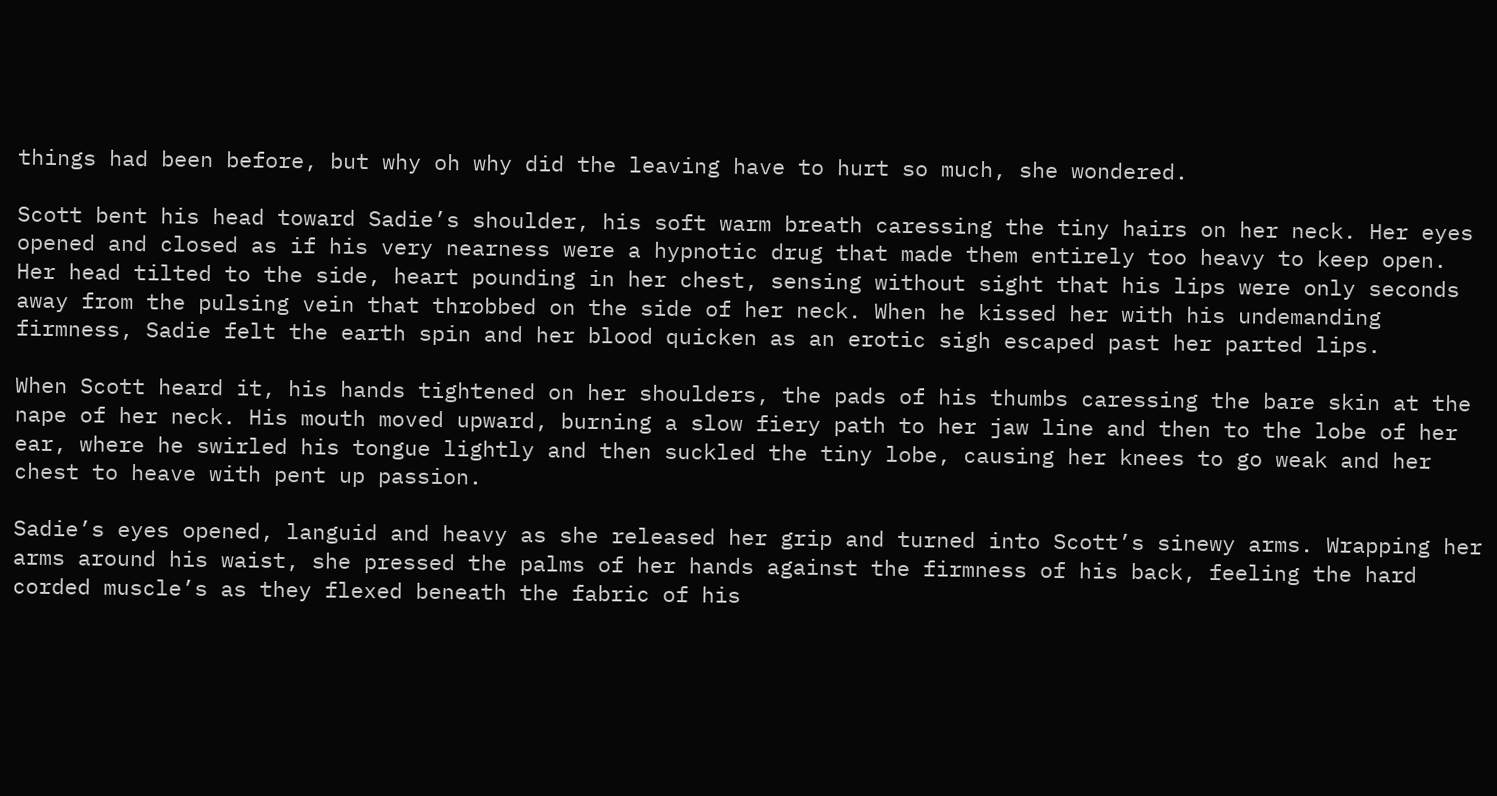things had been before, but why oh why did the leaving have to hurt so much, she wondered.

Scott bent his head toward Sadie’s shoulder, his soft warm breath caressing the tiny hairs on her neck. Her eyes opened and closed as if his very nearness were a hypnotic drug that made them entirely too heavy to keep open. Her head tilted to the side, heart pounding in her chest, sensing without sight that his lips were only seconds away from the pulsing vein that throbbed on the side of her neck. When he kissed her with his undemanding firmness, Sadie felt the earth spin and her blood quicken as an erotic sigh escaped past her parted lips.

When Scott heard it, his hands tightened on her shoulders, the pads of his thumbs caressing the bare skin at the nape of her neck. His mouth moved upward, burning a slow fiery path to her jaw line and then to the lobe of her ear, where he swirled his tongue lightly and then suckled the tiny lobe, causing her knees to go weak and her chest to heave with pent up passion.

Sadie’s eyes opened, languid and heavy as she released her grip and turned into Scott’s sinewy arms. Wrapping her arms around his waist, she pressed the palms of her hands against the firmness of his back, feeling the hard corded muscle’s as they flexed beneath the fabric of his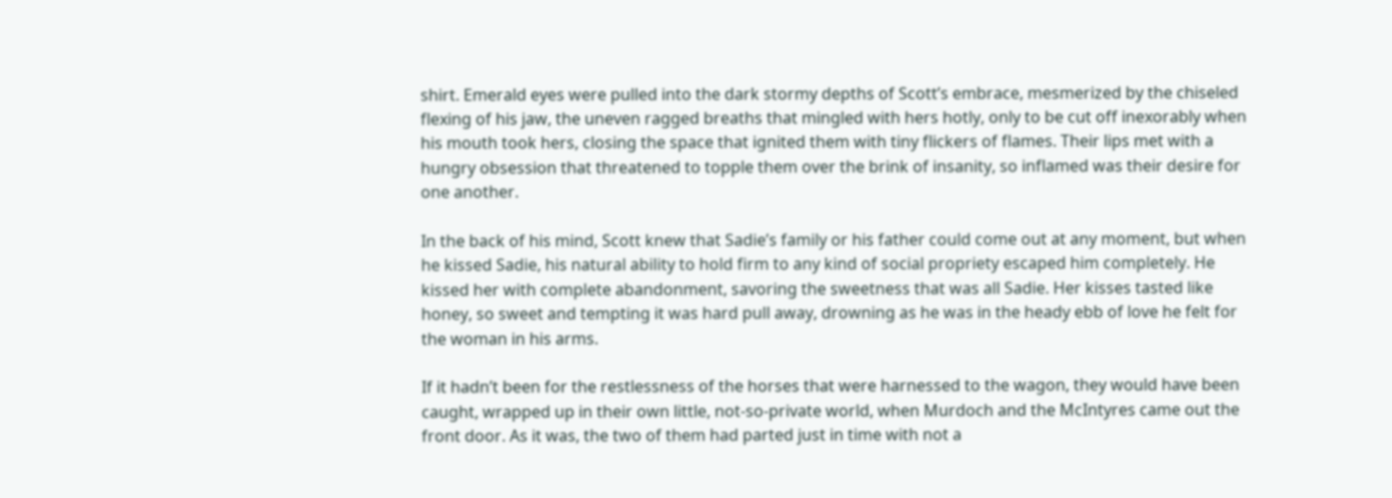shirt. Emerald eyes were pulled into the dark stormy depths of Scott’s embrace, mesmerized by the chiseled flexing of his jaw, the uneven ragged breaths that mingled with hers hotly, only to be cut off inexorably when his mouth took hers, closing the space that ignited them with tiny flickers of flames. Their lips met with a hungry obsession that threatened to topple them over the brink of insanity, so inflamed was their desire for one another.

In the back of his mind, Scott knew that Sadie’s family or his father could come out at any moment, but when he kissed Sadie, his natural ability to hold firm to any kind of social propriety escaped him completely. He kissed her with complete abandonment, savoring the sweetness that was all Sadie. Her kisses tasted like honey, so sweet and tempting it was hard pull away, drowning as he was in the heady ebb of love he felt for the woman in his arms.

If it hadn’t been for the restlessness of the horses that were harnessed to the wagon, they would have been caught, wrapped up in their own little, not-so-private world, when Murdoch and the McIntyres came out the front door. As it was, the two of them had parted just in time with not a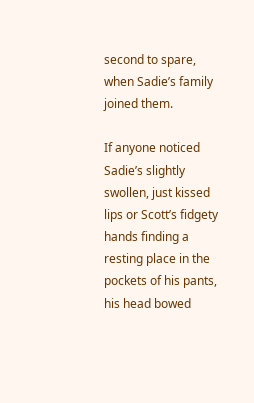second to spare, when Sadie’s family joined them.

If anyone noticed Sadie’s slightly swollen, just kissed lips or Scott’s fidgety hands finding a resting place in the pockets of his pants, his head bowed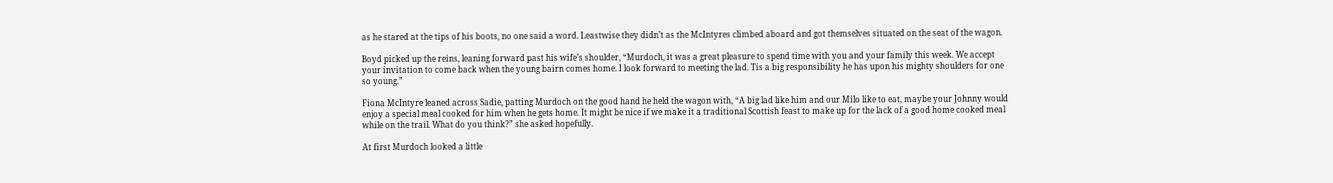as he stared at the tips of his boots, no one said a word. Leastwise they didn’t as the McIntyres climbed aboard and got themselves situated on the seat of the wagon.

Boyd picked up the reins, leaning forward past his wife’s shoulder, “Murdoch, it was a great pleasure to spend time with you and your family this week. We accept your invitation to come back when the young bairn comes home. I look forward to meeting the lad. Tis a big responsibility he has upon his mighty shoulders for one so young.”

Fiona McIntyre leaned across Sadie, patting Murdoch on the good hand he held the wagon with, “A big lad like him and our Milo like to eat, maybe your Johnny would enjoy a special meal cooked for him when he gets home. It might be nice if we make it a traditional Scottish feast to make up for the lack of a good home cooked meal while on the trail. What do you think?” she asked hopefully.

At first Murdoch looked a little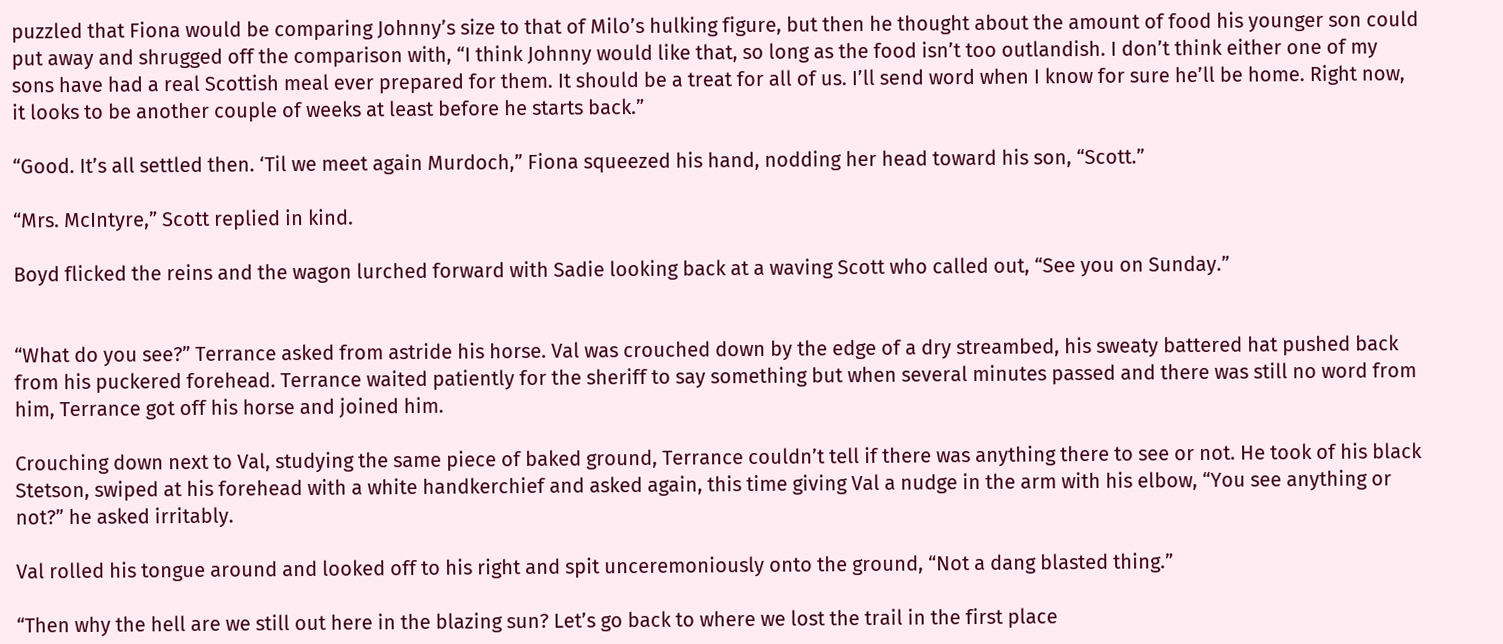puzzled that Fiona would be comparing Johnny’s size to that of Milo’s hulking figure, but then he thought about the amount of food his younger son could put away and shrugged off the comparison with, “I think Johnny would like that, so long as the food isn’t too outlandish. I don’t think either one of my sons have had a real Scottish meal ever prepared for them. It should be a treat for all of us. I’ll send word when I know for sure he’ll be home. Right now, it looks to be another couple of weeks at least before he starts back.”

“Good. It’s all settled then. ‘Til we meet again Murdoch,” Fiona squeezed his hand, nodding her head toward his son, “Scott.”

“Mrs. McIntyre,” Scott replied in kind.

Boyd flicked the reins and the wagon lurched forward with Sadie looking back at a waving Scott who called out, “See you on Sunday.”


“What do you see?” Terrance asked from astride his horse. Val was crouched down by the edge of a dry streambed, his sweaty battered hat pushed back from his puckered forehead. Terrance waited patiently for the sheriff to say something but when several minutes passed and there was still no word from him, Terrance got off his horse and joined him.

Crouching down next to Val, studying the same piece of baked ground, Terrance couldn’t tell if there was anything there to see or not. He took of his black Stetson, swiped at his forehead with a white handkerchief and asked again, this time giving Val a nudge in the arm with his elbow, “You see anything or not?” he asked irritably.

Val rolled his tongue around and looked off to his right and spit unceremoniously onto the ground, “Not a dang blasted thing.”

“Then why the hell are we still out here in the blazing sun? Let’s go back to where we lost the trail in the first place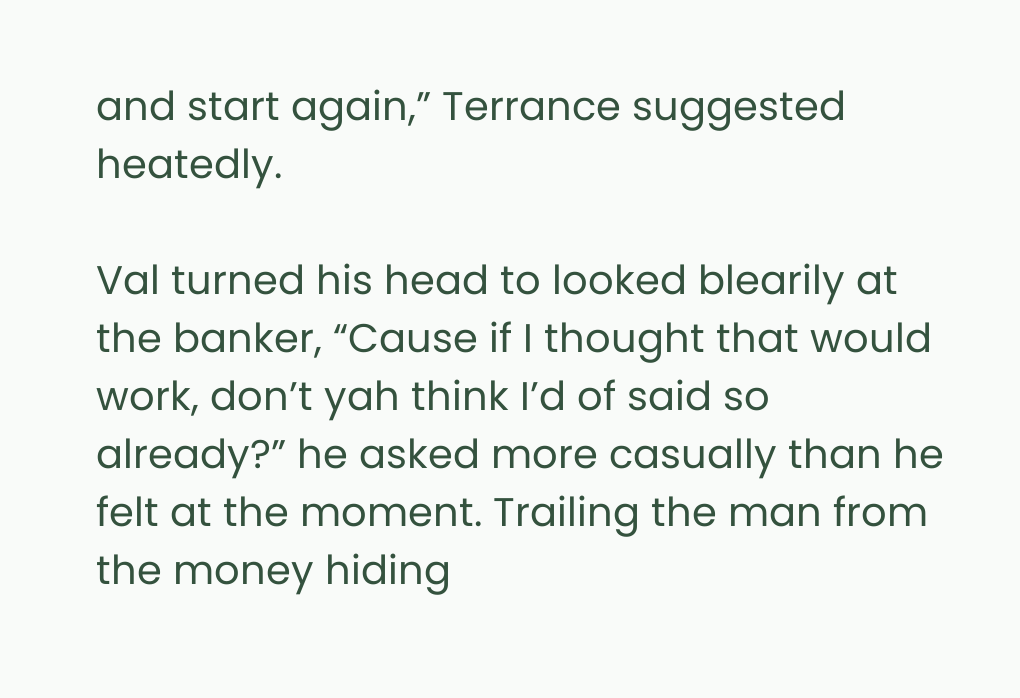and start again,” Terrance suggested heatedly.

Val turned his head to looked blearily at the banker, “Cause if I thought that would work, don’t yah think I’d of said so already?” he asked more casually than he felt at the moment. Trailing the man from the money hiding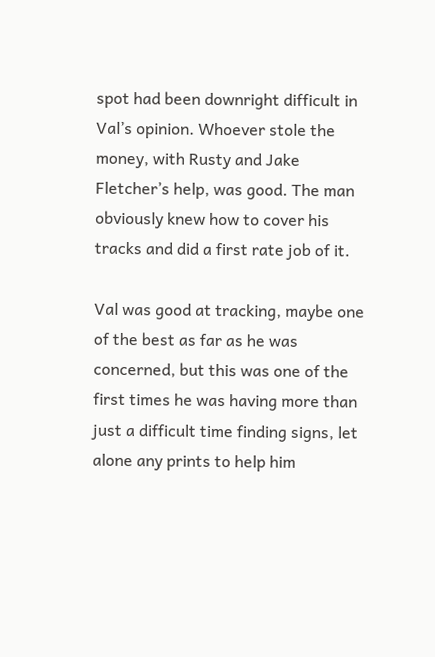spot had been downright difficult in Val’s opinion. Whoever stole the money, with Rusty and Jake Fletcher’s help, was good. The man obviously knew how to cover his tracks and did a first rate job of it.

Val was good at tracking, maybe one of the best as far as he was concerned, but this was one of the first times he was having more than just a difficult time finding signs, let alone any prints to help him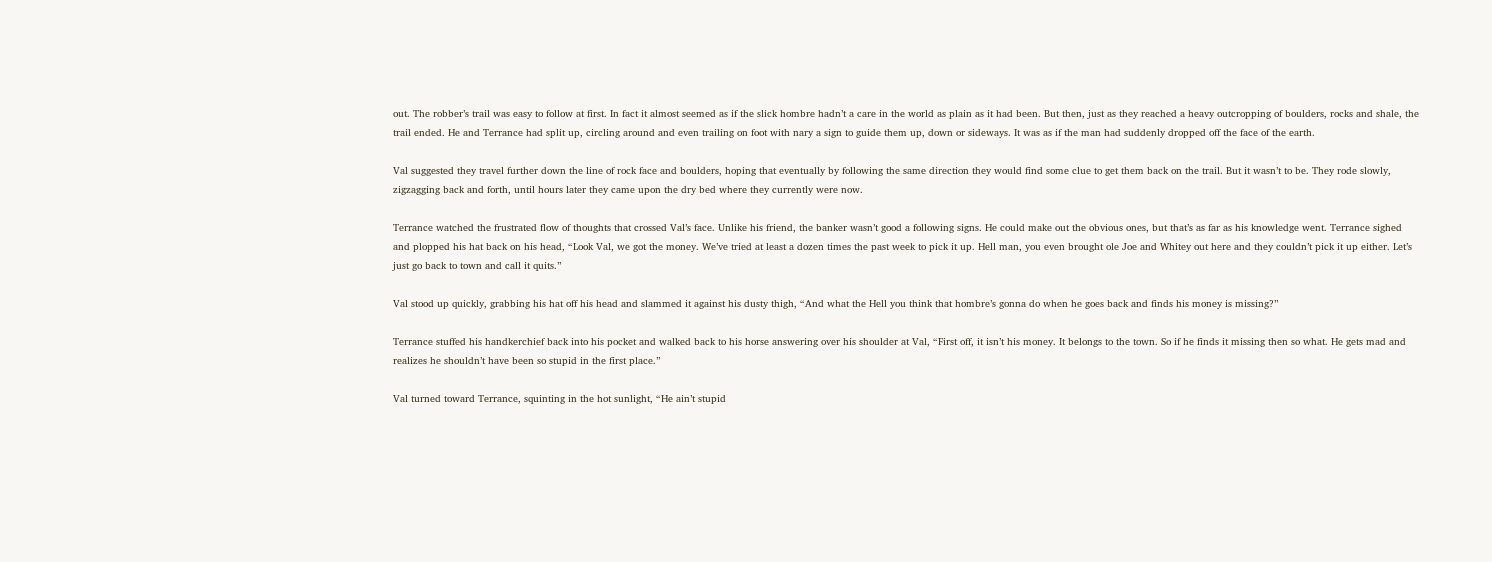out. The robber’s trail was easy to follow at first. In fact it almost seemed as if the slick hombre hadn’t a care in the world as plain as it had been. But then, just as they reached a heavy outcropping of boulders, rocks and shale, the trail ended. He and Terrance had split up, circling around and even trailing on foot with nary a sign to guide them up, down or sideways. It was as if the man had suddenly dropped off the face of the earth.

Val suggested they travel further down the line of rock face and boulders, hoping that eventually by following the same direction they would find some clue to get them back on the trail. But it wasn’t to be. They rode slowly, zigzagging back and forth, until hours later they came upon the dry bed where they currently were now.

Terrance watched the frustrated flow of thoughts that crossed Val’s face. Unlike his friend, the banker wasn’t good a following signs. He could make out the obvious ones, but that’s as far as his knowledge went. Terrance sighed and plopped his hat back on his head, “Look Val, we got the money. We’ve tried at least a dozen times the past week to pick it up. Hell man, you even brought ole Joe and Whitey out here and they couldn’t pick it up either. Let’s just go back to town and call it quits.”

Val stood up quickly, grabbing his hat off his head and slammed it against his dusty thigh, “And what the Hell you think that hombre’s gonna do when he goes back and finds his money is missing?”

Terrance stuffed his handkerchief back into his pocket and walked back to his horse answering over his shoulder at Val, “First off, it isn’t his money. It belongs to the town. So if he finds it missing then so what. He gets mad and realizes he shouldn’t have been so stupid in the first place.”

Val turned toward Terrance, squinting in the hot sunlight, “He ain’t stupid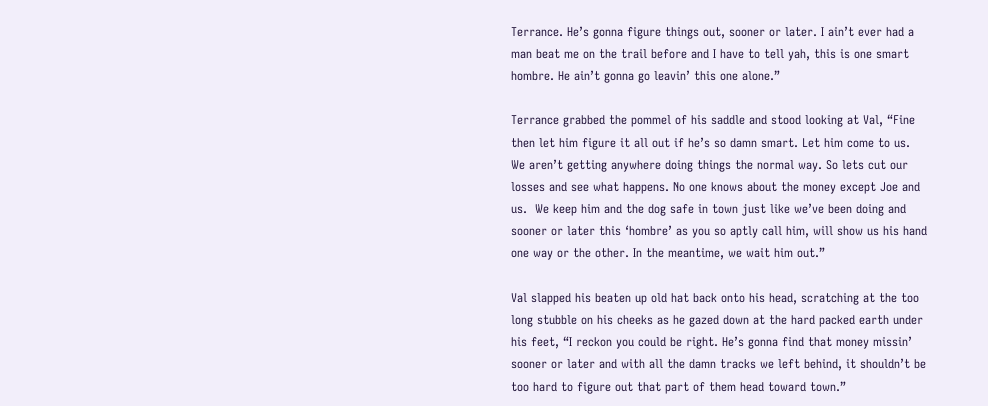Terrance. He’s gonna figure things out, sooner or later. I ain’t ever had a man beat me on the trail before and I have to tell yah, this is one smart hombre. He ain’t gonna go leavin’ this one alone.”

Terrance grabbed the pommel of his saddle and stood looking at Val, “Fine then let him figure it all out if he’s so damn smart. Let him come to us.  We aren’t getting anywhere doing things the normal way. So lets cut our losses and see what happens. No one knows about the money except Joe and us.  We keep him and the dog safe in town just like we’ve been doing and sooner or later this ‘hombre’ as you so aptly call him, will show us his hand one way or the other. In the meantime, we wait him out.”

Val slapped his beaten up old hat back onto his head, scratching at the too long stubble on his cheeks as he gazed down at the hard packed earth under his feet, “I reckon you could be right. He’s gonna find that money missin’ sooner or later and with all the damn tracks we left behind, it shouldn’t be too hard to figure out that part of them head toward town.”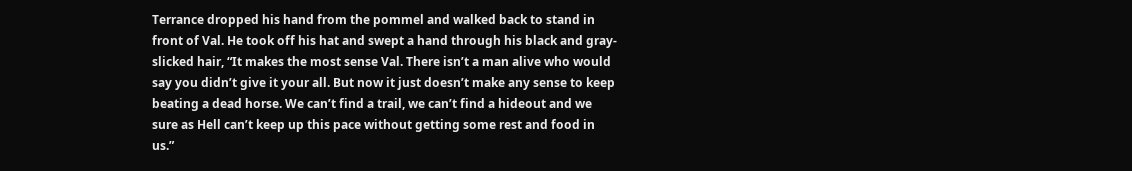Terrance dropped his hand from the pommel and walked back to stand in front of Val. He took off his hat and swept a hand through his black and gray-slicked hair, “It makes the most sense Val. There isn’t a man alive who would say you didn’t give it your all. But now it just doesn’t make any sense to keep beating a dead horse. We can’t find a trail, we can’t find a hideout and we sure as Hell can’t keep up this pace without getting some rest and food in us.”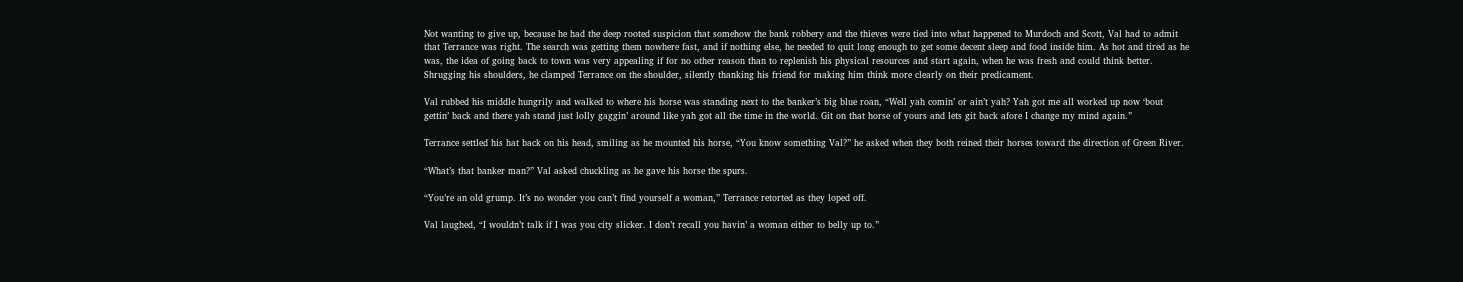Not wanting to give up, because he had the deep rooted suspicion that somehow the bank robbery and the thieves were tied into what happened to Murdoch and Scott, Val had to admit that Terrance was right. The search was getting them nowhere fast, and if nothing else, he needed to quit long enough to get some decent sleep and food inside him. As hot and tired as he was, the idea of going back to town was very appealing if for no other reason than to replenish his physical resources and start again, when he was fresh and could think better. Shrugging his shoulders, he clamped Terrance on the shoulder, silently thanking his friend for making him think more clearly on their predicament.

Val rubbed his middle hungrily and walked to where his horse was standing next to the banker’s big blue roan, “Well yah comin’ or ain’t yah? Yah got me all worked up now ‘bout gettin’ back and there yah stand just lolly gaggin’ around like yah got all the time in the world. Git on that horse of yours and lets git back afore I change my mind again.”

Terrance settled his hat back on his head, smiling as he mounted his horse, “You know something Val?” he asked when they both reined their horses toward the direction of Green River.

“What’s that banker man?” Val asked chuckling as he gave his horse the spurs.

“You’re an old grump. It’s no wonder you can’t find yourself a woman,” Terrance retorted as they loped off.

Val laughed, “I wouldn’t talk if I was you city slicker. I don’t recall you havin’ a woman either to belly up to.”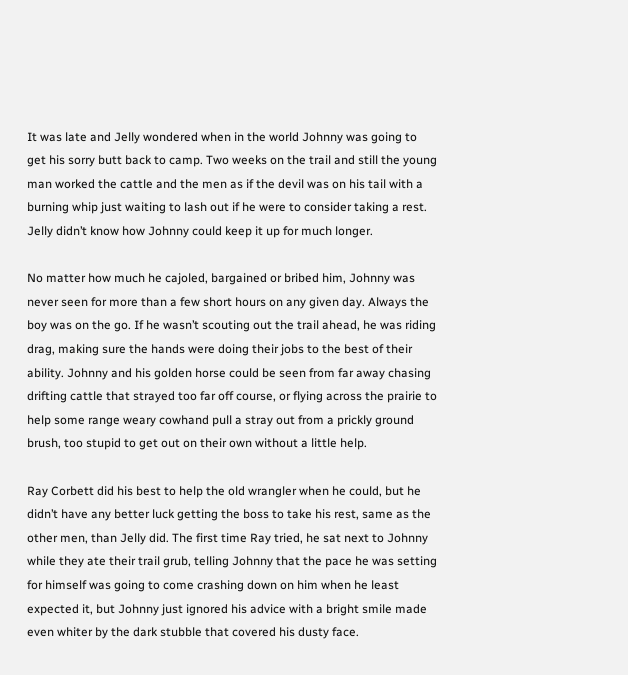It was late and Jelly wondered when in the world Johnny was going to get his sorry butt back to camp. Two weeks on the trail and still the young man worked the cattle and the men as if the devil was on his tail with a burning whip just waiting to lash out if he were to consider taking a rest. Jelly didn’t know how Johnny could keep it up for much longer.

No matter how much he cajoled, bargained or bribed him, Johnny was never seen for more than a few short hours on any given day. Always the boy was on the go. If he wasn’t scouting out the trail ahead, he was riding drag, making sure the hands were doing their jobs to the best of their ability. Johnny and his golden horse could be seen from far away chasing drifting cattle that strayed too far off course, or flying across the prairie to help some range weary cowhand pull a stray out from a prickly ground brush, too stupid to get out on their own without a little help.

Ray Corbett did his best to help the old wrangler when he could, but he didn’t have any better luck getting the boss to take his rest, same as the other men, than Jelly did. The first time Ray tried, he sat next to Johnny while they ate their trail grub, telling Johnny that the pace he was setting for himself was going to come crashing down on him when he least expected it, but Johnny just ignored his advice with a bright smile made even whiter by the dark stubble that covered his dusty face.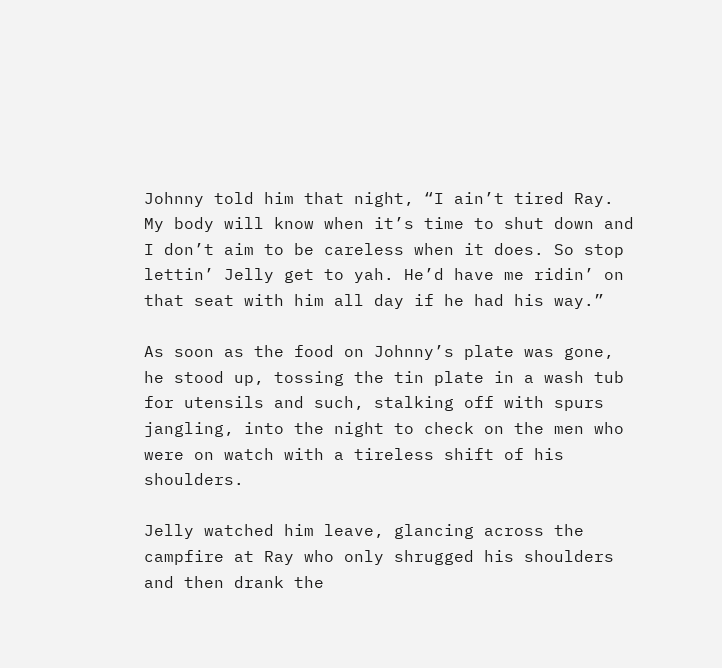Johnny told him that night, “I ain’t tired Ray. My body will know when it’s time to shut down and I don’t aim to be careless when it does. So stop lettin’ Jelly get to yah. He’d have me ridin’ on that seat with him all day if he had his way.”

As soon as the food on Johnny’s plate was gone, he stood up, tossing the tin plate in a wash tub for utensils and such, stalking off with spurs jangling, into the night to check on the men who were on watch with a tireless shift of his shoulders.

Jelly watched him leave, glancing across the campfire at Ray who only shrugged his shoulders and then drank the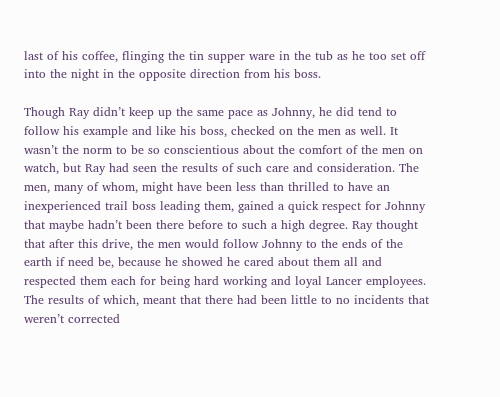last of his coffee, flinging the tin supper ware in the tub as he too set off into the night in the opposite direction from his boss.

Though Ray didn’t keep up the same pace as Johnny, he did tend to follow his example and like his boss, checked on the men as well. It wasn’t the norm to be so conscientious about the comfort of the men on watch, but Ray had seen the results of such care and consideration. The men, many of whom, might have been less than thrilled to have an inexperienced trail boss leading them, gained a quick respect for Johnny that maybe hadn’t been there before to such a high degree. Ray thought that after this drive, the men would follow Johnny to the ends of the earth if need be, because he showed he cared about them all and respected them each for being hard working and loyal Lancer employees. The results of which, meant that there had been little to no incidents that weren’t corrected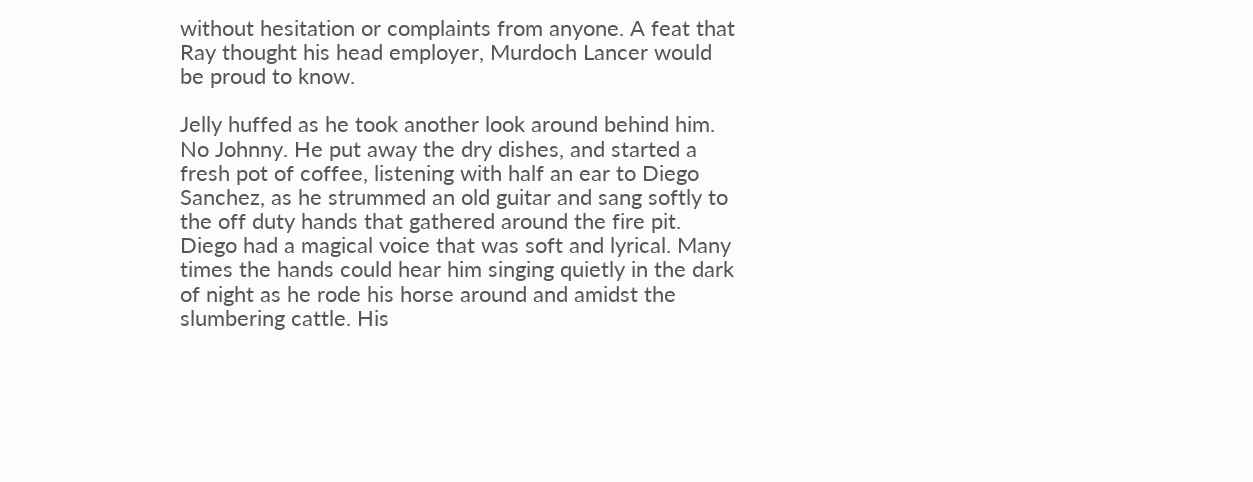without hesitation or complaints from anyone. A feat that Ray thought his head employer, Murdoch Lancer would be proud to know.

Jelly huffed as he took another look around behind him. No Johnny. He put away the dry dishes, and started a fresh pot of coffee, listening with half an ear to Diego Sanchez, as he strummed an old guitar and sang softly to the off duty hands that gathered around the fire pit. Diego had a magical voice that was soft and lyrical. Many times the hands could hear him singing quietly in the dark of night as he rode his horse around and amidst the slumbering cattle. His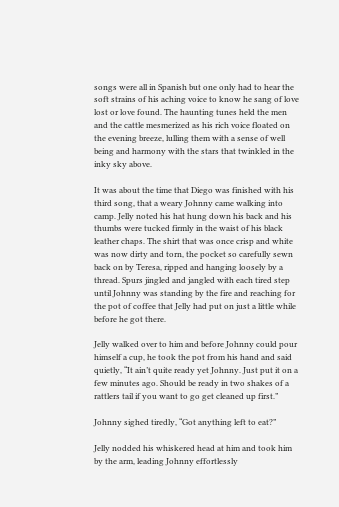songs were all in Spanish but one only had to hear the soft strains of his aching voice to know he sang of love lost or love found. The haunting tunes held the men and the cattle mesmerized as his rich voice floated on the evening breeze, lulling them with a sense of well being and harmony with the stars that twinkled in the inky sky above.

It was about the time that Diego was finished with his third song, that a weary Johnny came walking into camp. Jelly noted his hat hung down his back and his thumbs were tucked firmly in the waist of his black leather chaps. The shirt that was once crisp and white was now dirty and torn, the pocket so carefully sewn back on by Teresa, ripped and hanging loosely by a thread. Spurs jingled and jangled with each tired step until Johnny was standing by the fire and reaching for the pot of coffee that Jelly had put on just a little while before he got there.

Jelly walked over to him and before Johnny could pour himself a cup, he took the pot from his hand and said quietly, “It ain’t quite ready yet Johnny. Just put it on a few minutes ago. Should be ready in two shakes of a rattlers tail if you want to go get cleaned up first.”

Johnny sighed tiredly, “Got anything left to eat?”

Jelly nodded his whiskered head at him and took him by the arm, leading Johnny effortlessly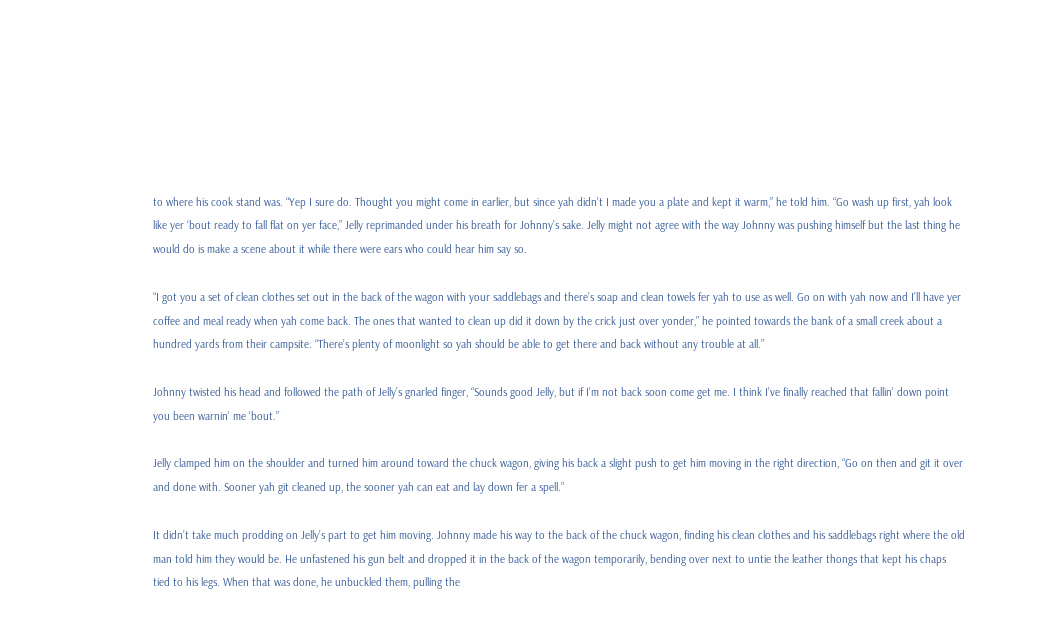to where his cook stand was. “Yep I sure do. Thought you might come in earlier, but since yah didn’t I made you a plate and kept it warm,” he told him. “Go wash up first, yah look like yer ‘bout ready to fall flat on yer face,” Jelly reprimanded under his breath for Johnny’s sake. Jelly might not agree with the way Johnny was pushing himself but the last thing he would do is make a scene about it while there were ears who could hear him say so.

“I got you a set of clean clothes set out in the back of the wagon with your saddlebags and there’s soap and clean towels fer yah to use as well. Go on with yah now and I’ll have yer coffee and meal ready when yah come back. The ones that wanted to clean up did it down by the crick just over yonder,” he pointed towards the bank of a small creek about a hundred yards from their campsite. “There’s plenty of moonlight so yah should be able to get there and back without any trouble at all.”

Johnny twisted his head and followed the path of Jelly’s gnarled finger, “Sounds good Jelly, but if I’m not back soon come get me. I think I’ve finally reached that fallin’ down point you been warnin’ me ‘bout.”

Jelly clamped him on the shoulder and turned him around toward the chuck wagon, giving his back a slight push to get him moving in the right direction, “Go on then and git it over and done with. Sooner yah git cleaned up, the sooner yah can eat and lay down fer a spell.”

It didn’t take much prodding on Jelly’s part to get him moving. Johnny made his way to the back of the chuck wagon, finding his clean clothes and his saddlebags right where the old man told him they would be. He unfastened his gun belt and dropped it in the back of the wagon temporarily, bending over next to untie the leather thongs that kept his chaps tied to his legs. When that was done, he unbuckled them, pulling the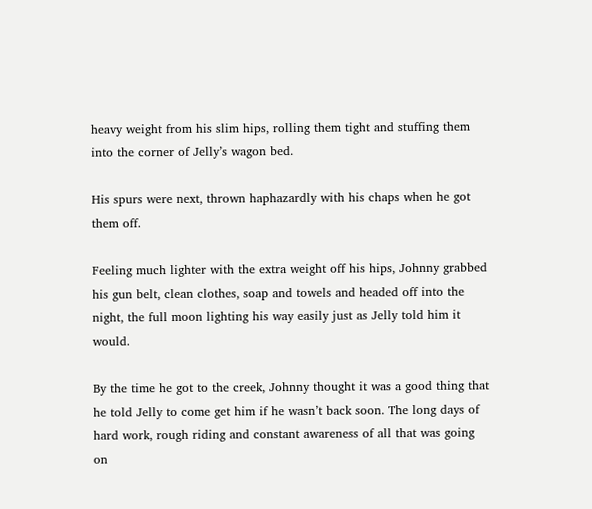heavy weight from his slim hips, rolling them tight and stuffing them into the corner of Jelly’s wagon bed.

His spurs were next, thrown haphazardly with his chaps when he got them off.

Feeling much lighter with the extra weight off his hips, Johnny grabbed his gun belt, clean clothes, soap and towels and headed off into the night, the full moon lighting his way easily just as Jelly told him it would.

By the time he got to the creek, Johnny thought it was a good thing that he told Jelly to come get him if he wasn’t back soon. The long days of hard work, rough riding and constant awareness of all that was going on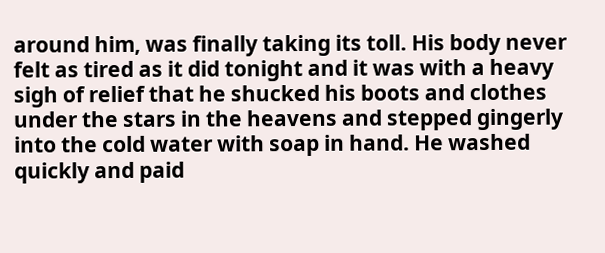around him, was finally taking its toll. His body never felt as tired as it did tonight and it was with a heavy sigh of relief that he shucked his boots and clothes under the stars in the heavens and stepped gingerly into the cold water with soap in hand. He washed quickly and paid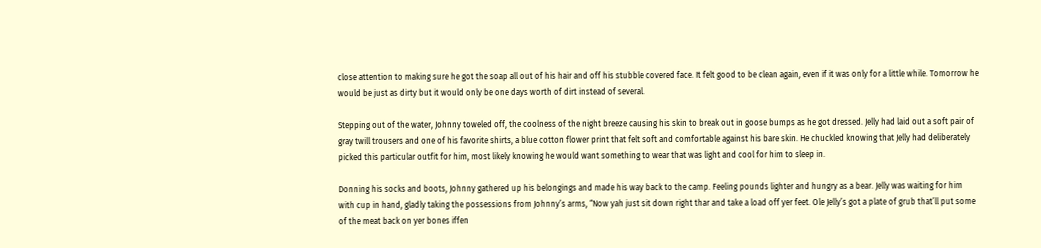close attention to making sure he got the soap all out of his hair and off his stubble covered face. It felt good to be clean again, even if it was only for a little while. Tomorrow he would be just as dirty but it would only be one days worth of dirt instead of several.

Stepping out of the water, Johnny toweled off, the coolness of the night breeze causing his skin to break out in goose bumps as he got dressed. Jelly had laid out a soft pair of gray twill trousers and one of his favorite shirts, a blue cotton flower print that felt soft and comfortable against his bare skin. He chuckled knowing that Jelly had deliberately picked this particular outfit for him, most likely knowing he would want something to wear that was light and cool for him to sleep in.

Donning his socks and boots, Johnny gathered up his belongings and made his way back to the camp. Feeling pounds lighter and hungry as a bear. Jelly was waiting for him with cup in hand, gladly taking the possessions from Johnny’s arms, “Now yah just sit down right thar and take a load off yer feet. Ole Jelly’s got a plate of grub that’ll put some of the meat back on yer bones iffen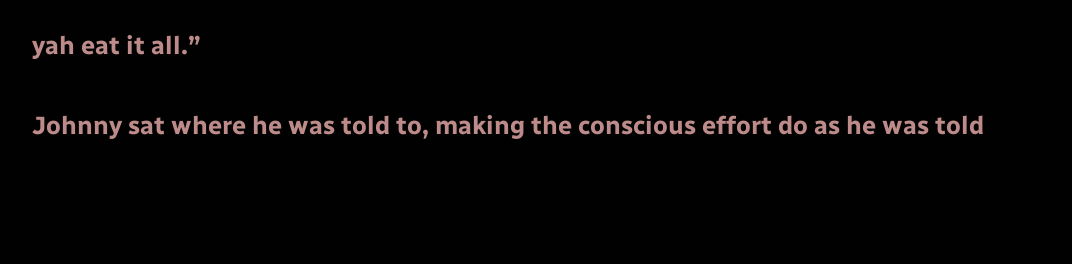yah eat it all.”

Johnny sat where he was told to, making the conscious effort do as he was told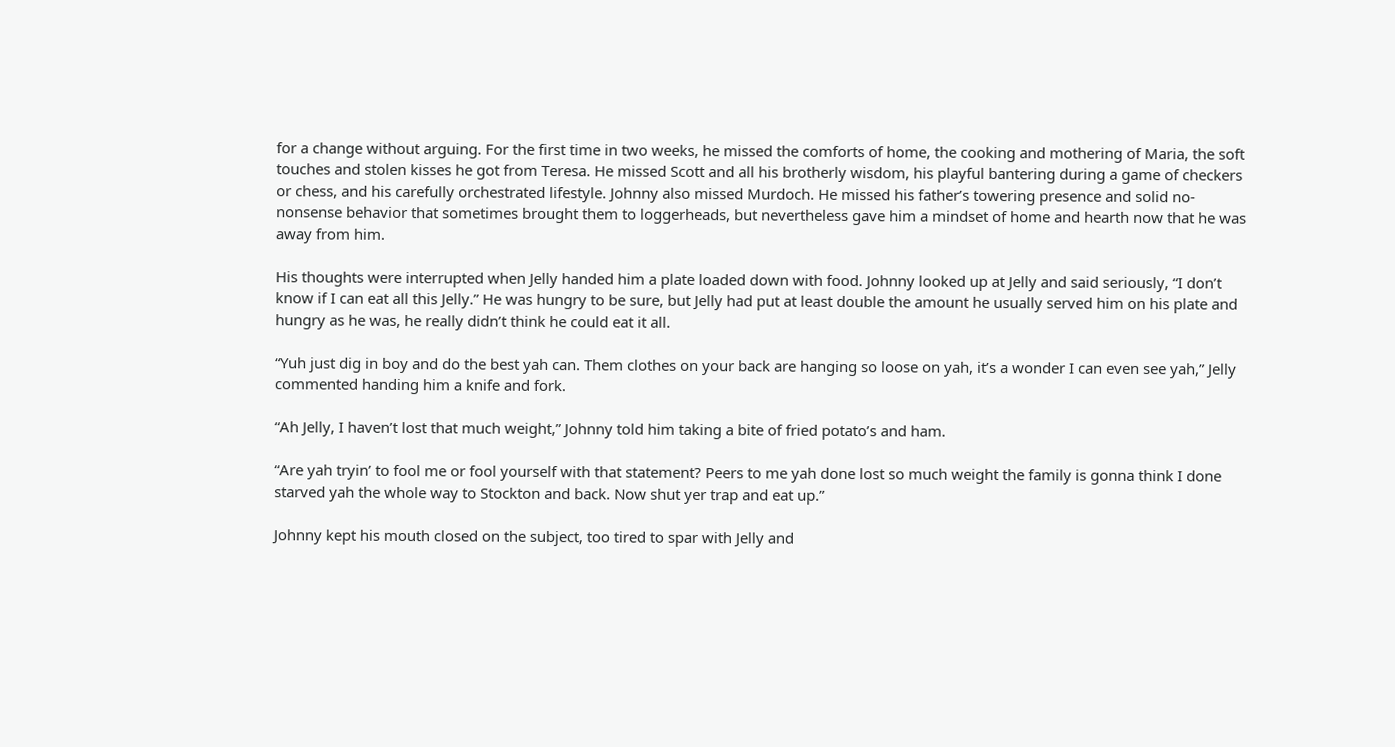for a change without arguing. For the first time in two weeks, he missed the comforts of home, the cooking and mothering of Maria, the soft touches and stolen kisses he got from Teresa. He missed Scott and all his brotherly wisdom, his playful bantering during a game of checkers or chess, and his carefully orchestrated lifestyle. Johnny also missed Murdoch. He missed his father’s towering presence and solid no-nonsense behavior that sometimes brought them to loggerheads, but nevertheless gave him a mindset of home and hearth now that he was away from him.

His thoughts were interrupted when Jelly handed him a plate loaded down with food. Johnny looked up at Jelly and said seriously, “I don’t know if I can eat all this Jelly.” He was hungry to be sure, but Jelly had put at least double the amount he usually served him on his plate and hungry as he was, he really didn’t think he could eat it all.

“Yuh just dig in boy and do the best yah can. Them clothes on your back are hanging so loose on yah, it’s a wonder I can even see yah,” Jelly commented handing him a knife and fork.

“Ah Jelly, I haven’t lost that much weight,” Johnny told him taking a bite of fried potato’s and ham.

“Are yah tryin’ to fool me or fool yourself with that statement? Peers to me yah done lost so much weight the family is gonna think I done starved yah the whole way to Stockton and back. Now shut yer trap and eat up.”

Johnny kept his mouth closed on the subject, too tired to spar with Jelly and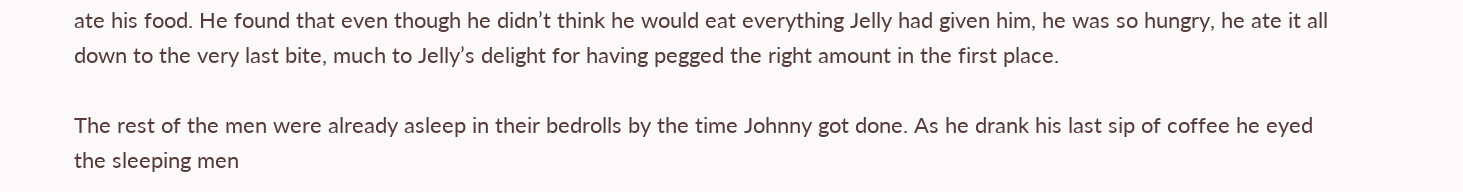ate his food. He found that even though he didn’t think he would eat everything Jelly had given him, he was so hungry, he ate it all down to the very last bite, much to Jelly’s delight for having pegged the right amount in the first place.

The rest of the men were already asleep in their bedrolls by the time Johnny got done. As he drank his last sip of coffee he eyed the sleeping men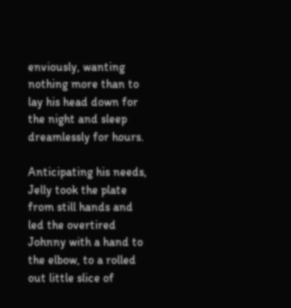enviously, wanting nothing more than to lay his head down for the night and sleep dreamlessly for hours.

Anticipating his needs, Jelly took the plate from still hands and led the overtired Johnny with a hand to the elbow, to a rolled out little slice of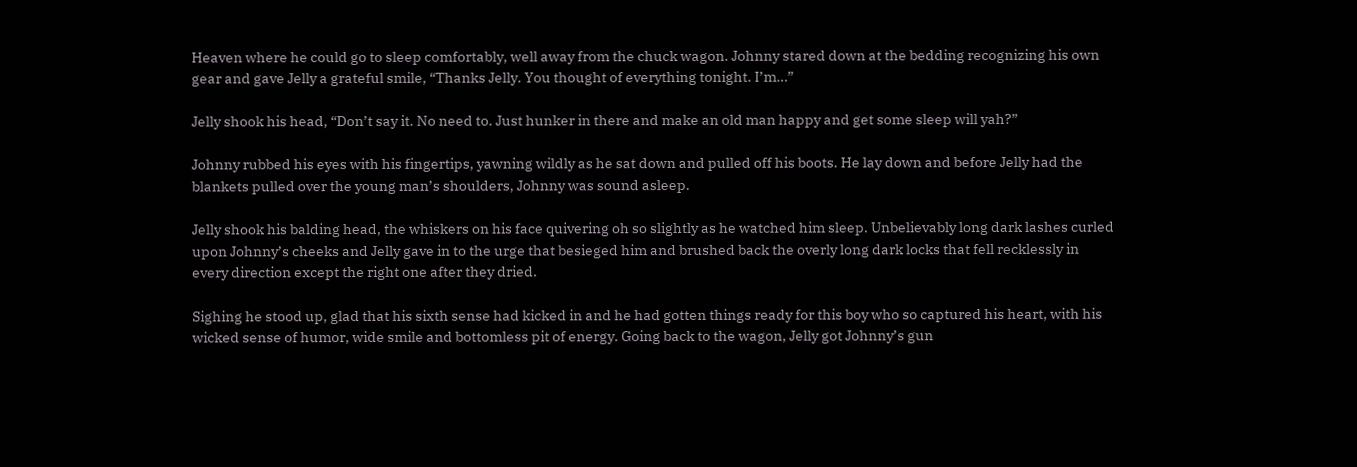Heaven where he could go to sleep comfortably, well away from the chuck wagon. Johnny stared down at the bedding recognizing his own gear and gave Jelly a grateful smile, “Thanks Jelly. You thought of everything tonight. I’m…”

Jelly shook his head, “Don’t say it. No need to. Just hunker in there and make an old man happy and get some sleep will yah?”

Johnny rubbed his eyes with his fingertips, yawning wildly as he sat down and pulled off his boots. He lay down and before Jelly had the blankets pulled over the young man’s shoulders, Johnny was sound asleep.

Jelly shook his balding head, the whiskers on his face quivering oh so slightly as he watched him sleep. Unbelievably long dark lashes curled upon Johnny’s cheeks and Jelly gave in to the urge that besieged him and brushed back the overly long dark locks that fell recklessly in every direction except the right one after they dried.

Sighing he stood up, glad that his sixth sense had kicked in and he had gotten things ready for this boy who so captured his heart, with his wicked sense of humor, wide smile and bottomless pit of energy. Going back to the wagon, Jelly got Johnny’s gun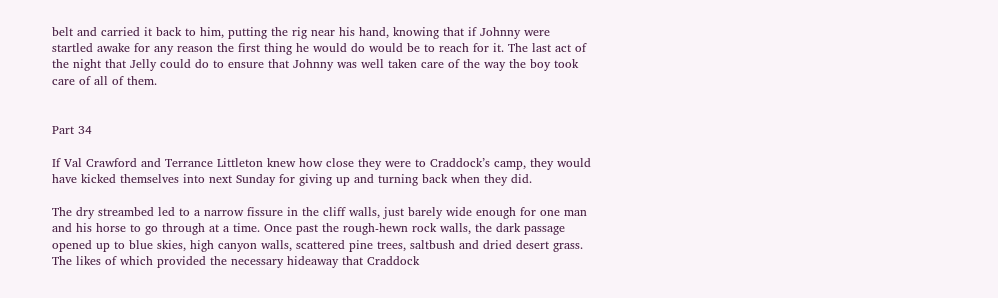belt and carried it back to him, putting the rig near his hand, knowing that if Johnny were startled awake for any reason the first thing he would do would be to reach for it. The last act of the night that Jelly could do to ensure that Johnny was well taken care of the way the boy took care of all of them.


Part 34

If Val Crawford and Terrance Littleton knew how close they were to Craddock’s camp, they would have kicked themselves into next Sunday for giving up and turning back when they did.

The dry streambed led to a narrow fissure in the cliff walls, just barely wide enough for one man and his horse to go through at a time. Once past the rough-hewn rock walls, the dark passage opened up to blue skies, high canyon walls, scattered pine trees, saltbush and dried desert grass. The likes of which provided the necessary hideaway that Craddock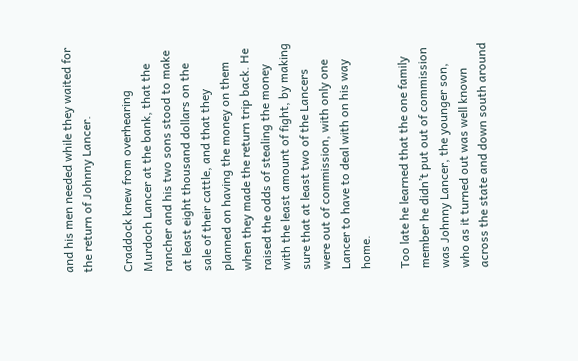and his men needed while they waited for the return of Johnny Lancer.

Craddock knew from overhearing Murdoch Lancer at the bank, that the rancher and his two sons stood to make at least eight thousand dollars on the sale of their cattle, and that they planned on having the money on them when they made the return trip back. He raised the odds of stealing the money with the least amount of fight, by making sure that at least two of the Lancers were out of commission, with only one Lancer to have to deal with on his way home.

Too late he learned that the one family member he didn’t put out of commission was Johnny Lancer, the younger son, who as it turned out was well known across the state and down south around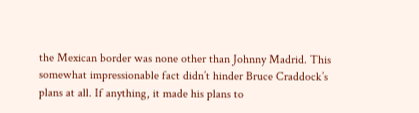the Mexican border was none other than Johnny Madrid. This somewhat impressionable fact didn’t hinder Bruce Craddock’s plans at all. If anything, it made his plans to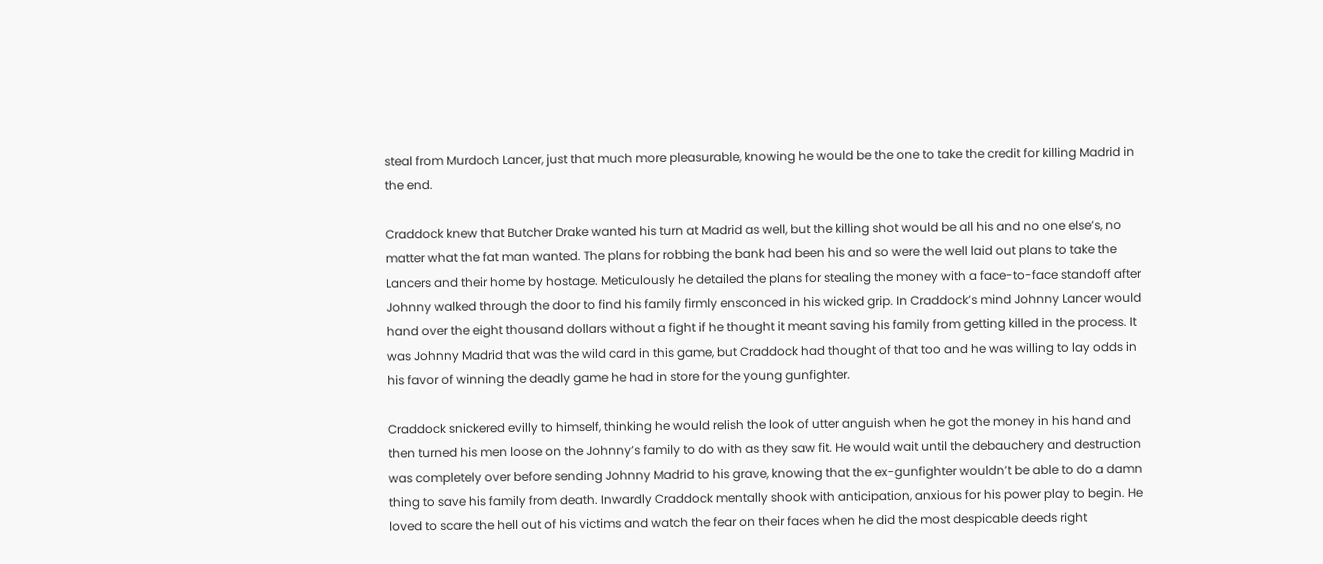steal from Murdoch Lancer, just that much more pleasurable, knowing he would be the one to take the credit for killing Madrid in the end.

Craddock knew that Butcher Drake wanted his turn at Madrid as well, but the killing shot would be all his and no one else’s, no matter what the fat man wanted. The plans for robbing the bank had been his and so were the well laid out plans to take the Lancers and their home by hostage. Meticulously he detailed the plans for stealing the money with a face-to-face standoff after Johnny walked through the door to find his family firmly ensconced in his wicked grip. In Craddock’s mind Johnny Lancer would hand over the eight thousand dollars without a fight if he thought it meant saving his family from getting killed in the process. It was Johnny Madrid that was the wild card in this game, but Craddock had thought of that too and he was willing to lay odds in his favor of winning the deadly game he had in store for the young gunfighter.

Craddock snickered evilly to himself, thinking he would relish the look of utter anguish when he got the money in his hand and then turned his men loose on the Johnny’s family to do with as they saw fit. He would wait until the debauchery and destruction was completely over before sending Johnny Madrid to his grave, knowing that the ex-gunfighter wouldn’t be able to do a damn thing to save his family from death. Inwardly Craddock mentally shook with anticipation, anxious for his power play to begin. He loved to scare the hell out of his victims and watch the fear on their faces when he did the most despicable deeds right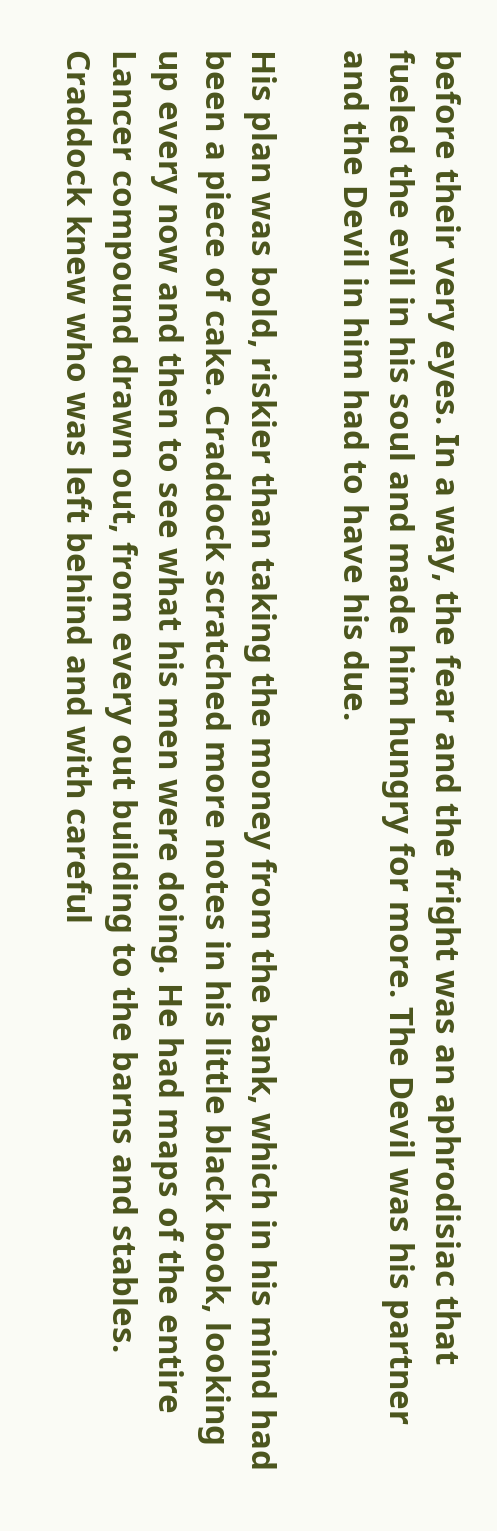before their very eyes. In a way, the fear and the fright was an aphrodisiac that fueled the evil in his soul and made him hungry for more. The Devil was his partner and the Devil in him had to have his due.

His plan was bold, riskier than taking the money from the bank, which in his mind had been a piece of cake. Craddock scratched more notes in his little black book, looking up every now and then to see what his men were doing. He had maps of the entire Lancer compound drawn out, from every out building to the barns and stables. Craddock knew who was left behind and with careful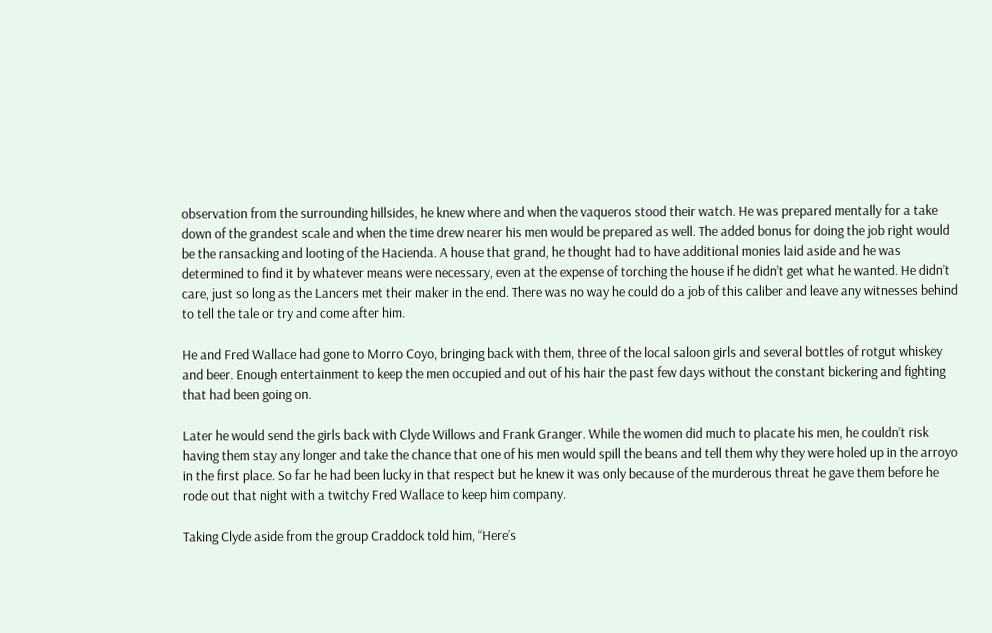observation from the surrounding hillsides, he knew where and when the vaqueros stood their watch. He was prepared mentally for a take down of the grandest scale and when the time drew nearer his men would be prepared as well. The added bonus for doing the job right would be the ransacking and looting of the Hacienda. A house that grand, he thought had to have additional monies laid aside and he was determined to find it by whatever means were necessary, even at the expense of torching the house if he didn’t get what he wanted. He didn’t care, just so long as the Lancers met their maker in the end. There was no way he could do a job of this caliber and leave any witnesses behind to tell the tale or try and come after him.

He and Fred Wallace had gone to Morro Coyo, bringing back with them, three of the local saloon girls and several bottles of rotgut whiskey and beer. Enough entertainment to keep the men occupied and out of his hair the past few days without the constant bickering and fighting that had been going on.

Later he would send the girls back with Clyde Willows and Frank Granger. While the women did much to placate his men, he couldn’t risk having them stay any longer and take the chance that one of his men would spill the beans and tell them why they were holed up in the arroyo in the first place. So far he had been lucky in that respect but he knew it was only because of the murderous threat he gave them before he rode out that night with a twitchy Fred Wallace to keep him company.

Taking Clyde aside from the group Craddock told him, “Here’s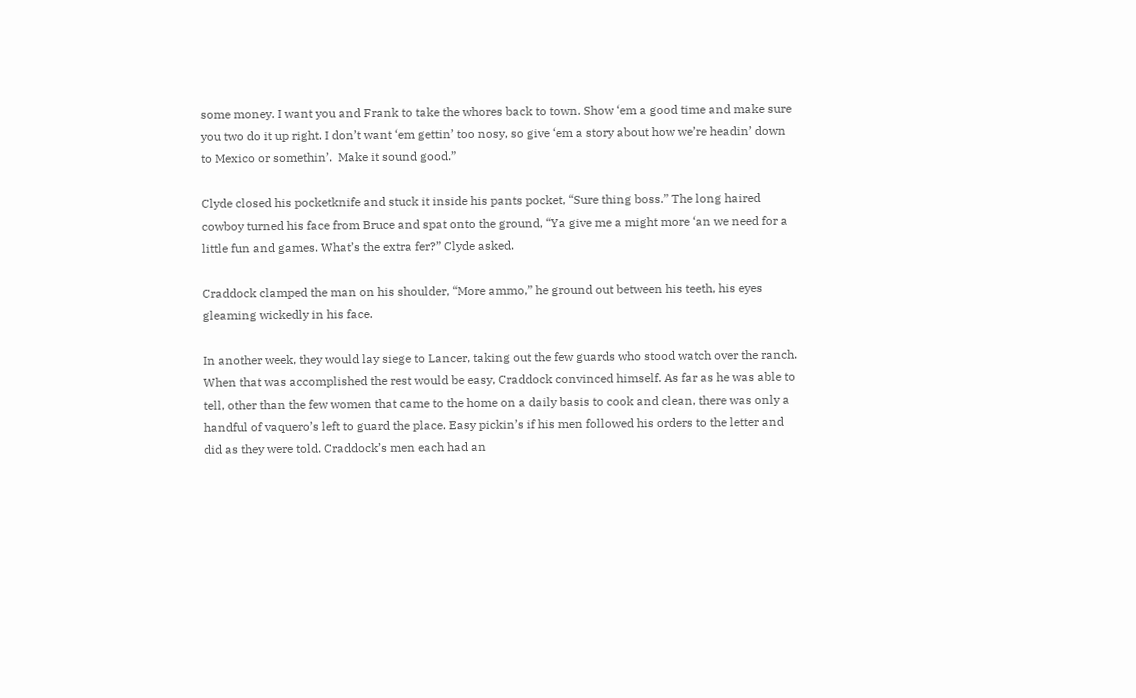some money. I want you and Frank to take the whores back to town. Show ‘em a good time and make sure you two do it up right. I don’t want ‘em gettin’ too nosy, so give ‘em a story about how we’re headin’ down to Mexico or somethin’.  Make it sound good.”

Clyde closed his pocketknife and stuck it inside his pants pocket, “Sure thing boss.” The long haired cowboy turned his face from Bruce and spat onto the ground, “Ya give me a might more ‘an we need for a little fun and games. What’s the extra fer?” Clyde asked.

Craddock clamped the man on his shoulder, “More ammo,” he ground out between his teeth, his eyes gleaming wickedly in his face.

In another week, they would lay siege to Lancer, taking out the few guards who stood watch over the ranch. When that was accomplished the rest would be easy, Craddock convinced himself. As far as he was able to tell, other than the few women that came to the home on a daily basis to cook and clean, there was only a handful of vaquero’s left to guard the place. Easy pickin’s if his men followed his orders to the letter and did as they were told. Craddock’s men each had an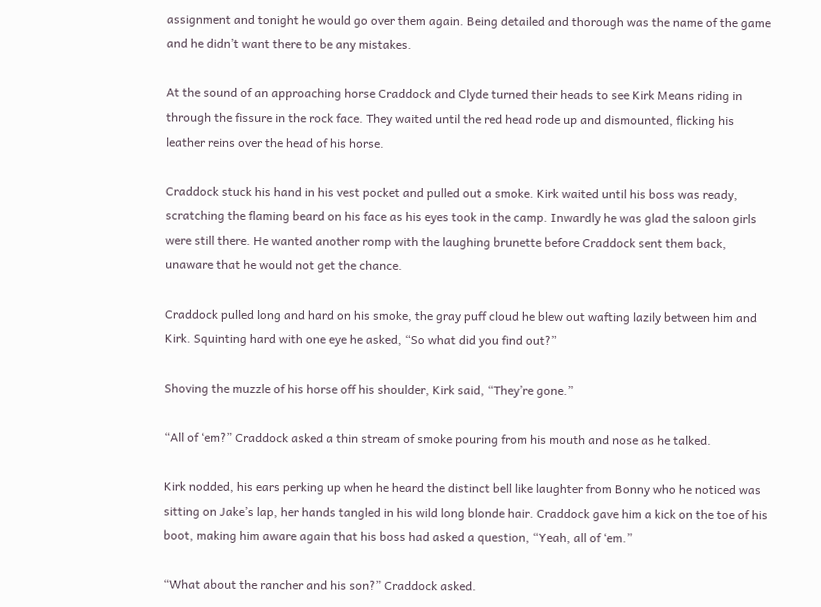assignment and tonight he would go over them again. Being detailed and thorough was the name of the game and he didn’t want there to be any mistakes.

At the sound of an approaching horse Craddock and Clyde turned their heads to see Kirk Means riding in through the fissure in the rock face. They waited until the red head rode up and dismounted, flicking his leather reins over the head of his horse.

Craddock stuck his hand in his vest pocket and pulled out a smoke. Kirk waited until his boss was ready, scratching the flaming beard on his face as his eyes took in the camp. Inwardly he was glad the saloon girls were still there. He wanted another romp with the laughing brunette before Craddock sent them back, unaware that he would not get the chance.

Craddock pulled long and hard on his smoke, the gray puff cloud he blew out wafting lazily between him and Kirk. Squinting hard with one eye he asked, “So what did you find out?”

Shoving the muzzle of his horse off his shoulder, Kirk said, “They’re gone.”

“All of ‘em?” Craddock asked a thin stream of smoke pouring from his mouth and nose as he talked.

Kirk nodded, his ears perking up when he heard the distinct bell like laughter from Bonny who he noticed was sitting on Jake’s lap, her hands tangled in his wild long blonde hair. Craddock gave him a kick on the toe of his boot, making him aware again that his boss had asked a question, “Yeah, all of ‘em.”

“What about the rancher and his son?” Craddock asked.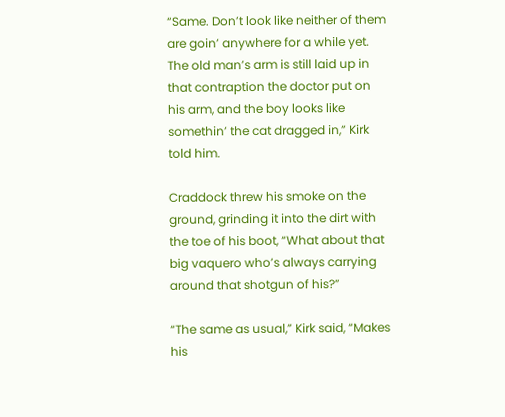“Same. Don’t look like neither of them are goin’ anywhere for a while yet. The old man’s arm is still laid up in that contraption the doctor put on his arm, and the boy looks like somethin’ the cat dragged in,” Kirk told him.

Craddock threw his smoke on the ground, grinding it into the dirt with the toe of his boot, “What about that big vaquero who’s always carrying around that shotgun of his?”

“The same as usual,” Kirk said, “Makes his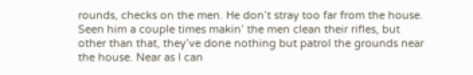rounds, checks on the men. He don’t stray too far from the house. Seen him a couple times makin’ the men clean their rifles, but other than that, they’ve done nothing but patrol the grounds near the house. Near as I can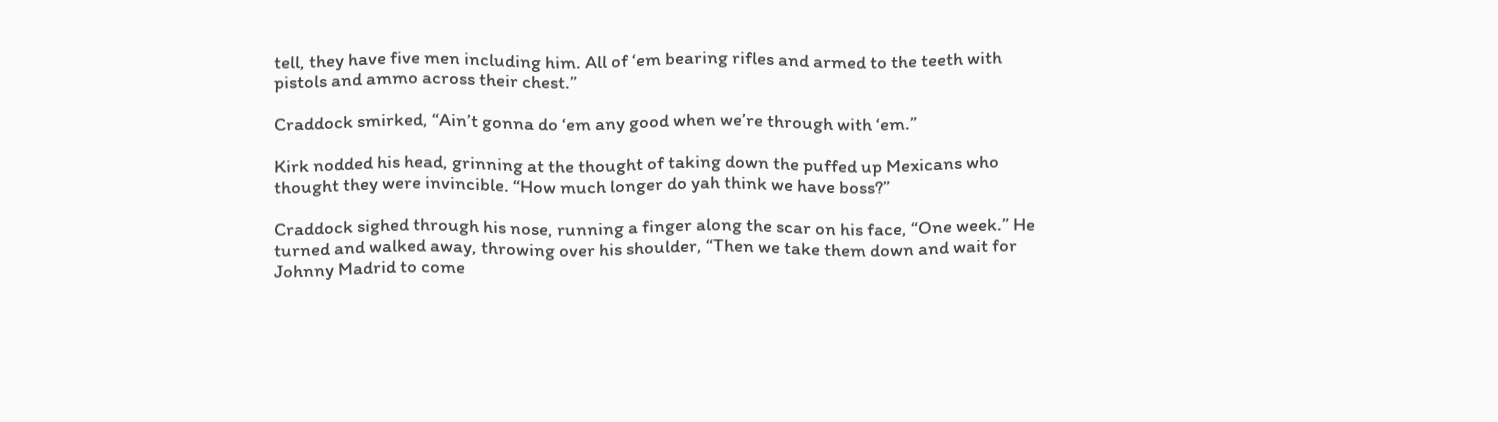tell, they have five men including him. All of ‘em bearing rifles and armed to the teeth with pistols and ammo across their chest.”

Craddock smirked, “Ain’t gonna do ‘em any good when we’re through with ‘em.”

Kirk nodded his head, grinning at the thought of taking down the puffed up Mexicans who thought they were invincible. “How much longer do yah think we have boss?”

Craddock sighed through his nose, running a finger along the scar on his face, “One week.” He turned and walked away, throwing over his shoulder, “Then we take them down and wait for Johnny Madrid to come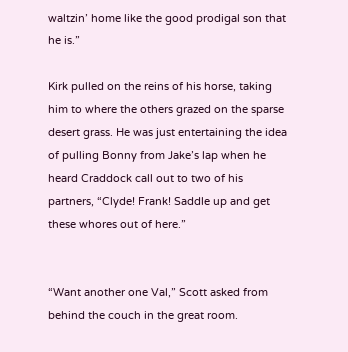waltzin’ home like the good prodigal son that he is.”

Kirk pulled on the reins of his horse, taking him to where the others grazed on the sparse desert grass. He was just entertaining the idea of pulling Bonny from Jake’s lap when he heard Craddock call out to two of his partners, “Clyde! Frank! Saddle up and get these whores out of here.”


“Want another one Val,” Scott asked from behind the couch in the great room.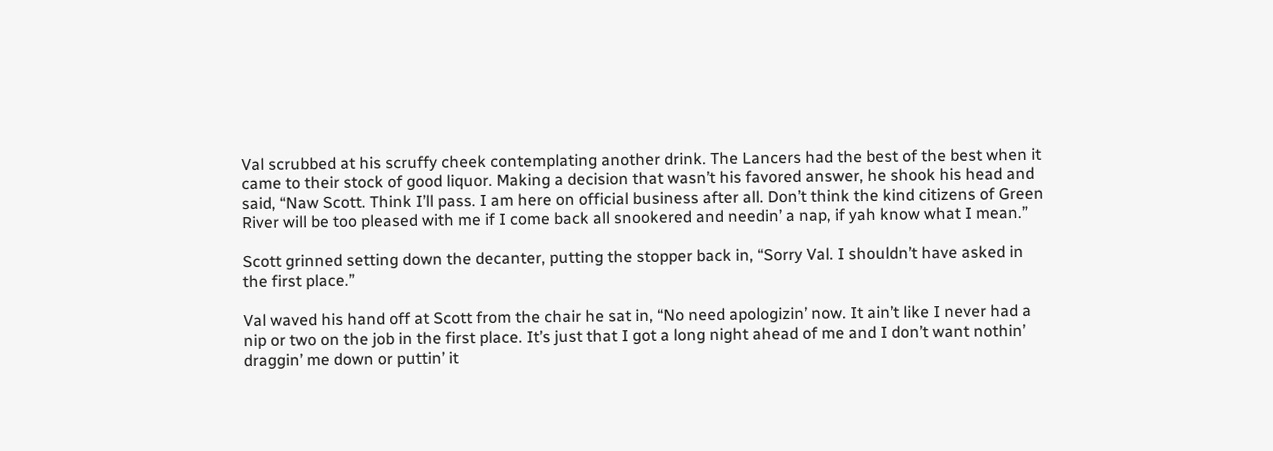Val scrubbed at his scruffy cheek contemplating another drink. The Lancers had the best of the best when it came to their stock of good liquor. Making a decision that wasn’t his favored answer, he shook his head and said, “Naw Scott. Think I’ll pass. I am here on official business after all. Don’t think the kind citizens of Green River will be too pleased with me if I come back all snookered and needin’ a nap, if yah know what I mean.”

Scott grinned setting down the decanter, putting the stopper back in, “Sorry Val. I shouldn’t have asked in the first place.”

Val waved his hand off at Scott from the chair he sat in, “No need apologizin’ now. It ain’t like I never had a nip or two on the job in the first place. It’s just that I got a long night ahead of me and I don’t want nothin’ draggin’ me down or puttin’ it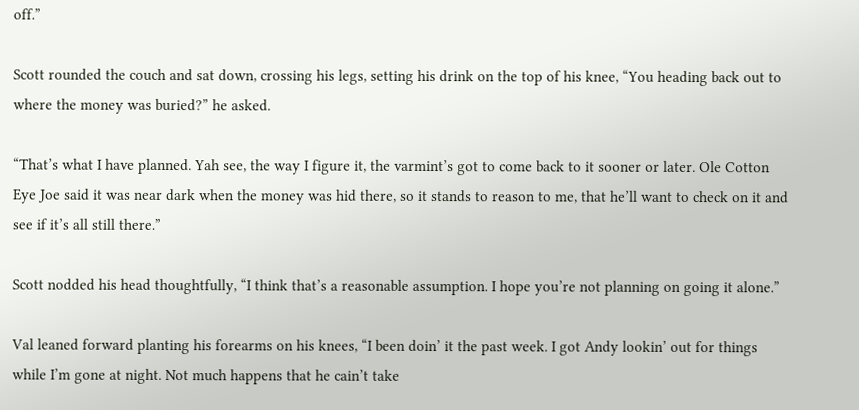off.”

Scott rounded the couch and sat down, crossing his legs, setting his drink on the top of his knee, “You heading back out to where the money was buried?” he asked.

“That’s what I have planned. Yah see, the way I figure it, the varmint’s got to come back to it sooner or later. Ole Cotton Eye Joe said it was near dark when the money was hid there, so it stands to reason to me, that he’ll want to check on it and see if it’s all still there.”

Scott nodded his head thoughtfully, “I think that’s a reasonable assumption. I hope you’re not planning on going it alone.”

Val leaned forward planting his forearms on his knees, “I been doin’ it the past week. I got Andy lookin’ out for things while I’m gone at night. Not much happens that he cain’t take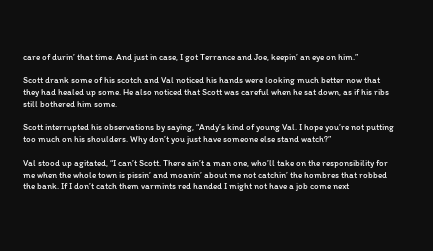care of durin’ that time. And just in case, I got Terrance and Joe, keepin’ an eye on him.”

Scott drank some of his scotch and Val noticed his hands were looking much better now that they had healed up some. He also noticed that Scott was careful when he sat down, as if his ribs still bothered him some.

Scott interrupted his observations by saying, “Andy’s kind of young Val. I hope you’re not putting too much on his shoulders. Why don’t you just have someone else stand watch?”

Val stood up agitated, “I can’t Scott. There ain’t a man one, who’ll take on the responsibility for me when the whole town is pissin’ and moanin’ about me not catchin’ the hombres that robbed the bank. If I don’t catch them varmints red handed I might not have a job come next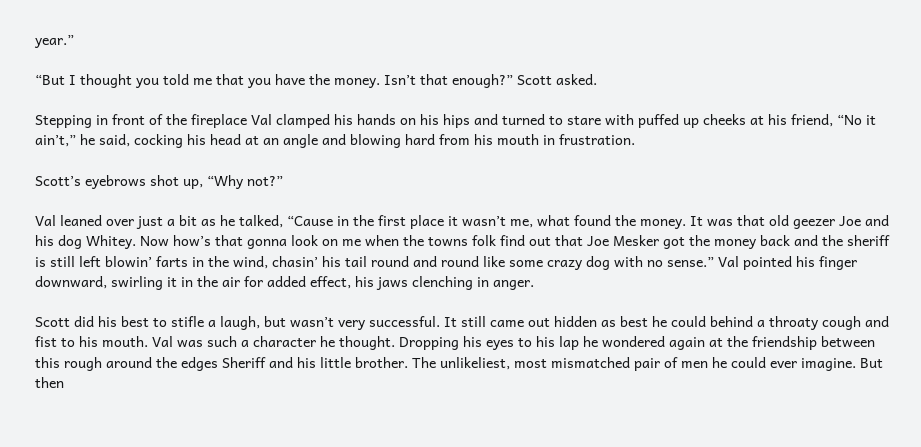year.”

“But I thought you told me that you have the money. Isn’t that enough?” Scott asked.

Stepping in front of the fireplace Val clamped his hands on his hips and turned to stare with puffed up cheeks at his friend, “No it ain’t,” he said, cocking his head at an angle and blowing hard from his mouth in frustration.

Scott’s eyebrows shot up, “Why not?”

Val leaned over just a bit as he talked, “Cause in the first place it wasn’t me, what found the money. It was that old geezer Joe and his dog Whitey. Now how’s that gonna look on me when the towns folk find out that Joe Mesker got the money back and the sheriff is still left blowin’ farts in the wind, chasin’ his tail round and round like some crazy dog with no sense.” Val pointed his finger downward, swirling it in the air for added effect, his jaws clenching in anger.

Scott did his best to stifle a laugh, but wasn’t very successful. It still came out hidden as best he could behind a throaty cough and fist to his mouth. Val was such a character he thought. Dropping his eyes to his lap he wondered again at the friendship between this rough around the edges Sheriff and his little brother. The unlikeliest, most mismatched pair of men he could ever imagine. But then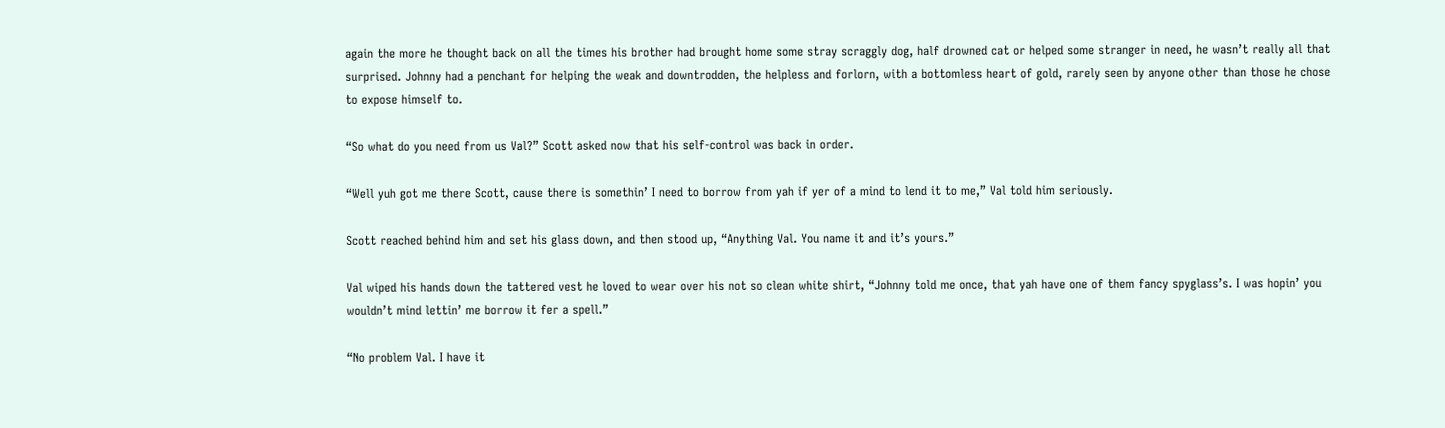again the more he thought back on all the times his brother had brought home some stray scraggly dog, half drowned cat or helped some stranger in need, he wasn’t really all that surprised. Johnny had a penchant for helping the weak and downtrodden, the helpless and forlorn, with a bottomless heart of gold, rarely seen by anyone other than those he chose to expose himself to.

“So what do you need from us Val?” Scott asked now that his self-control was back in order.

“Well yuh got me there Scott, cause there is somethin’ I need to borrow from yah if yer of a mind to lend it to me,” Val told him seriously.

Scott reached behind him and set his glass down, and then stood up, “Anything Val. You name it and it’s yours.”

Val wiped his hands down the tattered vest he loved to wear over his not so clean white shirt, “Johnny told me once, that yah have one of them fancy spyglass’s. I was hopin’ you wouldn’t mind lettin’ me borrow it fer a spell.”

“No problem Val. I have it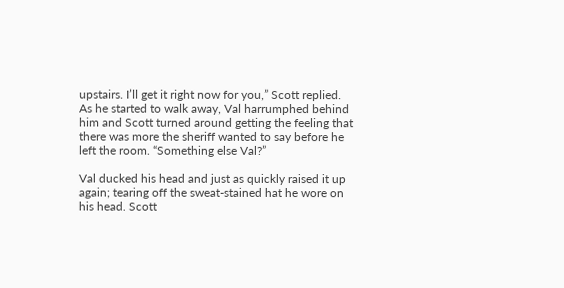upstairs. I’ll get it right now for you,” Scott replied. As he started to walk away, Val harrumphed behind him and Scott turned around getting the feeling that there was more the sheriff wanted to say before he left the room. “Something else Val?”

Val ducked his head and just as quickly raised it up again; tearing off the sweat-stained hat he wore on his head. Scott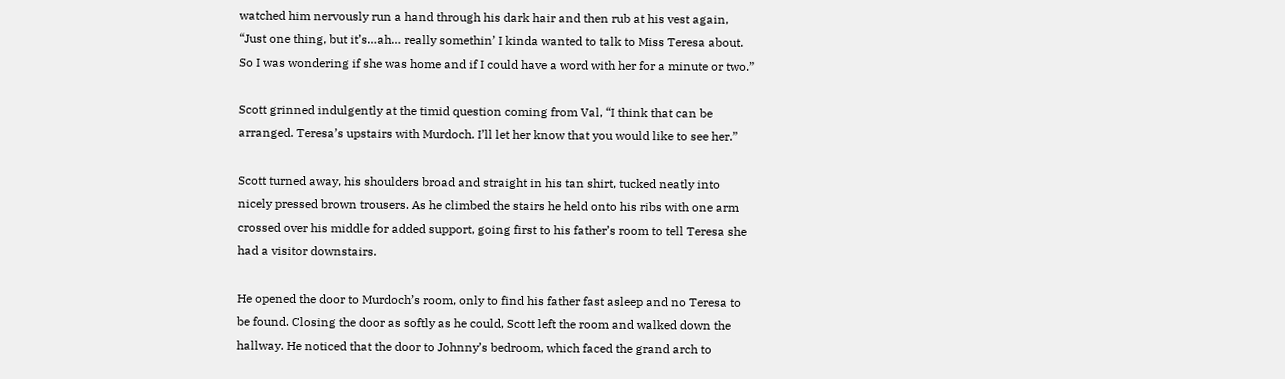watched him nervously run a hand through his dark hair and then rub at his vest again, “Just one thing, but it’s…ah… really somethin’ I kinda wanted to talk to Miss Teresa about. So I was wondering if she was home and if I could have a word with her for a minute or two.”

Scott grinned indulgently at the timid question coming from Val, “I think that can be arranged. Teresa’s upstairs with Murdoch. I’ll let her know that you would like to see her.”

Scott turned away, his shoulders broad and straight in his tan shirt, tucked neatly into nicely pressed brown trousers. As he climbed the stairs he held onto his ribs with one arm crossed over his middle for added support, going first to his father’s room to tell Teresa she had a visitor downstairs.

He opened the door to Murdoch’s room, only to find his father fast asleep and no Teresa to be found. Closing the door as softly as he could, Scott left the room and walked down the hallway. He noticed that the door to Johnny’s bedroom, which faced the grand arch to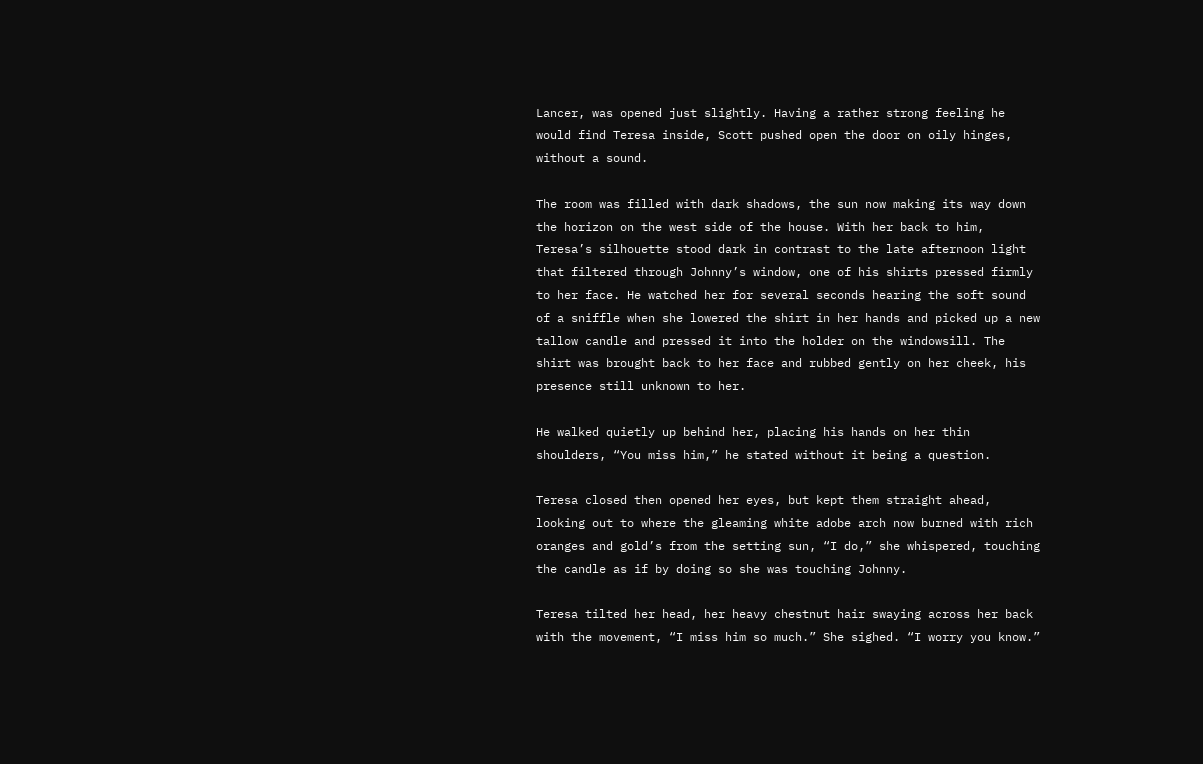Lancer, was opened just slightly. Having a rather strong feeling he would find Teresa inside, Scott pushed open the door on oily hinges, without a sound.

The room was filled with dark shadows, the sun now making its way down the horizon on the west side of the house. With her back to him, Teresa’s silhouette stood dark in contrast to the late afternoon light that filtered through Johnny’s window, one of his shirts pressed firmly to her face. He watched her for several seconds hearing the soft sound of a sniffle when she lowered the shirt in her hands and picked up a new tallow candle and pressed it into the holder on the windowsill. The shirt was brought back to her face and rubbed gently on her cheek, his presence still unknown to her.

He walked quietly up behind her, placing his hands on her thin shoulders, “You miss him,” he stated without it being a question.

Teresa closed then opened her eyes, but kept them straight ahead, looking out to where the gleaming white adobe arch now burned with rich oranges and gold’s from the setting sun, “I do,” she whispered, touching the candle as if by doing so she was touching Johnny.

Teresa tilted her head, her heavy chestnut hair swaying across her back with the movement, “I miss him so much.” She sighed. “I worry you know.”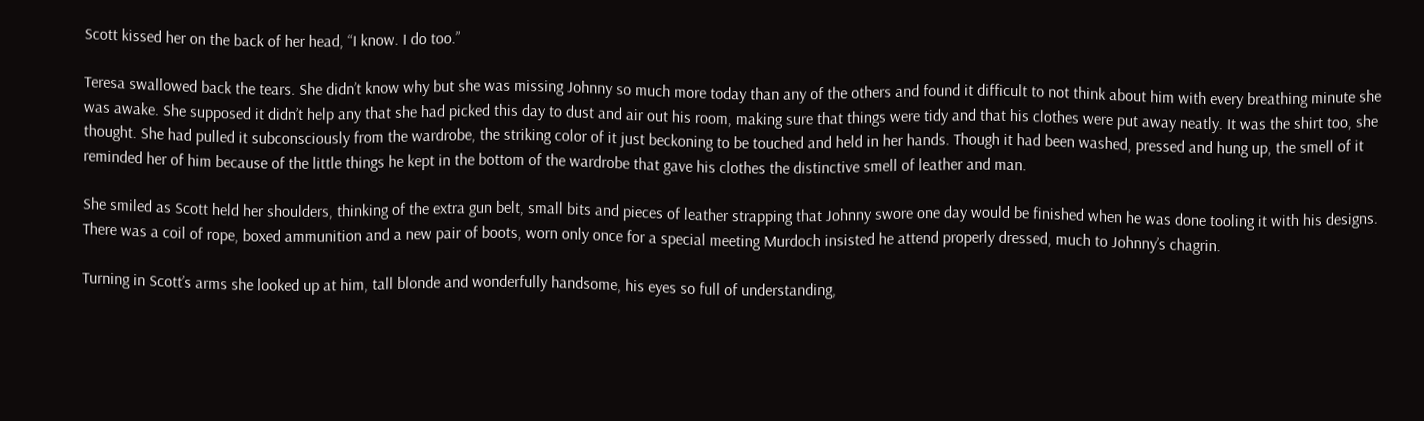Scott kissed her on the back of her head, “I know. I do too.”

Teresa swallowed back the tears. She didn’t know why but she was missing Johnny so much more today than any of the others and found it difficult to not think about him with every breathing minute she was awake. She supposed it didn’t help any that she had picked this day to dust and air out his room, making sure that things were tidy and that his clothes were put away neatly. It was the shirt too, she thought. She had pulled it subconsciously from the wardrobe, the striking color of it just beckoning to be touched and held in her hands. Though it had been washed, pressed and hung up, the smell of it reminded her of him because of the little things he kept in the bottom of the wardrobe that gave his clothes the distinctive smell of leather and man.

She smiled as Scott held her shoulders, thinking of the extra gun belt, small bits and pieces of leather strapping that Johnny swore one day would be finished when he was done tooling it with his designs. There was a coil of rope, boxed ammunition and a new pair of boots, worn only once for a special meeting Murdoch insisted he attend properly dressed, much to Johnny’s chagrin.

Turning in Scott’s arms she looked up at him, tall blonde and wonderfully handsome, his eyes so full of understanding,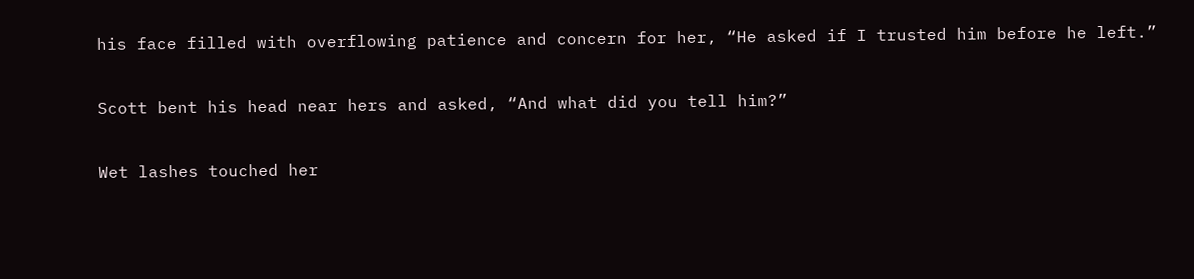his face filled with overflowing patience and concern for her, “He asked if I trusted him before he left.”

Scott bent his head near hers and asked, “And what did you tell him?”

Wet lashes touched her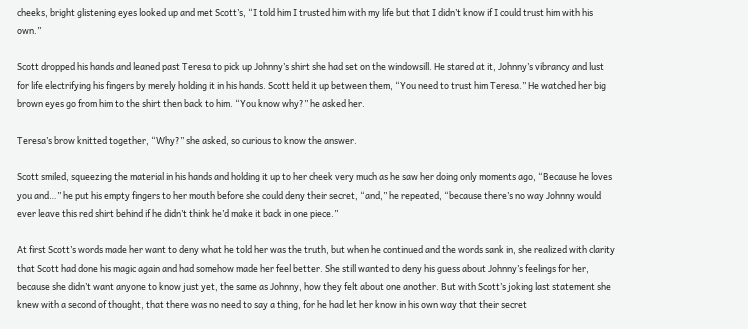cheeks, bright glistening eyes looked up and met Scott’s, “I told him I trusted him with my life but that I didn’t know if I could trust him with his own.”

Scott dropped his hands and leaned past Teresa to pick up Johnny’s shirt she had set on the windowsill. He stared at it, Johnny’s vibrancy and lust for life electrifying his fingers by merely holding it in his hands. Scott held it up between them, “You need to trust him Teresa.” He watched her big brown eyes go from him to the shirt then back to him. “You know why?” he asked her.

Teresa’s brow knitted together, “Why?” she asked, so curious to know the answer.

Scott smiled, squeezing the material in his hands and holding it up to her cheek very much as he saw her doing only moments ago, “Because he loves you and…” he put his empty fingers to her mouth before she could deny their secret, “and,” he repeated, “because there’s no way Johnny would ever leave this red shirt behind if he didn’t think he’d make it back in one piece.”

At first Scott’s words made her want to deny what he told her was the truth, but when he continued and the words sank in, she realized with clarity that Scott had done his magic again and had somehow made her feel better. She still wanted to deny his guess about Johnny’s feelings for her, because she didn’t want anyone to know just yet, the same as Johnny, how they felt about one another. But with Scott’s joking last statement she knew with a second of thought, that there was no need to say a thing, for he had let her know in his own way that their secret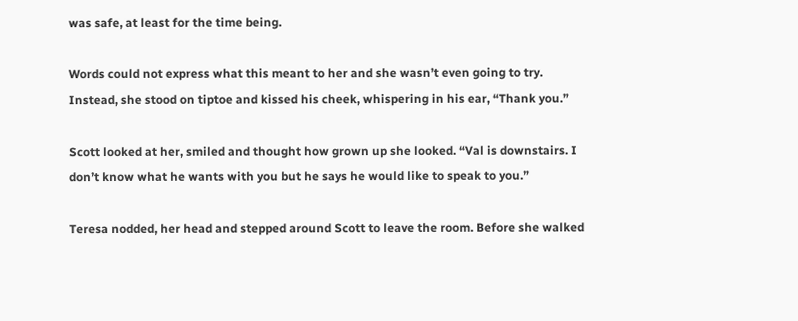was safe, at least for the time being.

Words could not express what this meant to her and she wasn’t even going to try. Instead, she stood on tiptoe and kissed his cheek, whispering in his ear, “Thank you.”

Scott looked at her, smiled and thought how grown up she looked. “Val is downstairs. I don’t know what he wants with you but he says he would like to speak to you.”

Teresa nodded, her head and stepped around Scott to leave the room. Before she walked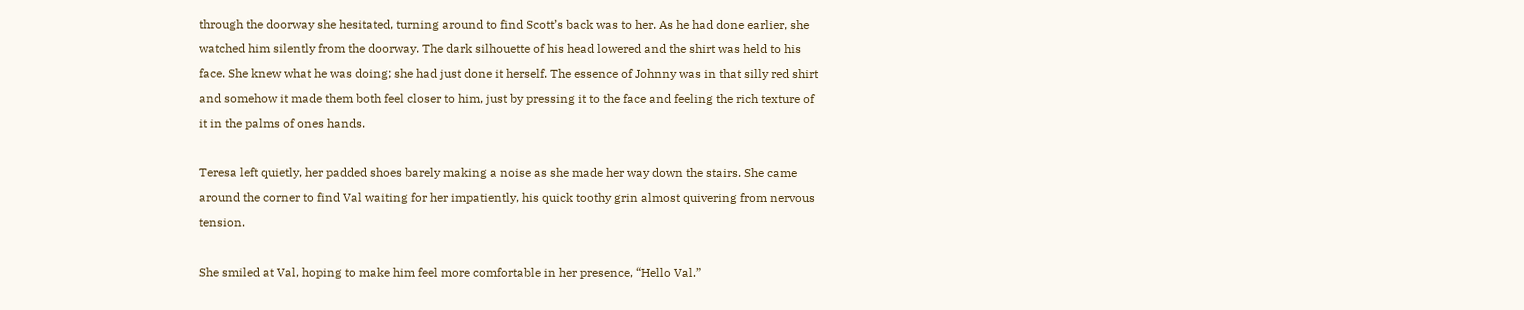through the doorway she hesitated, turning around to find Scott’s back was to her. As he had done earlier, she watched him silently from the doorway. The dark silhouette of his head lowered and the shirt was held to his face. She knew what he was doing; she had just done it herself. The essence of Johnny was in that silly red shirt and somehow it made them both feel closer to him, just by pressing it to the face and feeling the rich texture of it in the palms of ones hands.

Teresa left quietly, her padded shoes barely making a noise as she made her way down the stairs. She came around the corner to find Val waiting for her impatiently, his quick toothy grin almost quivering from nervous tension.

She smiled at Val, hoping to make him feel more comfortable in her presence, “Hello Val.”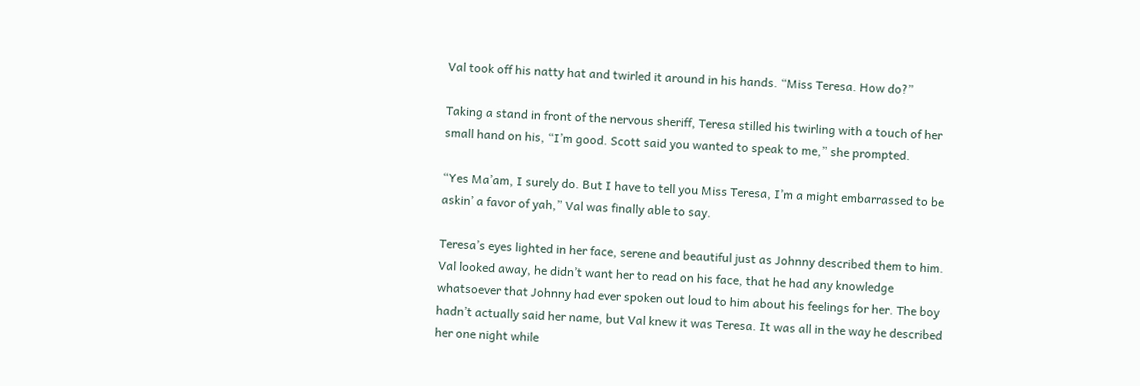Val took off his natty hat and twirled it around in his hands. “Miss Teresa. How do?”

Taking a stand in front of the nervous sheriff, Teresa stilled his twirling with a touch of her small hand on his, “I’m good. Scott said you wanted to speak to me,” she prompted.

“Yes Ma’am, I surely do. But I have to tell you Miss Teresa, I’m a might embarrassed to be askin’ a favor of yah,” Val was finally able to say.

Teresa’s eyes lighted in her face, serene and beautiful just as Johnny described them to him. Val looked away, he didn’t want her to read on his face, that he had any knowledge whatsoever that Johnny had ever spoken out loud to him about his feelings for her. The boy hadn’t actually said her name, but Val knew it was Teresa. It was all in the way he described her one night while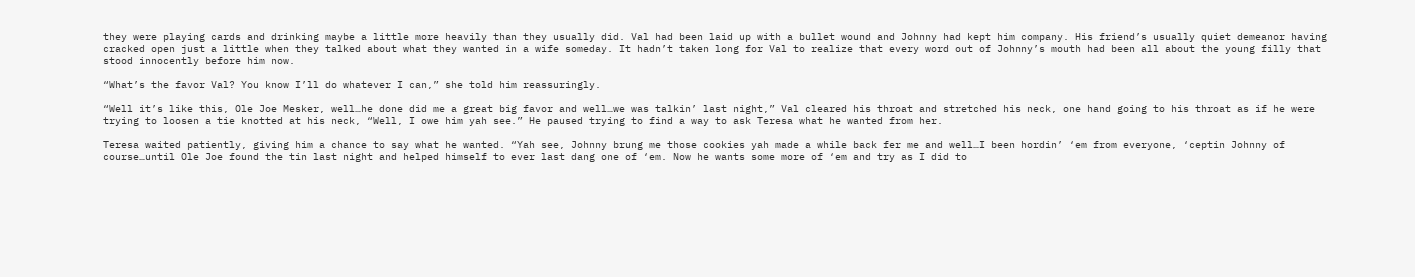they were playing cards and drinking maybe a little more heavily than they usually did. Val had been laid up with a bullet wound and Johnny had kept him company. His friend’s usually quiet demeanor having cracked open just a little when they talked about what they wanted in a wife someday. It hadn’t taken long for Val to realize that every word out of Johnny’s mouth had been all about the young filly that stood innocently before him now.

“What’s the favor Val? You know I’ll do whatever I can,” she told him reassuringly.

“Well it’s like this, Ole Joe Mesker, well…he done did me a great big favor and well…we was talkin’ last night,” Val cleared his throat and stretched his neck, one hand going to his throat as if he were trying to loosen a tie knotted at his neck, “Well, I owe him yah see.” He paused trying to find a way to ask Teresa what he wanted from her.

Teresa waited patiently, giving him a chance to say what he wanted. “Yah see, Johnny brung me those cookies yah made a while back fer me and well…I been hordin’ ‘em from everyone, ‘ceptin Johnny of course…until Ole Joe found the tin last night and helped himself to ever last dang one of ‘em. Now he wants some more of ‘em and try as I did to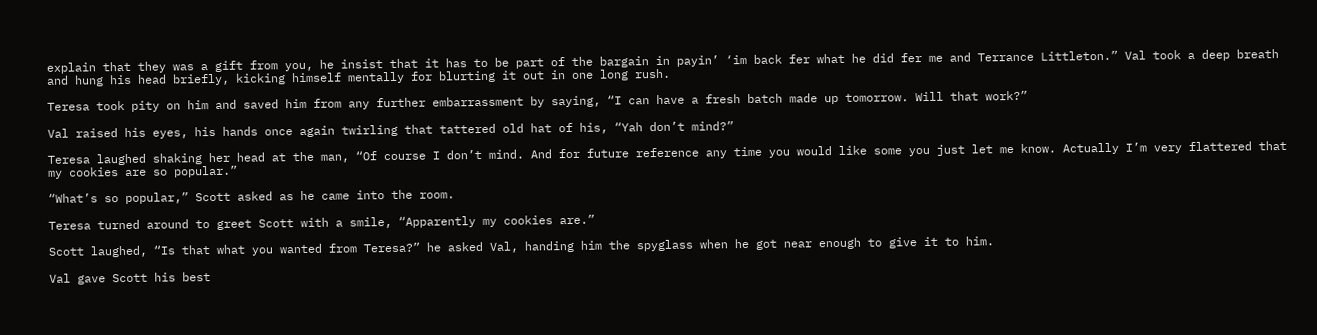explain that they was a gift from you, he insist that it has to be part of the bargain in payin’ ‘im back fer what he did fer me and Terrance Littleton.” Val took a deep breath and hung his head briefly, kicking himself mentally for blurting it out in one long rush.

Teresa took pity on him and saved him from any further embarrassment by saying, “I can have a fresh batch made up tomorrow. Will that work?”

Val raised his eyes, his hands once again twirling that tattered old hat of his, “Yah don’t mind?”

Teresa laughed shaking her head at the man, “Of course I don’t mind. And for future reference any time you would like some you just let me know. Actually I’m very flattered that my cookies are so popular.”

“What’s so popular,” Scott asked as he came into the room.

Teresa turned around to greet Scott with a smile, “Apparently my cookies are.”

Scott laughed, “Is that what you wanted from Teresa?” he asked Val, handing him the spyglass when he got near enough to give it to him.

Val gave Scott his best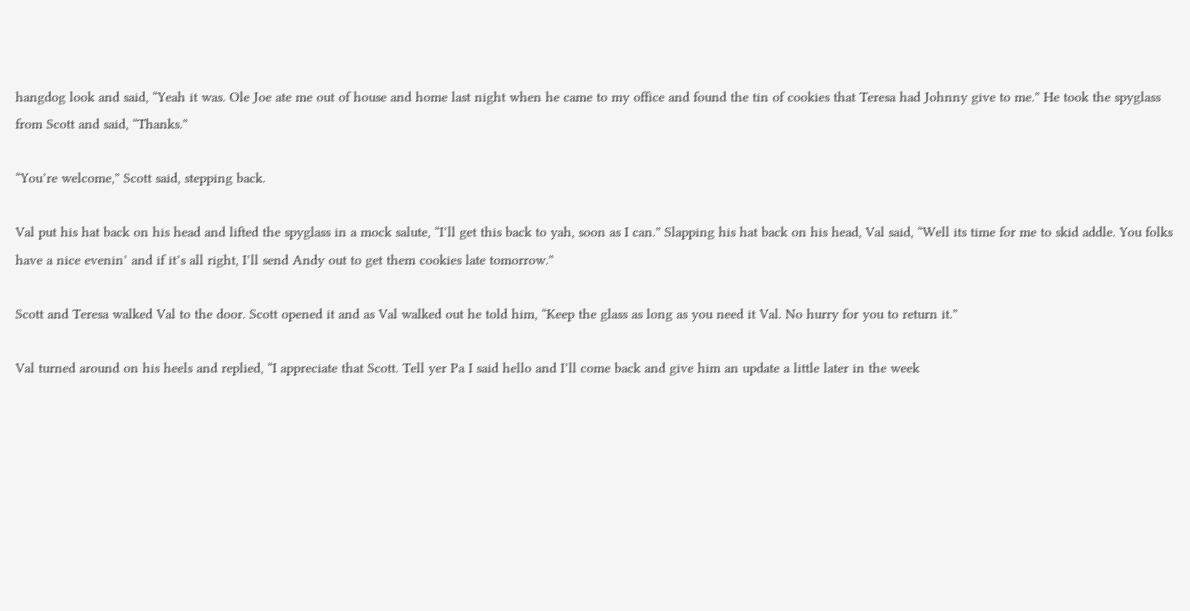hangdog look and said, “Yeah it was. Ole Joe ate me out of house and home last night when he came to my office and found the tin of cookies that Teresa had Johnny give to me.” He took the spyglass from Scott and said, “Thanks.”

“You’re welcome,” Scott said, stepping back.

Val put his hat back on his head and lifted the spyglass in a mock salute, “I’ll get this back to yah, soon as I can.” Slapping his hat back on his head, Val said, “Well its time for me to skid addle. You folks have a nice evenin’ and if it’s all right, I’ll send Andy out to get them cookies late tomorrow.”

Scott and Teresa walked Val to the door. Scott opened it and as Val walked out he told him, “Keep the glass as long as you need it Val. No hurry for you to return it.”

Val turned around on his heels and replied, “I appreciate that Scott. Tell yer Pa I said hello and I’ll come back and give him an update a little later in the week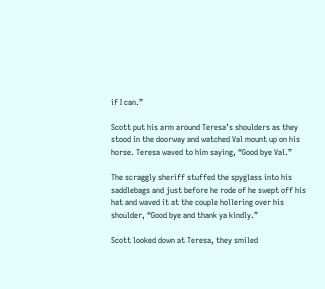if I can.”

Scott put his arm around Teresa’s shoulders as they stood in the doorway and watched Val mount up on his horse. Teresa waved to him saying, “Good bye Val.”

The scraggly sheriff stuffed the spyglass into his saddlebags and just before he rode of he swept off his hat and waved it at the couple hollering over his shoulder, “Good bye and thank ya kindly.”

Scott looked down at Teresa, they smiled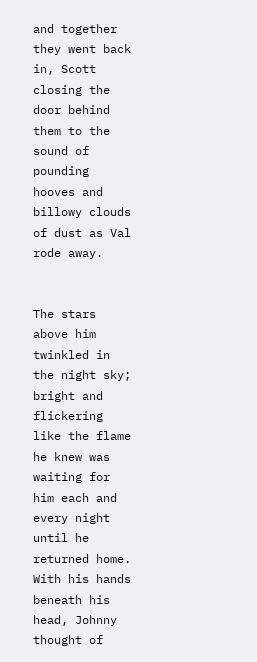and together they went back in, Scott closing the door behind them to the sound of pounding hooves and billowy clouds of dust as Val rode away.


The stars above him twinkled in the night sky; bright and flickering like the flame he knew was waiting for him each and every night until he returned home. With his hands beneath his head, Johnny thought of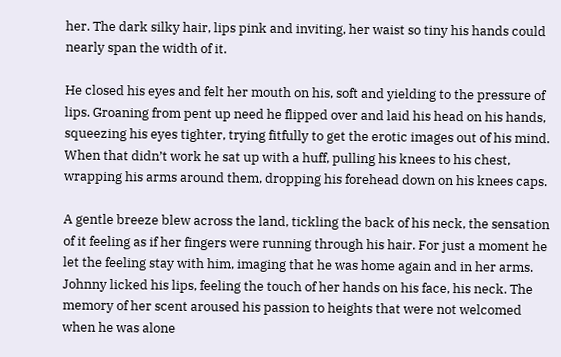her. The dark silky hair, lips pink and inviting, her waist so tiny his hands could nearly span the width of it.

He closed his eyes and felt her mouth on his, soft and yielding to the pressure of lips. Groaning from pent up need he flipped over and laid his head on his hands, squeezing his eyes tighter, trying fitfully to get the erotic images out of his mind. When that didn’t work he sat up with a huff, pulling his knees to his chest, wrapping his arms around them, dropping his forehead down on his knees caps.

A gentle breeze blew across the land, tickling the back of his neck, the sensation of it feeling as if her fingers were running through his hair. For just a moment he let the feeling stay with him, imaging that he was home again and in her arms. Johnny licked his lips, feeling the touch of her hands on his face, his neck. The memory of her scent aroused his passion to heights that were not welcomed when he was alone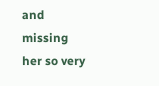and missing her so very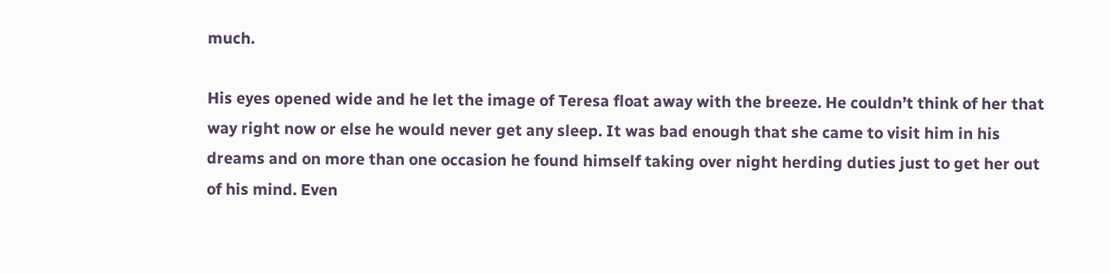much.

His eyes opened wide and he let the image of Teresa float away with the breeze. He couldn’t think of her that way right now or else he would never get any sleep. It was bad enough that she came to visit him in his dreams and on more than one occasion he found himself taking over night herding duties just to get her out of his mind. Even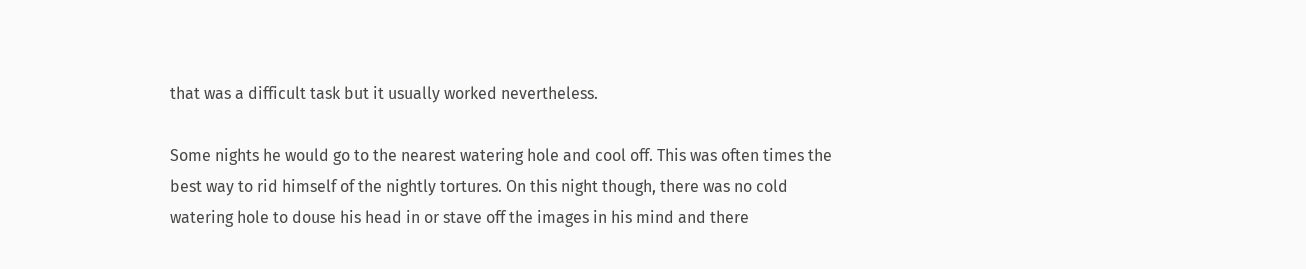that was a difficult task but it usually worked nevertheless.

Some nights he would go to the nearest watering hole and cool off. This was often times the best way to rid himself of the nightly tortures. On this night though, there was no cold watering hole to douse his head in or stave off the images in his mind and there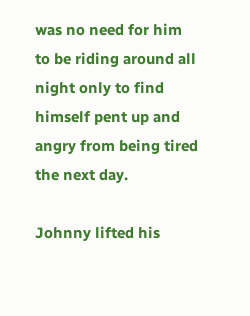was no need for him to be riding around all night only to find himself pent up and angry from being tired the next day.

Johnny lifted his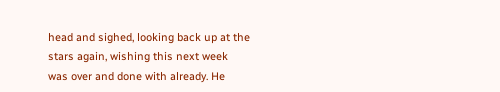head and sighed, looking back up at the stars again, wishing this next week was over and done with already. He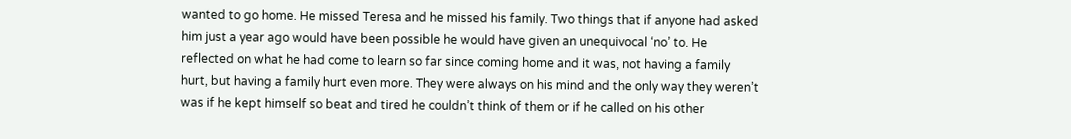wanted to go home. He missed Teresa and he missed his family. Two things that if anyone had asked him just a year ago would have been possible he would have given an unequivocal ‘no’ to. He reflected on what he had come to learn so far since coming home and it was, not having a family hurt, but having a family hurt even more. They were always on his mind and the only way they weren’t was if he kept himself so beat and tired he couldn’t think of them or if he called on his other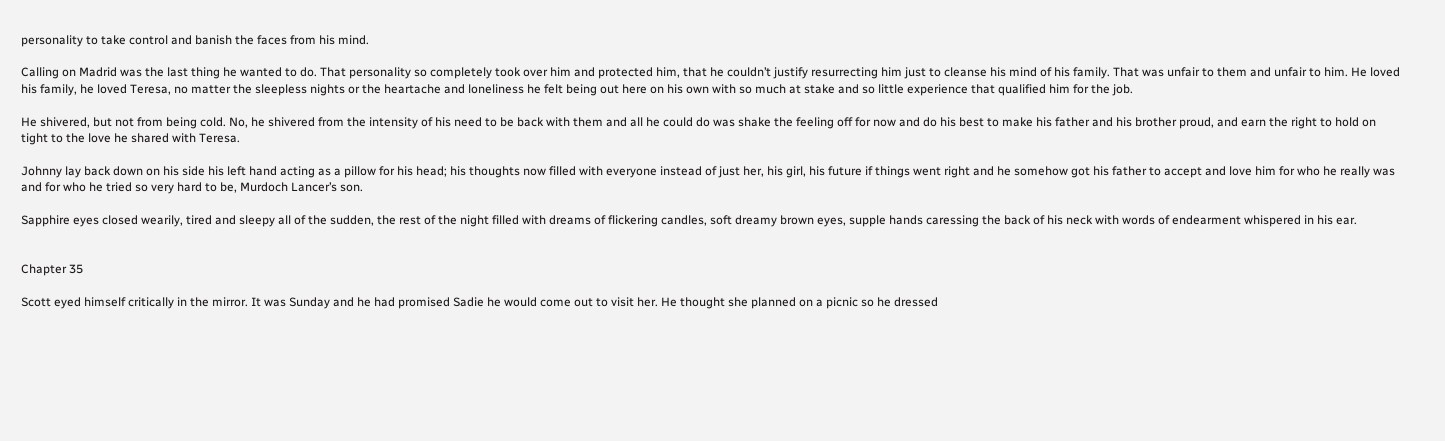personality to take control and banish the faces from his mind.

Calling on Madrid was the last thing he wanted to do. That personality so completely took over him and protected him, that he couldn’t justify resurrecting him just to cleanse his mind of his family. That was unfair to them and unfair to him. He loved his family, he loved Teresa, no matter the sleepless nights or the heartache and loneliness he felt being out here on his own with so much at stake and so little experience that qualified him for the job.

He shivered, but not from being cold. No, he shivered from the intensity of his need to be back with them and all he could do was shake the feeling off for now and do his best to make his father and his brother proud, and earn the right to hold on tight to the love he shared with Teresa.

Johnny lay back down on his side his left hand acting as a pillow for his head; his thoughts now filled with everyone instead of just her, his girl, his future if things went right and he somehow got his father to accept and love him for who he really was and for who he tried so very hard to be, Murdoch Lancer’s son.

Sapphire eyes closed wearily, tired and sleepy all of the sudden, the rest of the night filled with dreams of flickering candles, soft dreamy brown eyes, supple hands caressing the back of his neck with words of endearment whispered in his ear.


Chapter 35

Scott eyed himself critically in the mirror. It was Sunday and he had promised Sadie he would come out to visit her. He thought she planned on a picnic so he dressed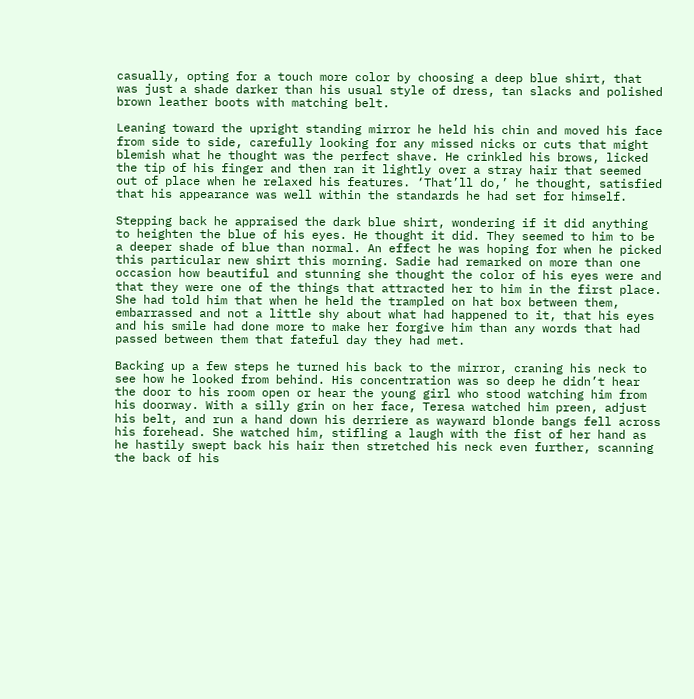casually, opting for a touch more color by choosing a deep blue shirt, that was just a shade darker than his usual style of dress, tan slacks and polished brown leather boots with matching belt.

Leaning toward the upright standing mirror he held his chin and moved his face from side to side, carefully looking for any missed nicks or cuts that might blemish what he thought was the perfect shave. He crinkled his brows, licked the tip of his finger and then ran it lightly over a stray hair that seemed out of place when he relaxed his features. ‘That’ll do,’ he thought, satisfied that his appearance was well within the standards he had set for himself.

Stepping back he appraised the dark blue shirt, wondering if it did anything to heighten the blue of his eyes. He thought it did. They seemed to him to be a deeper shade of blue than normal. An effect he was hoping for when he picked this particular new shirt this morning. Sadie had remarked on more than one occasion how beautiful and stunning she thought the color of his eyes were and that they were one of the things that attracted her to him in the first place. She had told him that when he held the trampled on hat box between them, embarrassed and not a little shy about what had happened to it, that his eyes and his smile had done more to make her forgive him than any words that had passed between them that fateful day they had met.

Backing up a few steps he turned his back to the mirror, craning his neck to see how he looked from behind. His concentration was so deep he didn’t hear the door to his room open or hear the young girl who stood watching him from his doorway. With a silly grin on her face, Teresa watched him preen, adjust his belt, and run a hand down his derriere as wayward blonde bangs fell across his forehead. She watched him, stifling a laugh with the fist of her hand as he hastily swept back his hair then stretched his neck even further, scanning the back of his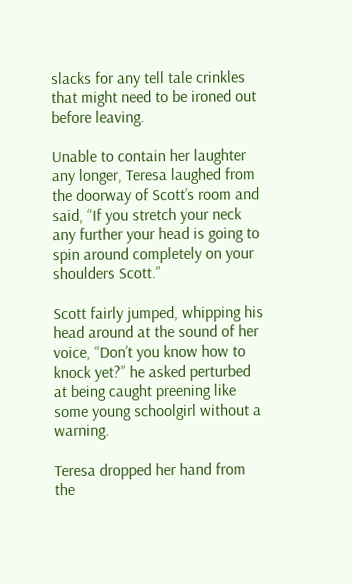slacks for any tell tale crinkles that might need to be ironed out before leaving.

Unable to contain her laughter any longer, Teresa laughed from the doorway of Scott’s room and said, “If you stretch your neck any further your head is going to spin around completely on your shoulders Scott.”

Scott fairly jumped, whipping his head around at the sound of her voice, “Don’t you know how to knock yet?” he asked perturbed at being caught preening like some young schoolgirl without a warning.

Teresa dropped her hand from the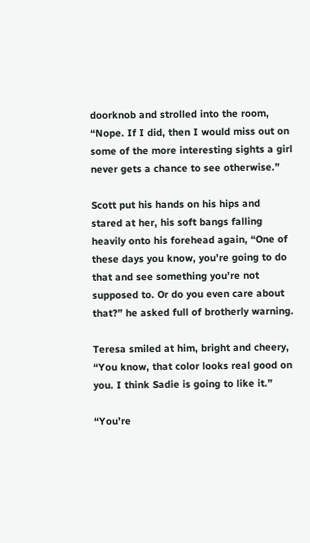doorknob and strolled into the room, “Nope. If I did, then I would miss out on some of the more interesting sights a girl never gets a chance to see otherwise.”

Scott put his hands on his hips and stared at her, his soft bangs falling heavily onto his forehead again, “One of these days you know, you’re going to do that and see something you’re not supposed to. Or do you even care about that?” he asked full of brotherly warning.

Teresa smiled at him, bright and cheery, “You know, that color looks real good on you. I think Sadie is going to like it.”

“You’re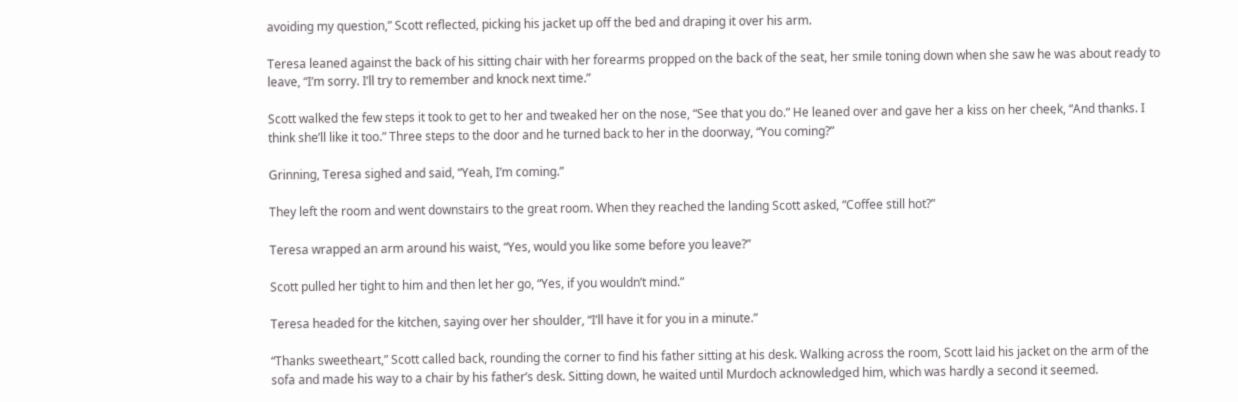avoiding my question,” Scott reflected, picking his jacket up off the bed and draping it over his arm.

Teresa leaned against the back of his sitting chair with her forearms propped on the back of the seat, her smile toning down when she saw he was about ready to leave, “I’m sorry. I’ll try to remember and knock next time.”

Scott walked the few steps it took to get to her and tweaked her on the nose, “See that you do.” He leaned over and gave her a kiss on her cheek, “And thanks. I think she’ll like it too.” Three steps to the door and he turned back to her in the doorway, “You coming?”

Grinning, Teresa sighed and said, “Yeah, I’m coming.”

They left the room and went downstairs to the great room. When they reached the landing Scott asked, “Coffee still hot?”

Teresa wrapped an arm around his waist, “Yes, would you like some before you leave?”

Scott pulled her tight to him and then let her go, “Yes, if you wouldn’t mind.”

Teresa headed for the kitchen, saying over her shoulder, “I’ll have it for you in a minute.”

“Thanks sweetheart,” Scott called back, rounding the corner to find his father sitting at his desk. Walking across the room, Scott laid his jacket on the arm of the sofa and made his way to a chair by his father’s desk. Sitting down, he waited until Murdoch acknowledged him, which was hardly a second it seemed.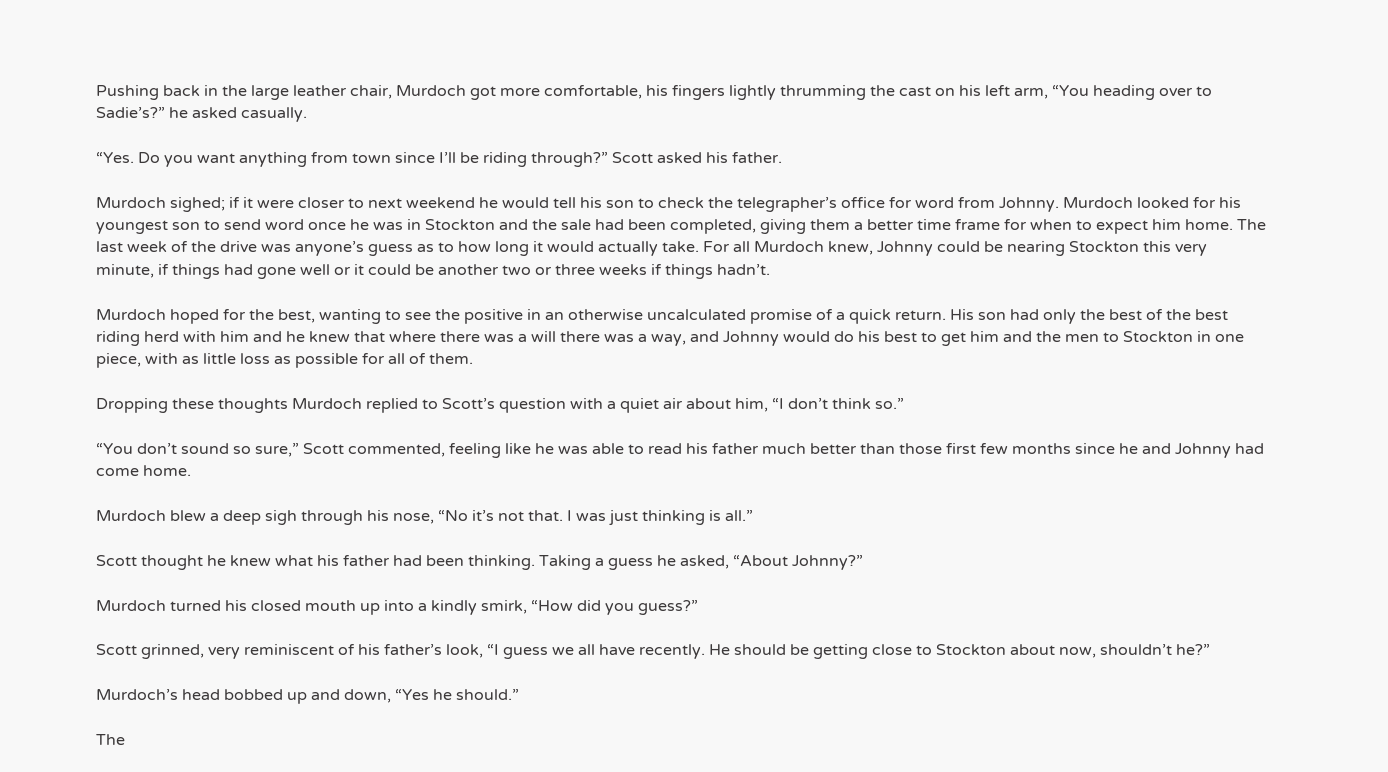Pushing back in the large leather chair, Murdoch got more comfortable, his fingers lightly thrumming the cast on his left arm, “You heading over to Sadie’s?” he asked casually.

“Yes. Do you want anything from town since I’ll be riding through?” Scott asked his father.

Murdoch sighed; if it were closer to next weekend he would tell his son to check the telegrapher’s office for word from Johnny. Murdoch looked for his youngest son to send word once he was in Stockton and the sale had been completed, giving them a better time frame for when to expect him home. The last week of the drive was anyone’s guess as to how long it would actually take. For all Murdoch knew, Johnny could be nearing Stockton this very minute, if things had gone well or it could be another two or three weeks if things hadn’t.

Murdoch hoped for the best, wanting to see the positive in an otherwise uncalculated promise of a quick return. His son had only the best of the best riding herd with him and he knew that where there was a will there was a way, and Johnny would do his best to get him and the men to Stockton in one piece, with as little loss as possible for all of them.

Dropping these thoughts Murdoch replied to Scott’s question with a quiet air about him, “I don’t think so.”

“You don’t sound so sure,” Scott commented, feeling like he was able to read his father much better than those first few months since he and Johnny had come home.

Murdoch blew a deep sigh through his nose, “No it’s not that. I was just thinking is all.”

Scott thought he knew what his father had been thinking. Taking a guess he asked, “About Johnny?”

Murdoch turned his closed mouth up into a kindly smirk, “How did you guess?”

Scott grinned, very reminiscent of his father’s look, “I guess we all have recently. He should be getting close to Stockton about now, shouldn’t he?”

Murdoch’s head bobbed up and down, “Yes he should.”

The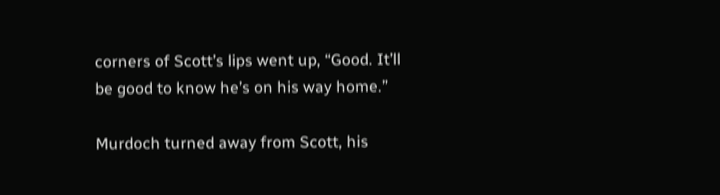corners of Scott’s lips went up, “Good. It’ll be good to know he’s on his way home.”

Murdoch turned away from Scott, his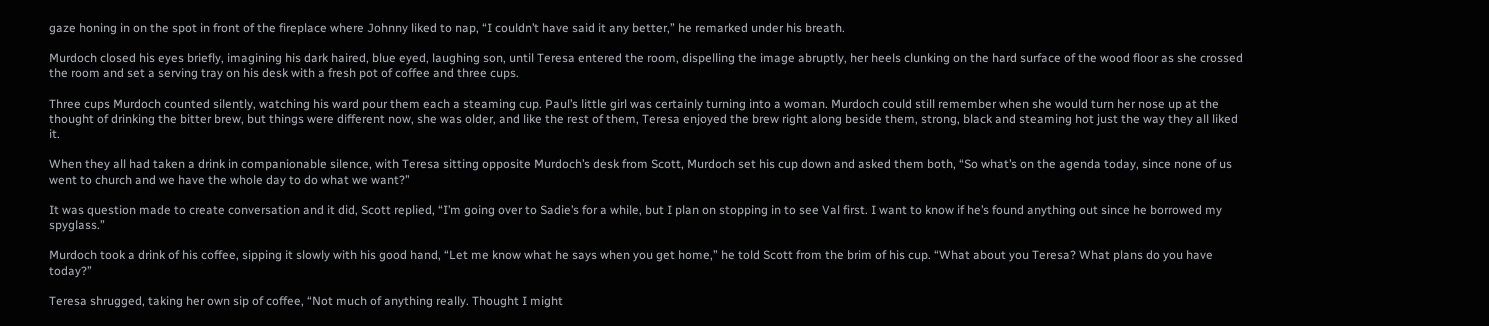gaze honing in on the spot in front of the fireplace where Johnny liked to nap, “I couldn’t have said it any better,” he remarked under his breath.

Murdoch closed his eyes briefly, imagining his dark haired, blue eyed, laughing son, until Teresa entered the room, dispelling the image abruptly, her heels clunking on the hard surface of the wood floor as she crossed the room and set a serving tray on his desk with a fresh pot of coffee and three cups.

Three cups Murdoch counted silently, watching his ward pour them each a steaming cup. Paul’s little girl was certainly turning into a woman. Murdoch could still remember when she would turn her nose up at the thought of drinking the bitter brew, but things were different now, she was older, and like the rest of them, Teresa enjoyed the brew right along beside them, strong, black and steaming hot just the way they all liked it.

When they all had taken a drink in companionable silence, with Teresa sitting opposite Murdoch’s desk from Scott, Murdoch set his cup down and asked them both, “So what’s on the agenda today, since none of us went to church and we have the whole day to do what we want?”

It was question made to create conversation and it did, Scott replied, “I’m going over to Sadie’s for a while, but I plan on stopping in to see Val first. I want to know if he’s found anything out since he borrowed my spyglass.”

Murdoch took a drink of his coffee, sipping it slowly with his good hand, “Let me know what he says when you get home,” he told Scott from the brim of his cup. “What about you Teresa? What plans do you have today?”

Teresa shrugged, taking her own sip of coffee, “Not much of anything really. Thought I might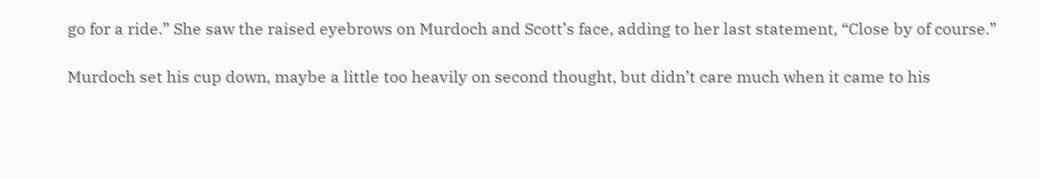go for a ride.” She saw the raised eyebrows on Murdoch and Scott’s face, adding to her last statement, “Close by of course.”

Murdoch set his cup down, maybe a little too heavily on second thought, but didn’t care much when it came to his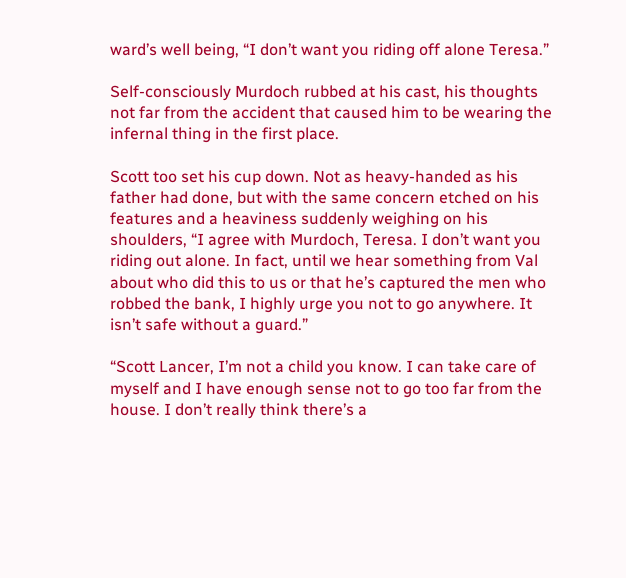ward’s well being, “I don’t want you riding off alone Teresa.”

Self-consciously Murdoch rubbed at his cast, his thoughts not far from the accident that caused him to be wearing the infernal thing in the first place.

Scott too set his cup down. Not as heavy-handed as his father had done, but with the same concern etched on his features and a heaviness suddenly weighing on his shoulders, “I agree with Murdoch, Teresa. I don’t want you riding out alone. In fact, until we hear something from Val about who did this to us or that he’s captured the men who robbed the bank, I highly urge you not to go anywhere. It isn’t safe without a guard.”

“Scott Lancer, I’m not a child you know. I can take care of myself and I have enough sense not to go too far from the house. I don’t really think there’s a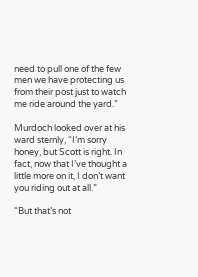need to pull one of the few men we have protecting us from their post just to watch me ride around the yard.”

Murdoch looked over at his ward sternly, “I’m sorry honey, but Scott is right. In fact, now that I’ve thought a little more on it, I don’t want you riding out at all.”

“But that’s not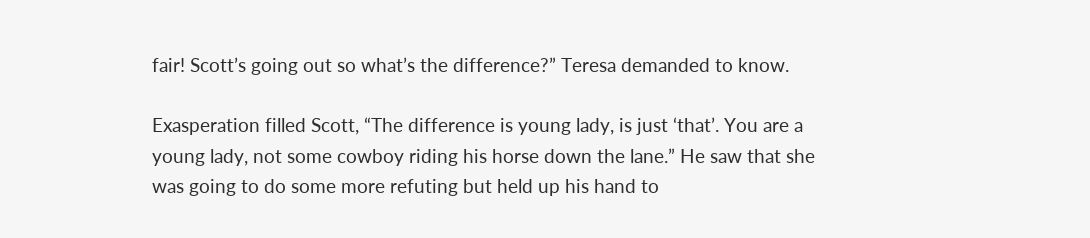fair! Scott’s going out so what’s the difference?” Teresa demanded to know.

Exasperation filled Scott, “The difference is young lady, is just ‘that’. You are a young lady, not some cowboy riding his horse down the lane.” He saw that she was going to do some more refuting but held up his hand to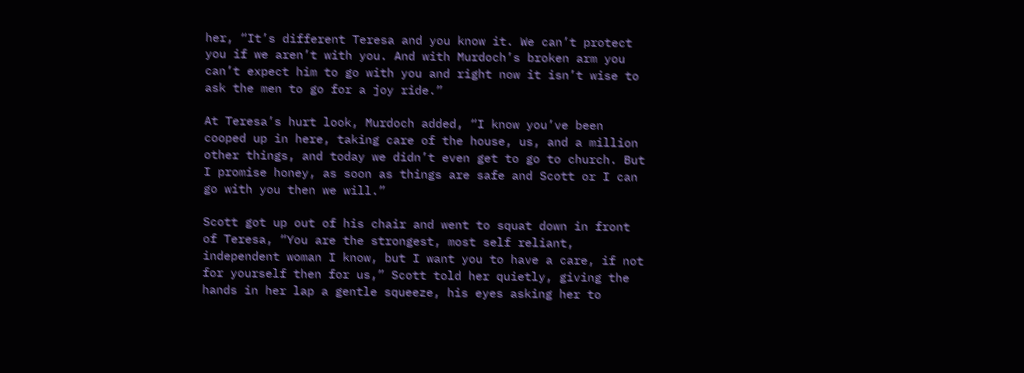her, “It’s different Teresa and you know it. We can’t protect you if we aren’t with you. And with Murdoch’s broken arm you can’t expect him to go with you and right now it isn’t wise to ask the men to go for a joy ride.”

At Teresa’s hurt look, Murdoch added, “I know you’ve been cooped up in here, taking care of the house, us, and a million other things, and today we didn’t even get to go to church. But I promise honey, as soon as things are safe and Scott or I can go with you then we will.”

Scott got up out of his chair and went to squat down in front of Teresa, “You are the strongest, most self reliant, independent woman I know, but I want you to have a care, if not for yourself then for us,” Scott told her quietly, giving the hands in her lap a gentle squeeze, his eyes asking her to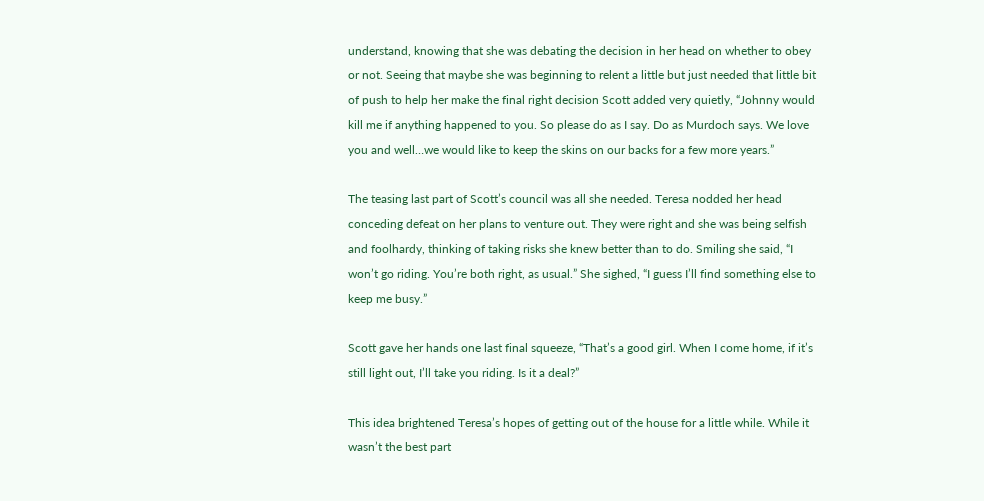understand, knowing that she was debating the decision in her head on whether to obey or not. Seeing that maybe she was beginning to relent a little but just needed that little bit of push to help her make the final right decision Scott added very quietly, “Johnny would kill me if anything happened to you. So please do as I say. Do as Murdoch says. We love you and well…we would like to keep the skins on our backs for a few more years.”

The teasing last part of Scott’s council was all she needed. Teresa nodded her head conceding defeat on her plans to venture out. They were right and she was being selfish and foolhardy, thinking of taking risks she knew better than to do. Smiling she said, “I won’t go riding. You’re both right, as usual.” She sighed, “I guess I’ll find something else to keep me busy.”

Scott gave her hands one last final squeeze, “That’s a good girl. When I come home, if it’s still light out, I’ll take you riding. Is it a deal?”

This idea brightened Teresa’s hopes of getting out of the house for a little while. While it wasn’t the best part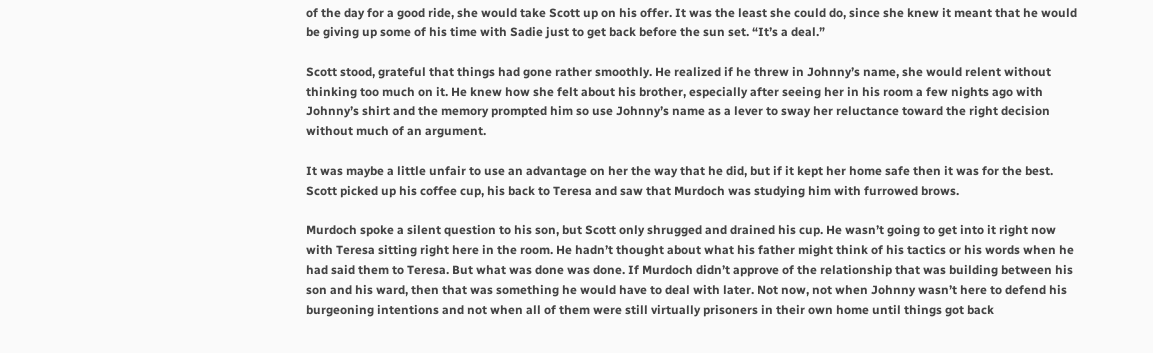of the day for a good ride, she would take Scott up on his offer. It was the least she could do, since she knew it meant that he would be giving up some of his time with Sadie just to get back before the sun set. “It’s a deal.”

Scott stood, grateful that things had gone rather smoothly. He realized if he threw in Johnny’s name, she would relent without thinking too much on it. He knew how she felt about his brother, especially after seeing her in his room a few nights ago with Johnny’s shirt and the memory prompted him so use Johnny’s name as a lever to sway her reluctance toward the right decision without much of an argument.

It was maybe a little unfair to use an advantage on her the way that he did, but if it kept her home safe then it was for the best. Scott picked up his coffee cup, his back to Teresa and saw that Murdoch was studying him with furrowed brows.

Murdoch spoke a silent question to his son, but Scott only shrugged and drained his cup. He wasn’t going to get into it right now with Teresa sitting right here in the room. He hadn’t thought about what his father might think of his tactics or his words when he had said them to Teresa. But what was done was done. If Murdoch didn’t approve of the relationship that was building between his son and his ward, then that was something he would have to deal with later. Not now, not when Johnny wasn’t here to defend his burgeoning intentions and not when all of them were still virtually prisoners in their own home until things got back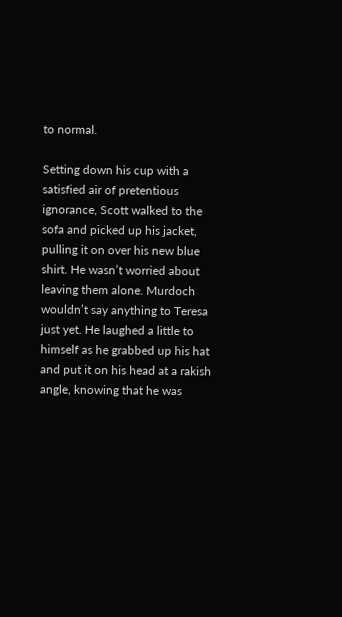to normal.

Setting down his cup with a satisfied air of pretentious ignorance, Scott walked to the sofa and picked up his jacket, pulling it on over his new blue shirt. He wasn’t worried about leaving them alone. Murdoch wouldn’t say anything to Teresa just yet. He laughed a little to himself as he grabbed up his hat and put it on his head at a rakish angle, knowing that he was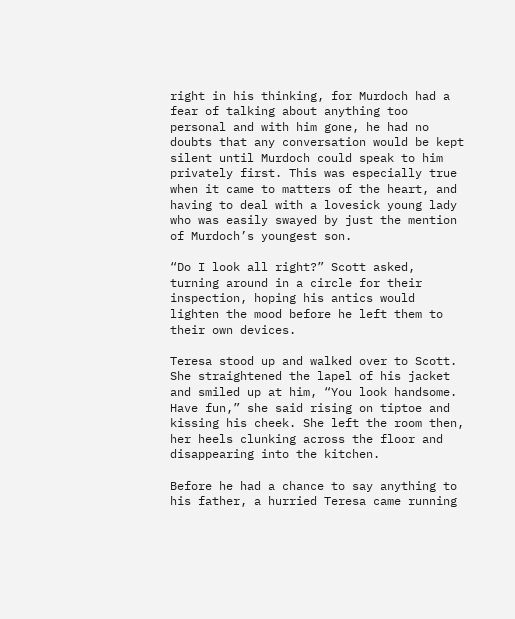right in his thinking, for Murdoch had a fear of talking about anything too personal and with him gone, he had no doubts that any conversation would be kept silent until Murdoch could speak to him privately first. This was especially true when it came to matters of the heart, and having to deal with a lovesick young lady who was easily swayed by just the mention of Murdoch’s youngest son.

“Do I look all right?” Scott asked, turning around in a circle for their inspection, hoping his antics would lighten the mood before he left them to their own devices.

Teresa stood up and walked over to Scott. She straightened the lapel of his jacket and smiled up at him, “You look handsome. Have fun,” she said rising on tiptoe and kissing his cheek. She left the room then, her heels clunking across the floor and disappearing into the kitchen.

Before he had a chance to say anything to his father, a hurried Teresa came running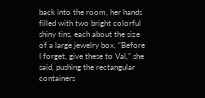back into the room, her hands filled with two bright colorful shiny tins, each about the size of a large jewelry box, “Before I forget, give these to Val,” she said, pushing the rectangular containers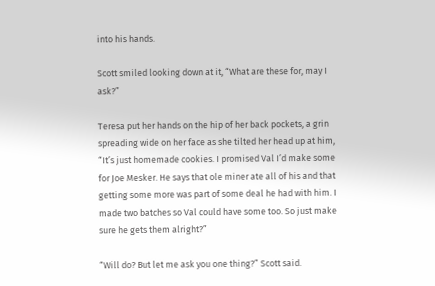into his hands.

Scott smiled looking down at it, “What are these for, may I ask?”

Teresa put her hands on the hip of her back pockets, a grin spreading wide on her face as she tilted her head up at him, “It’s just homemade cookies. I promised Val I’d make some for Joe Mesker. He says that ole miner ate all of his and that getting some more was part of some deal he had with him. I made two batches so Val could have some too. So just make sure he gets them alright?”

“Will do? But let me ask you one thing?” Scott said.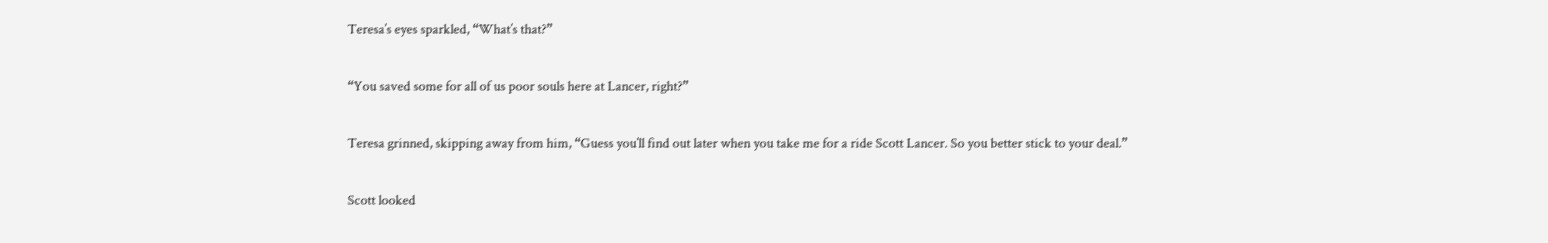Teresa’s eyes sparkled, “What’s that?”

“You saved some for all of us poor souls here at Lancer, right?”

Teresa grinned, skipping away from him, “Guess you’ll find out later when you take me for a ride Scott Lancer. So you better stick to your deal.”

Scott looked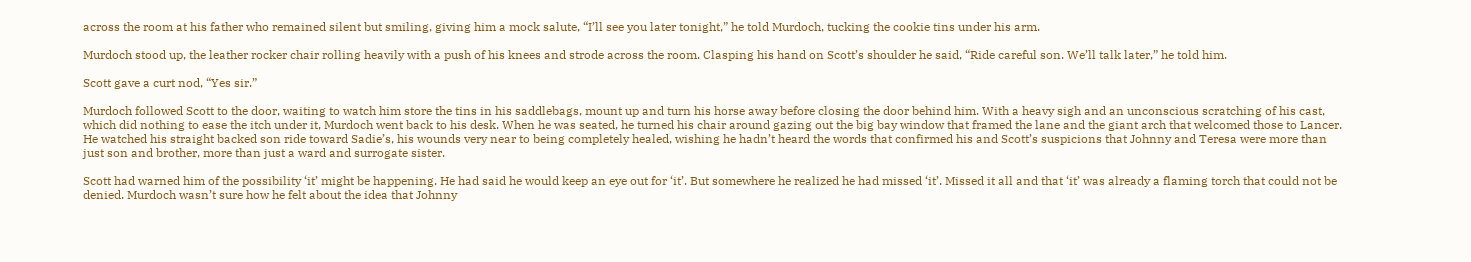across the room at his father who remained silent but smiling, giving him a mock salute, “I’ll see you later tonight,” he told Murdoch, tucking the cookie tins under his arm.

Murdoch stood up, the leather rocker chair rolling heavily with a push of his knees and strode across the room. Clasping his hand on Scott’s shoulder he said, “Ride careful son. We’ll talk later,” he told him.

Scott gave a curt nod, “Yes sir.”

Murdoch followed Scott to the door, waiting to watch him store the tins in his saddlebags, mount up and turn his horse away before closing the door behind him. With a heavy sigh and an unconscious scratching of his cast, which did nothing to ease the itch under it, Murdoch went back to his desk. When he was seated, he turned his chair around gazing out the big bay window that framed the lane and the giant arch that welcomed those to Lancer. He watched his straight backed son ride toward Sadie’s, his wounds very near to being completely healed, wishing he hadn’t heard the words that confirmed his and Scott’s suspicions that Johnny and Teresa were more than just son and brother, more than just a ward and surrogate sister.

Scott had warned him of the possibility ‘it’ might be happening. He had said he would keep an eye out for ‘it’. But somewhere he realized he had missed ‘it’. Missed it all and that ‘it’ was already a flaming torch that could not be denied. Murdoch wasn’t sure how he felt about the idea that Johnny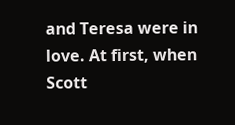and Teresa were in love. At first, when Scott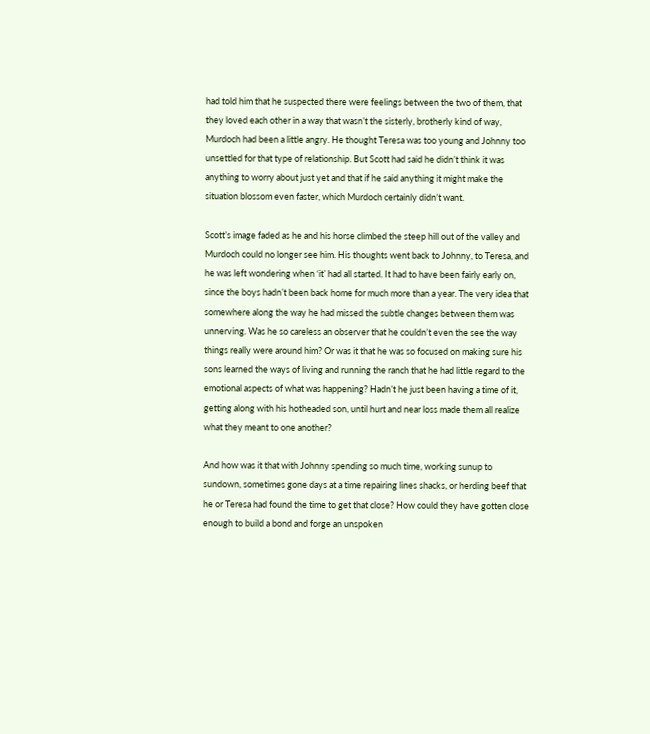had told him that he suspected there were feelings between the two of them, that they loved each other in a way that wasn’t the sisterly, brotherly kind of way, Murdoch had been a little angry. He thought Teresa was too young and Johnny too unsettled for that type of relationship. But Scott had said he didn’t think it was anything to worry about just yet and that if he said anything it might make the situation blossom even faster, which Murdoch certainly didn’t want.

Scott’s image faded as he and his horse climbed the steep hill out of the valley and Murdoch could no longer see him. His thoughts went back to Johnny, to Teresa, and he was left wondering when ‘it’ had all started. It had to have been fairly early on, since the boys hadn’t been back home for much more than a year. The very idea that somewhere along the way he had missed the subtle changes between them was unnerving. Was he so careless an observer that he couldn’t even the see the way things really were around him? Or was it that he was so focused on making sure his sons learned the ways of living and running the ranch that he had little regard to the emotional aspects of what was happening? Hadn’t he just been having a time of it, getting along with his hotheaded son, until hurt and near loss made them all realize what they meant to one another?

And how was it that with Johnny spending so much time, working sunup to sundown, sometimes gone days at a time repairing lines shacks, or herding beef that he or Teresa had found the time to get that close? How could they have gotten close enough to build a bond and forge an unspoken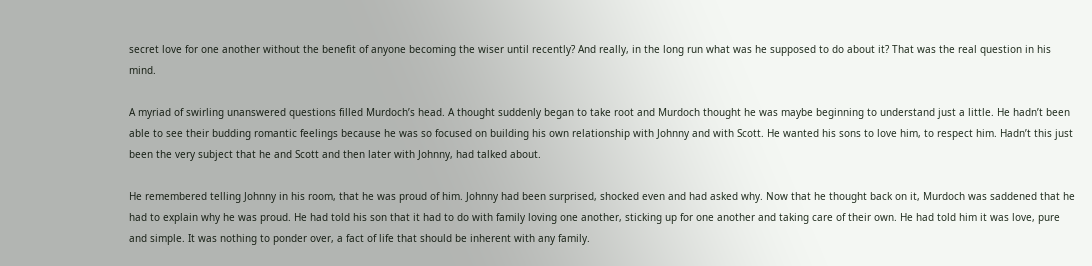secret love for one another without the benefit of anyone becoming the wiser until recently? And really, in the long run what was he supposed to do about it? That was the real question in his mind.

A myriad of swirling unanswered questions filled Murdoch’s head. A thought suddenly began to take root and Murdoch thought he was maybe beginning to understand just a little. He hadn’t been able to see their budding romantic feelings because he was so focused on building his own relationship with Johnny and with Scott. He wanted his sons to love him, to respect him. Hadn’t this just been the very subject that he and Scott and then later with Johnny, had talked about.

He remembered telling Johnny in his room, that he was proud of him. Johnny had been surprised, shocked even and had asked why. Now that he thought back on it, Murdoch was saddened that he had to explain why he was proud. He had told his son that it had to do with family loving one another, sticking up for one another and taking care of their own. He had told him it was love, pure and simple. It was nothing to ponder over, a fact of life that should be inherent with any family.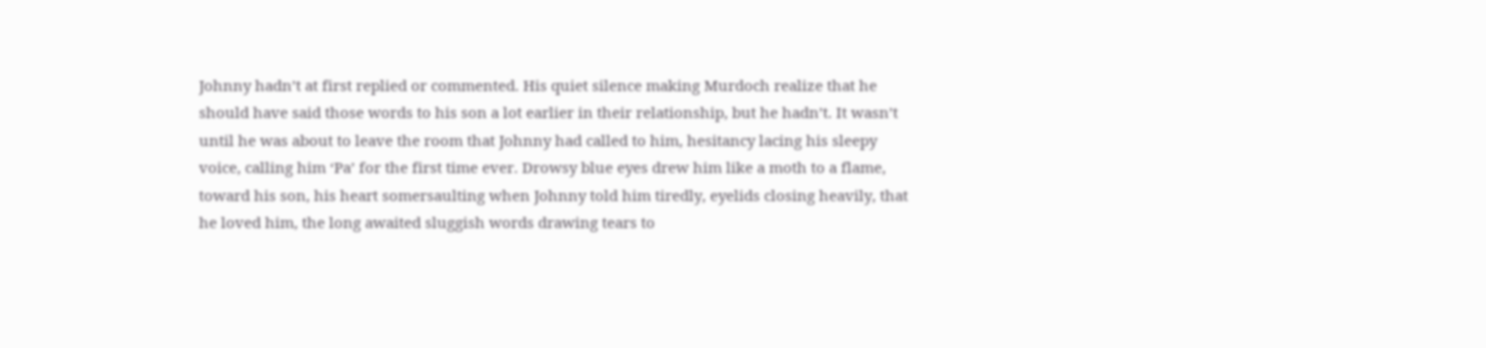Johnny hadn’t at first replied or commented. His quiet silence making Murdoch realize that he should have said those words to his son a lot earlier in their relationship, but he hadn’t. It wasn’t until he was about to leave the room that Johnny had called to him, hesitancy lacing his sleepy voice, calling him ‘Pa’ for the first time ever. Drowsy blue eyes drew him like a moth to a flame, toward his son, his heart somersaulting when Johnny told him tiredly, eyelids closing heavily, that he loved him, the long awaited sluggish words drawing tears to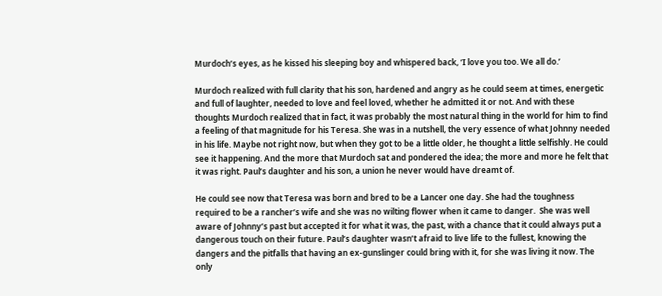Murdoch’s eyes, as he kissed his sleeping boy and whispered back, ‘I love you too. We all do.’

Murdoch realized with full clarity that his son, hardened and angry as he could seem at times, energetic and full of laughter, needed to love and feel loved, whether he admitted it or not. And with these thoughts Murdoch realized that in fact, it was probably the most natural thing in the world for him to find a feeling of that magnitude for his Teresa. She was in a nutshell, the very essence of what Johnny needed in his life. Maybe not right now, but when they got to be a little older, he thought a little selfishly. He could see it happening. And the more that Murdoch sat and pondered the idea; the more and more he felt that it was right. Paul’s daughter and his son, a union he never would have dreamt of.

He could see now that Teresa was born and bred to be a Lancer one day. She had the toughness required to be a rancher’s wife and she was no wilting flower when it came to danger.  She was well aware of Johnny’s past but accepted it for what it was, the past, with a chance that it could always put a dangerous touch on their future. Paul’s daughter wasn’t afraid to live life to the fullest, knowing the dangers and the pitfalls that having an ex-gunslinger could bring with it, for she was living it now. The only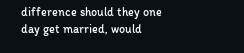difference should they one day get married, would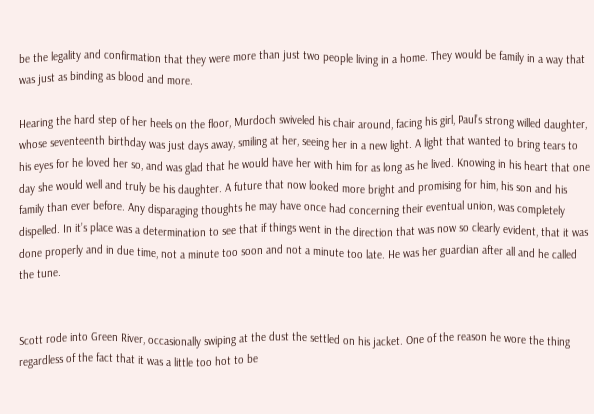be the legality and confirmation that they were more than just two people living in a home. They would be family in a way that was just as binding as blood and more.

Hearing the hard step of her heels on the floor, Murdoch swiveled his chair around, facing his girl, Paul’s strong willed daughter, whose seventeenth birthday was just days away, smiling at her, seeing her in a new light. A light that wanted to bring tears to his eyes for he loved her so, and was glad that he would have her with him for as long as he lived. Knowing in his heart that one day she would well and truly be his daughter. A future that now looked more bright and promising for him, his son and his family than ever before. Any disparaging thoughts he may have once had concerning their eventual union, was completely dispelled. In it’s place was a determination to see that if things went in the direction that was now so clearly evident, that it was done properly and in due time, not a minute too soon and not a minute too late. He was her guardian after all and he called the tune.


Scott rode into Green River, occasionally swiping at the dust the settled on his jacket. One of the reason he wore the thing regardless of the fact that it was a little too hot to be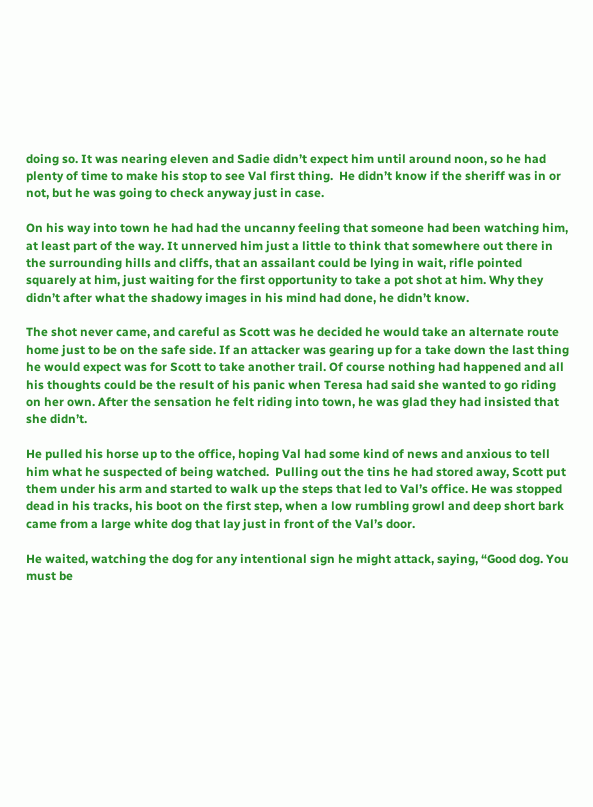doing so. It was nearing eleven and Sadie didn’t expect him until around noon, so he had plenty of time to make his stop to see Val first thing.  He didn’t know if the sheriff was in or not, but he was going to check anyway just in case.

On his way into town he had had the uncanny feeling that someone had been watching him, at least part of the way. It unnerved him just a little to think that somewhere out there in the surrounding hills and cliffs, that an assailant could be lying in wait, rifle pointed squarely at him, just waiting for the first opportunity to take a pot shot at him. Why they didn’t after what the shadowy images in his mind had done, he didn’t know.

The shot never came, and careful as Scott was he decided he would take an alternate route home just to be on the safe side. If an attacker was gearing up for a take down the last thing he would expect was for Scott to take another trail. Of course nothing had happened and all his thoughts could be the result of his panic when Teresa had said she wanted to go riding on her own. After the sensation he felt riding into town, he was glad they had insisted that she didn’t.

He pulled his horse up to the office, hoping Val had some kind of news and anxious to tell him what he suspected of being watched.  Pulling out the tins he had stored away, Scott put them under his arm and started to walk up the steps that led to Val’s office. He was stopped dead in his tracks, his boot on the first step, when a low rumbling growl and deep short bark came from a large white dog that lay just in front of the Val’s door.

He waited, watching the dog for any intentional sign he might attack, saying, “Good dog. You must be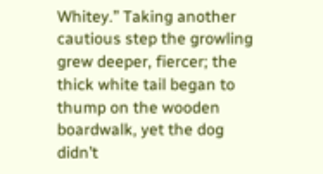Whitey.” Taking another cautious step the growling grew deeper, fiercer; the thick white tail began to thump on the wooden boardwalk, yet the dog didn’t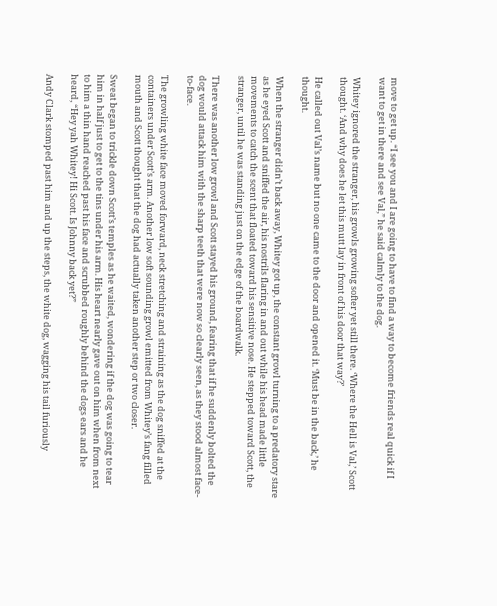move to get up. “I see you and I are going to have to find a way to become friends real quick if I want to get in there and see Val,” he said calmly to the dog.

Whitey ignored the stranger, his growls growing softer yet still there. ‘Where the Hell is Val,’ Scott thought. ‘And why does he let this mutt lay in front of his door that way?’

He called out Val’s name but no one came to the door and opened it. ‘Must be in the back,’ he thought.

When the stranger didn’t back away, Whitey got up, the constant growl turning to a predatory stare as he eyed Scott and sniffed the air, his nostrils flaring in and out while his head made little movements to catch the scent that floated toward his sensitive nose. He stepped toward Scott, the stranger, until he was standing just on the edge of the boardwalk.

There was another low growl and Scott stayed his ground, fearing that if he suddenly bolted the dog would attack him with the sharp teeth that were now so clearly seen, as they stood almost face-to-face.

The growling white face moved forward, neck stretching and straining as the dog sniffed at the containers under Scott’s arm. Another low soft sounding growl emitted from Whitey’s fang filled mouth and Scott thought that the dog had actually taken another step or two closer.

Sweat began to trickle down Scott’s temples as he waited, wondering if the dog was going to tear him in half just to get to the tins under his arm. His heart nearly gave out on him when from next to him a thin hand reached past his face and scrubbed roughly behind the dogs ears and he heard, “Hey yah Whitey! Hi Scott. Is Johnny back yet?”

Andy Clark stomped past him and up the steps, the white dog, wagging his tail furiously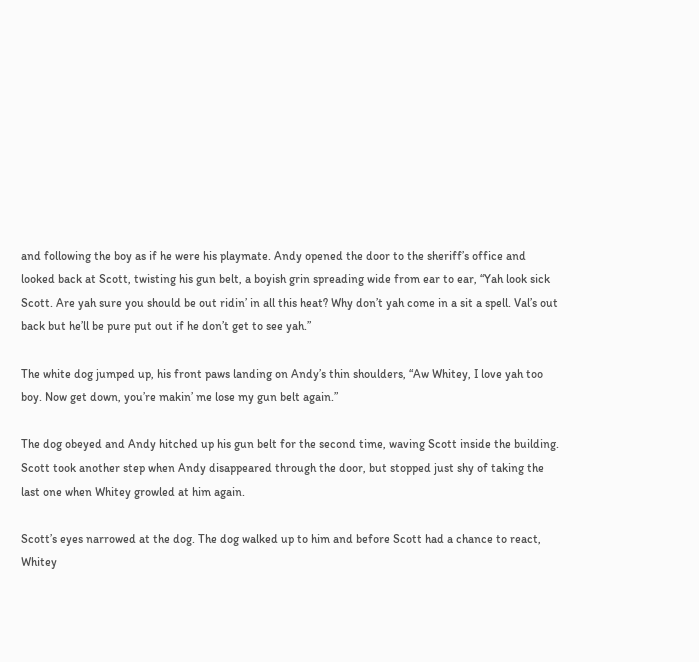and following the boy as if he were his playmate. Andy opened the door to the sheriff’s office and looked back at Scott, twisting his gun belt, a boyish grin spreading wide from ear to ear, “Yah look sick Scott. Are yah sure you should be out ridin’ in all this heat? Why don’t yah come in a sit a spell. Val’s out back but he’ll be pure put out if he don’t get to see yah.”

The white dog jumped up, his front paws landing on Andy’s thin shoulders, “Aw Whitey, I love yah too boy. Now get down, you’re makin’ me lose my gun belt again.”

The dog obeyed and Andy hitched up his gun belt for the second time, waving Scott inside the building. Scott took another step when Andy disappeared through the door, but stopped just shy of taking the last one when Whitey growled at him again.

Scott’s eyes narrowed at the dog. The dog walked up to him and before Scott had a chance to react, Whitey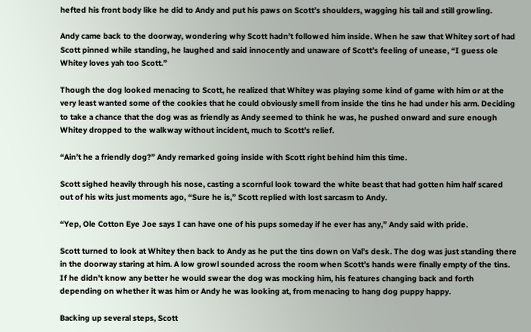hefted his front body like he did to Andy and put his paws on Scott’s shoulders, wagging his tail and still growling.

Andy came back to the doorway, wondering why Scott hadn’t followed him inside. When he saw that Whitey sort of had Scott pinned while standing, he laughed and said innocently and unaware of Scott’s feeling of unease, “I guess ole Whitey loves yah too Scott.”

Though the dog looked menacing to Scott, he realized that Whitey was playing some kind of game with him or at the very least wanted some of the cookies that he could obviously smell from inside the tins he had under his arm. Deciding to take a chance that the dog was as friendly as Andy seemed to think he was, he pushed onward and sure enough Whitey dropped to the walkway without incident, much to Scott’s relief.

“Ain’t he a friendly dog?” Andy remarked going inside with Scott right behind him this time.

Scott sighed heavily through his nose, casting a scornful look toward the white beast that had gotten him half scared out of his wits just moments ago, “Sure he is,” Scott replied with lost sarcasm to Andy.

“Yep, Ole Cotton Eye Joe says I can have one of his pups someday if he ever has any,” Andy said with pride.

Scott turned to look at Whitey then back to Andy as he put the tins down on Val’s desk. The dog was just standing there in the doorway staring at him. A low growl sounded across the room when Scott’s hands were finally empty of the tins. If he didn’t know any better he would swear the dog was mocking him, his features changing back and forth depending on whether it was him or Andy he was looking at, from menacing to hang dog puppy happy.

Backing up several steps, Scott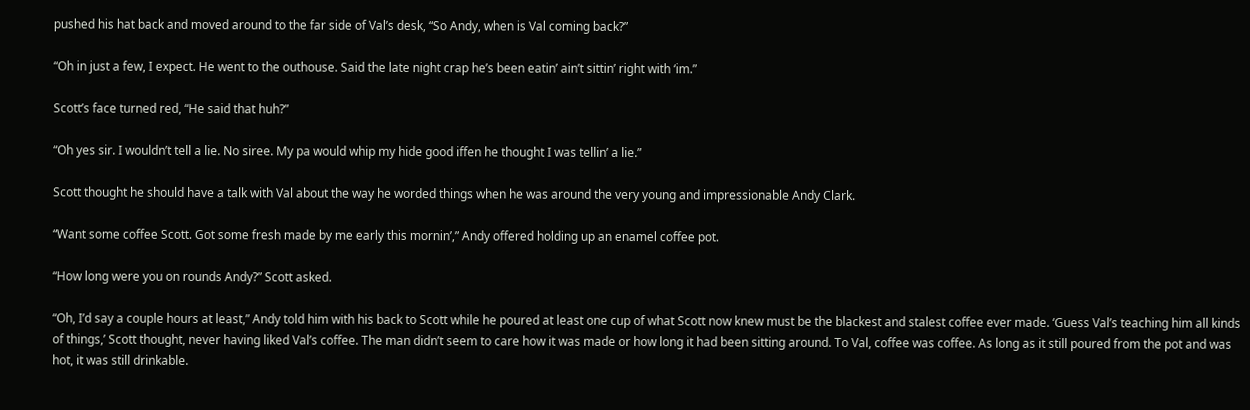pushed his hat back and moved around to the far side of Val’s desk, “So Andy, when is Val coming back?”

“Oh in just a few, I expect. He went to the outhouse. Said the late night crap he’s been eatin’ ain’t sittin’ right with ‘im.”

Scott’s face turned red, “He said that huh?”

“Oh yes sir. I wouldn’t tell a lie. No siree. My pa would whip my hide good iffen he thought I was tellin’ a lie.”

Scott thought he should have a talk with Val about the way he worded things when he was around the very young and impressionable Andy Clark.

“Want some coffee Scott. Got some fresh made by me early this mornin’,” Andy offered holding up an enamel coffee pot.

“How long were you on rounds Andy?” Scott asked.

“Oh, I’d say a couple hours at least,” Andy told him with his back to Scott while he poured at least one cup of what Scott now knew must be the blackest and stalest coffee ever made. ‘Guess Val’s teaching him all kinds of things,’ Scott thought, never having liked Val’s coffee. The man didn’t seem to care how it was made or how long it had been sitting around. To Val, coffee was coffee. As long as it still poured from the pot and was hot, it was still drinkable.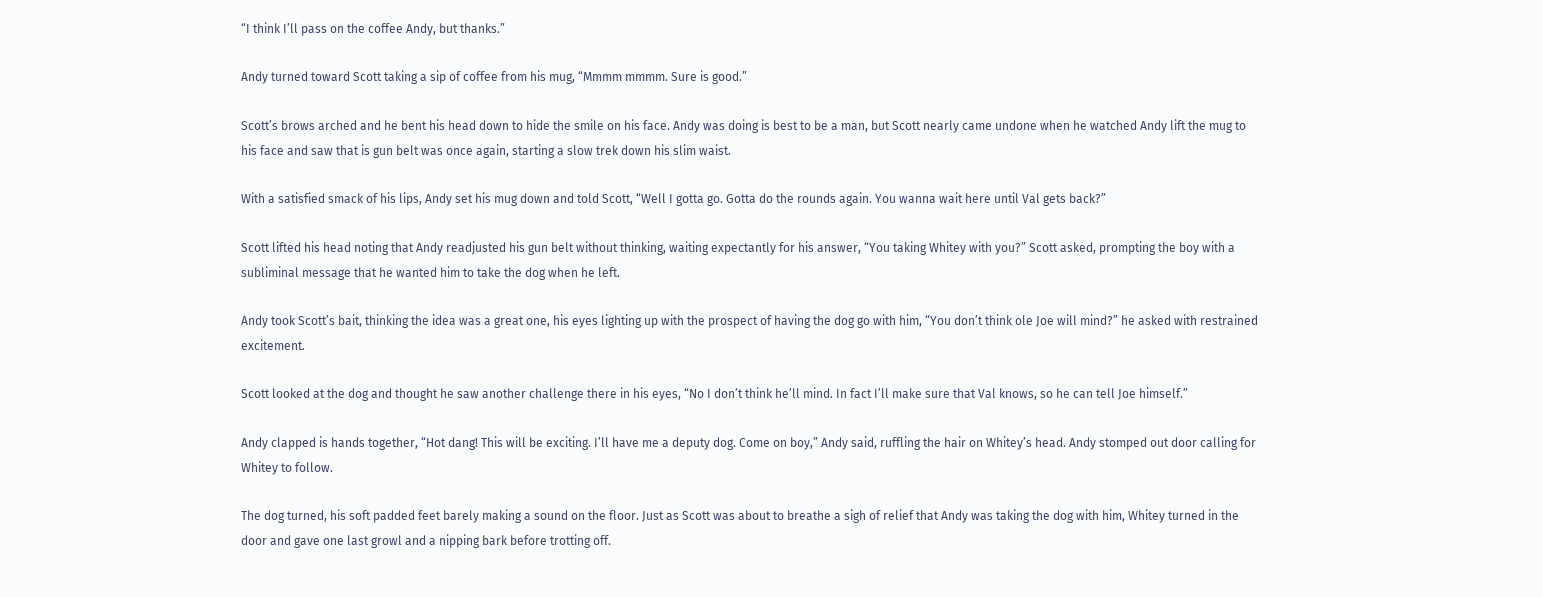“I think I’ll pass on the coffee Andy, but thanks.”

Andy turned toward Scott taking a sip of coffee from his mug, “Mmmm mmmm. Sure is good.”

Scott’s brows arched and he bent his head down to hide the smile on his face. Andy was doing is best to be a man, but Scott nearly came undone when he watched Andy lift the mug to his face and saw that is gun belt was once again, starting a slow trek down his slim waist.

With a satisfied smack of his lips, Andy set his mug down and told Scott, “Well I gotta go. Gotta do the rounds again. You wanna wait here until Val gets back?”

Scott lifted his head noting that Andy readjusted his gun belt without thinking, waiting expectantly for his answer, “You taking Whitey with you?” Scott asked, prompting the boy with a subliminal message that he wanted him to take the dog when he left.

Andy took Scott’s bait, thinking the idea was a great one, his eyes lighting up with the prospect of having the dog go with him, “You don’t think ole Joe will mind?” he asked with restrained excitement.

Scott looked at the dog and thought he saw another challenge there in his eyes, “No I don’t think he’ll mind. In fact I’ll make sure that Val knows, so he can tell Joe himself.”

Andy clapped is hands together, “Hot dang! This will be exciting. I’ll have me a deputy dog. Come on boy,” Andy said, ruffling the hair on Whitey’s head. Andy stomped out door calling for Whitey to follow.

The dog turned, his soft padded feet barely making a sound on the floor. Just as Scott was about to breathe a sigh of relief that Andy was taking the dog with him, Whitey turned in the door and gave one last growl and a nipping bark before trotting off.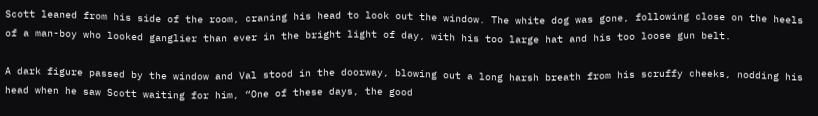Scott leaned from his side of the room, craning his head to look out the window. The white dog was gone, following close on the heels of a man-boy who looked ganglier than ever in the bright light of day, with his too large hat and his too loose gun belt.

A dark figure passed by the window and Val stood in the doorway, blowing out a long harsh breath from his scruffy cheeks, nodding his head when he saw Scott waiting for him, “One of these days, the good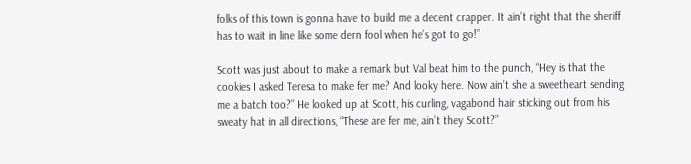folks of this town is gonna have to build me a decent crapper. It ain’t right that the sheriff has to wait in line like some dern fool when he’s got to go!”

Scott was just about to make a remark but Val beat him to the punch, “Hey is that the cookies I asked Teresa to make fer me? And looky here. Now ain’t she a sweetheart sending me a batch too?” He looked up at Scott, his curling, vagabond hair sticking out from his sweaty hat in all directions, “These are fer me, ain’t they Scott?”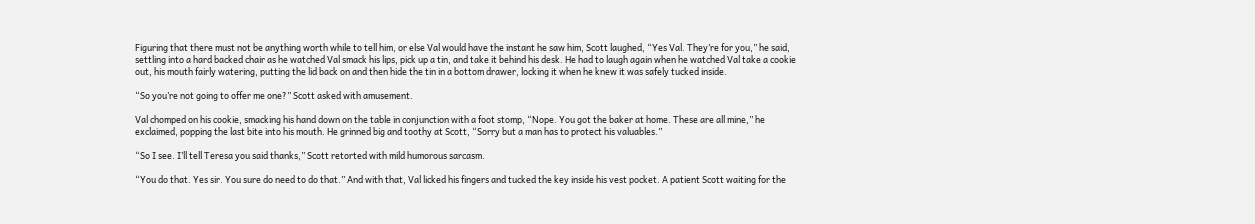Figuring that there must not be anything worth while to tell him, or else Val would have the instant he saw him, Scott laughed, “Yes Val. They’re for you,” he said, settling into a hard backed chair as he watched Val smack his lips, pick up a tin, and take it behind his desk. He had to laugh again when he watched Val take a cookie out, his mouth fairly watering, putting the lid back on and then hide the tin in a bottom drawer, locking it when he knew it was safely tucked inside.

“So you’re not going to offer me one?” Scott asked with amusement.

Val chomped on his cookie, smacking his hand down on the table in conjunction with a foot stomp, “Nope. You got the baker at home. These are all mine,” he exclaimed, popping the last bite into his mouth. He grinned big and toothy at Scott, “Sorry but a man has to protect his valuables.”

“So I see. I’ll tell Teresa you said thanks,” Scott retorted with mild humorous sarcasm.

“You do that. Yes sir. You sure do need to do that.” And with that, Val licked his fingers and tucked the key inside his vest pocket. A patient Scott waiting for the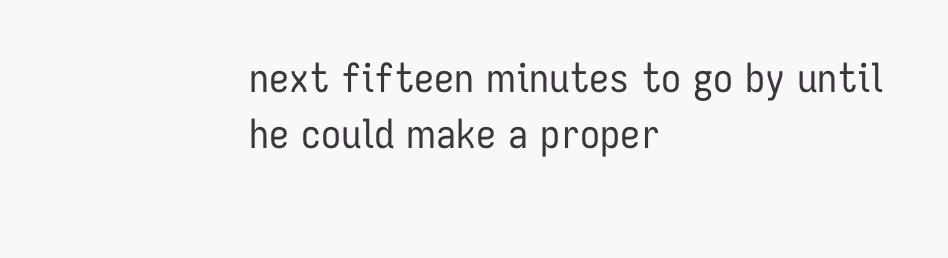next fifteen minutes to go by until he could make a proper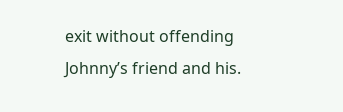exit without offending Johnny’s friend and his.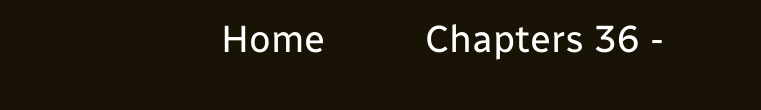Home          Chapters 36 -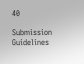40

Submission Guidelines